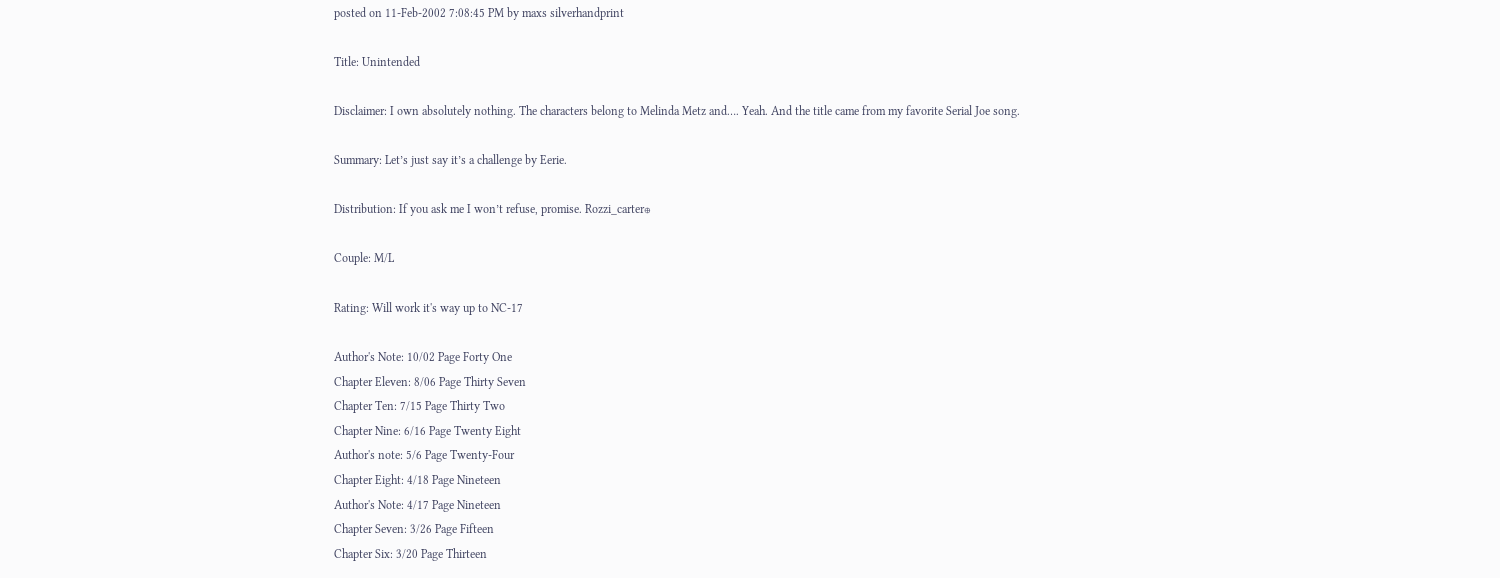posted on 11-Feb-2002 7:08:45 PM by maxs silverhandprint

Title: Unintended

Disclaimer: I own absolutely nothing. The characters belong to Melinda Metz and…. Yeah. And the title came from my favorite Serial Joe song.

Summary: Let’s just say it’s a challenge by Eerie.

Distribution: If you ask me I won’t refuse, promise. Rozzi_carter⊕

Couple: M/L

Rating: Will work it's way up to NC-17

Author's Note: 10/02 Page Forty One
Chapter Eleven: 8/06 Page Thirty Seven
Chapter Ten: 7/15 Page Thirty Two
Chapter Nine: 6/16 Page Twenty Eight
Author's note: 5/6 Page Twenty-Four
Chapter Eight: 4/18 Page Nineteen
Author's Note: 4/17 Page Nineteen
Chapter Seven: 3/26 Page Fifteen
Chapter Six: 3/20 Page Thirteen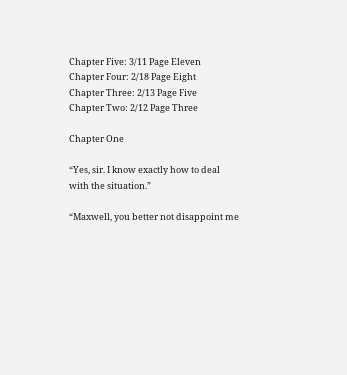Chapter Five: 3/11 Page Eleven
Chapter Four: 2/18 Page Eight
Chapter Three: 2/13 Page Five
Chapter Two: 2/12 Page Three

Chapter One

“Yes, sir. I know exactly how to deal with the situation.”

“Maxwell, you better not disappoint me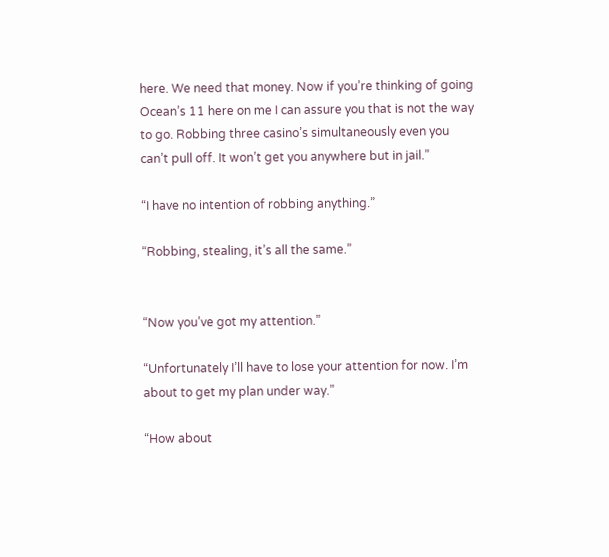here. We need that money. Now if you’re thinking of going Ocean’s 11 here on me I can assure you that is not the way to go. Robbing three casino’s simultaneously even you can’t pull off. It won’t get you anywhere but in jail.”

“I have no intention of robbing anything.”

“Robbing, stealing, it’s all the same.”


“Now you’ve got my attention.”

“Unfortunately I’ll have to lose your attention for now. I’m about to get my plan under way.”

“How about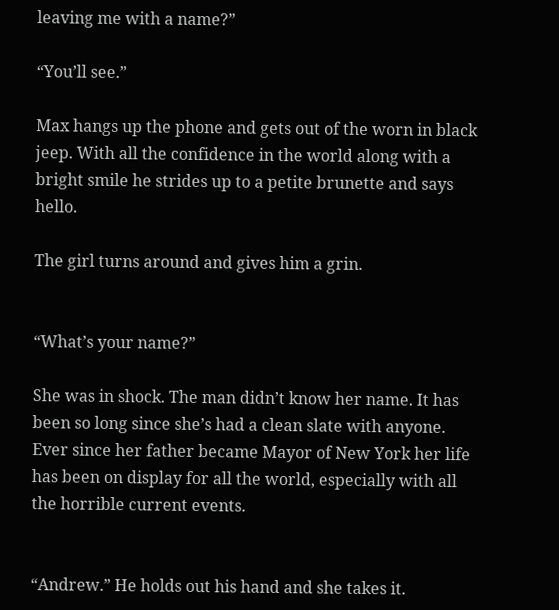leaving me with a name?”

“You’ll see.”

Max hangs up the phone and gets out of the worn in black jeep. With all the confidence in the world along with a bright smile he strides up to a petite brunette and says hello.

The girl turns around and gives him a grin.


“What’s your name?”

She was in shock. The man didn’t know her name. It has been so long since she’s had a clean slate with anyone. Ever since her father became Mayor of New York her life has been on display for all the world, especially with all the horrible current events.


“Andrew.” He holds out his hand and she takes it.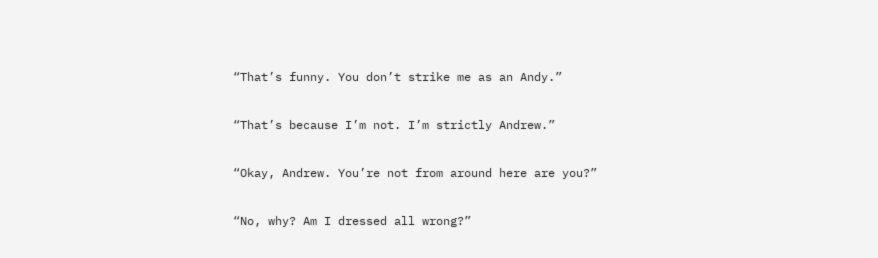“That’s funny. You don’t strike me as an Andy.”

“That’s because I’m not. I’m strictly Andrew.”

“Okay, Andrew. You’re not from around here are you?”

“No, why? Am I dressed all wrong?”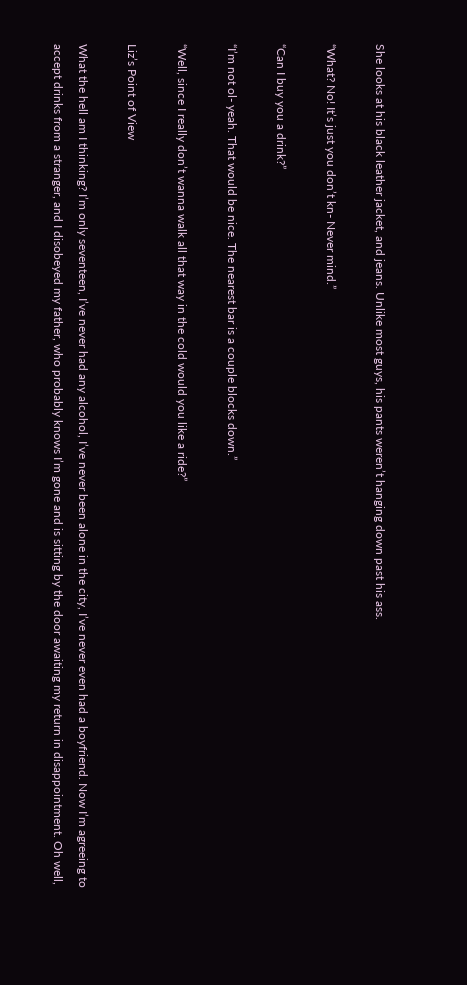She looks at his black leather jacket, and jeans. Unlike most guys, his pants weren’t hanging down past his ass.

“What? No! It’s just you don’t kn- Never mind.”

“Can I buy you a drink?”

“I’m not ol- yeah. That would be nice. The nearest bar is a couple blocks down.”

“Well, since I really don’t wanna walk all that way in the cold would you like a ride?”

Liz’s Point of View

What the hell am I thinking? I’m only seventeen, I’ve never had any alcohol, I’ve never been alone in the city, I’ve never even had a boyfriend. Now I’m agreeing to accept drinks from a stranger, and I disobeyed my father, who probably knows I’m gone and is sitting by the door awaiting my return in disappointment. Oh well,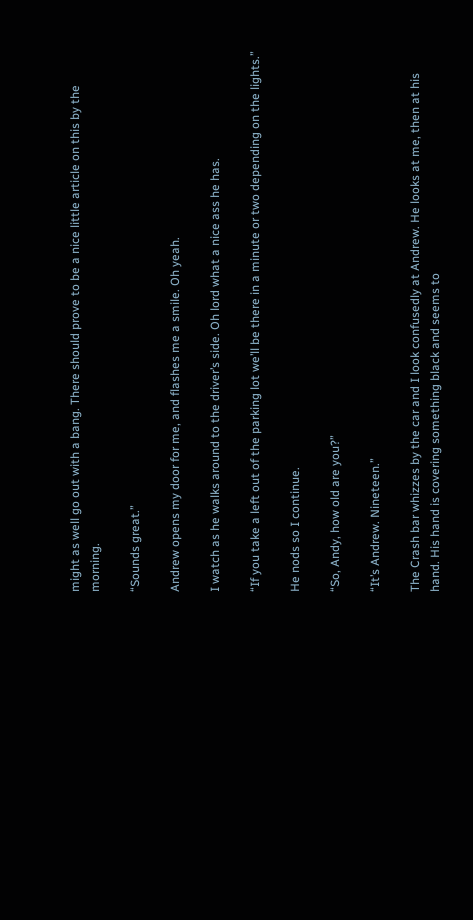might as well go out with a bang. There should prove to be a nice little article on this by the morning.

“Sounds great.”

Andrew opens my door for me, and flashes me a smile. Oh yeah.

I watch as he walks around to the driver’s side. Oh lord what a nice ass he has.

“If you take a left out of the parking lot we’ll be there in a minute or two depending on the lights.”

He nods so I continue.

“So, Andy, how old are you?”

“It’s Andrew. Nineteen.”

The Crash bar whizzes by the car and I look confusedly at Andrew. He looks at me, then at his hand. His hand is covering something black and seems to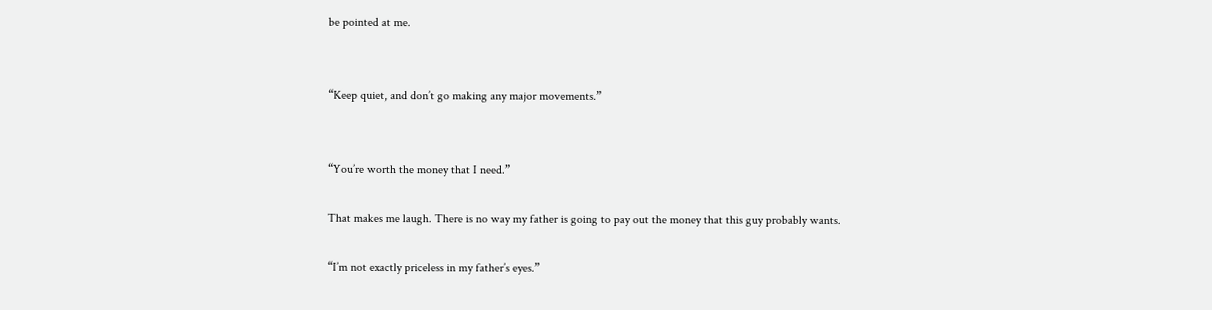be pointed at me.


“Keep quiet, and don’t go making any major movements.”


“You’re worth the money that I need.”

That makes me laugh. There is no way my father is going to pay out the money that this guy probably wants.

“I’m not exactly priceless in my father’s eyes.”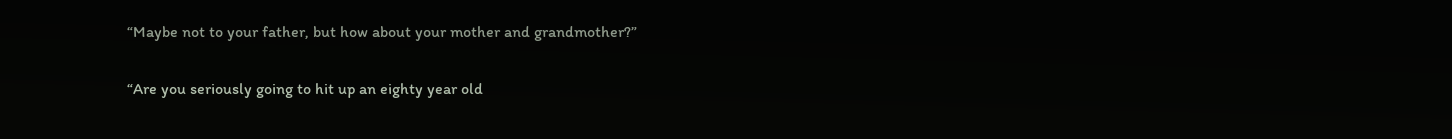“Maybe not to your father, but how about your mother and grandmother?”

“Are you seriously going to hit up an eighty year old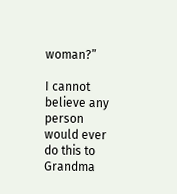woman?”

I cannot believe any person would ever do this to Grandma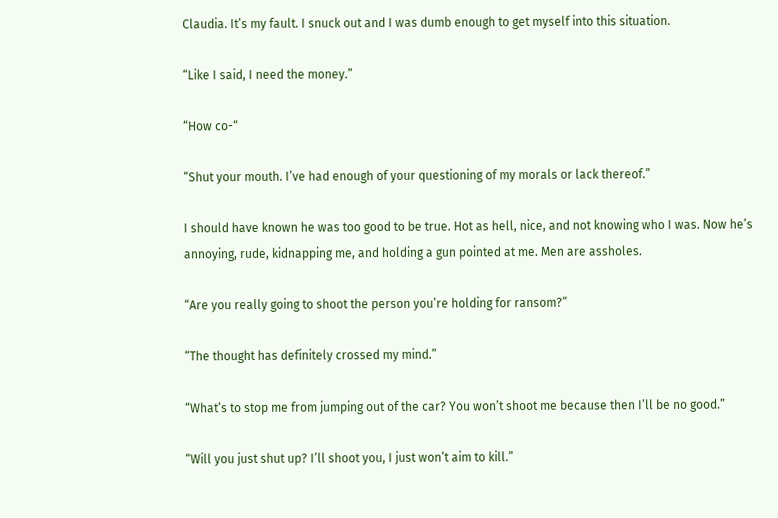Claudia. It’s my fault. I snuck out and I was dumb enough to get myself into this situation.

“Like I said, I need the money.”

“How co-“

“Shut your mouth. I’ve had enough of your questioning of my morals or lack thereof.”

I should have known he was too good to be true. Hot as hell, nice, and not knowing who I was. Now he’s annoying, rude, kidnapping me, and holding a gun pointed at me. Men are assholes.

“Are you really going to shoot the person you’re holding for ransom?”

“The thought has definitely crossed my mind.”

“What’s to stop me from jumping out of the car? You won’t shoot me because then I’ll be no good.”

“Will you just shut up? I’ll shoot you, I just won’t aim to kill.”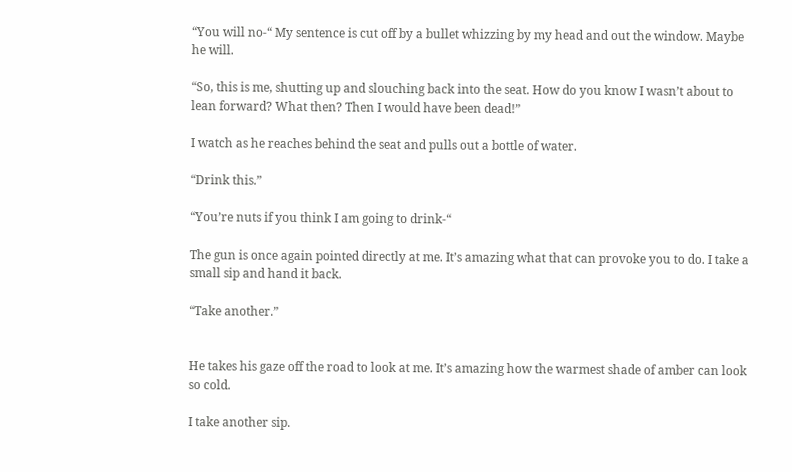“You will no-“ My sentence is cut off by a bullet whizzing by my head and out the window. Maybe he will.

“So, this is me, shutting up and slouching back into the seat. How do you know I wasn’t about to lean forward? What then? Then I would have been dead!”

I watch as he reaches behind the seat and pulls out a bottle of water.

“Drink this.”

“You’re nuts if you think I am going to drink-“

The gun is once again pointed directly at me. It’s amazing what that can provoke you to do. I take a small sip and hand it back.

“Take another.”


He takes his gaze off the road to look at me. It’s amazing how the warmest shade of amber can look so cold.

I take another sip.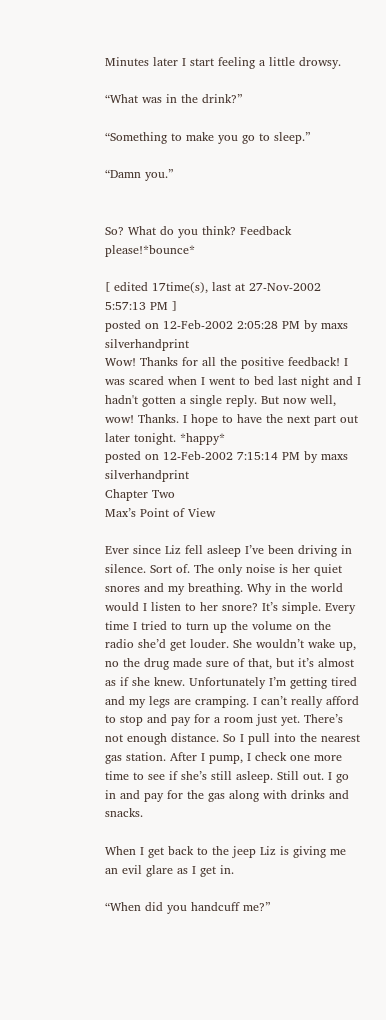Minutes later I start feeling a little drowsy.

“What was in the drink?”

“Something to make you go to sleep.”

“Damn you.”


So? What do you think? Feedback please!*bounce*

[ edited 17time(s), last at 27-Nov-2002 5:57:13 PM ]
posted on 12-Feb-2002 2:05:28 PM by maxs silverhandprint
Wow! Thanks for all the positive feedback! I was scared when I went to bed last night and I hadn't gotten a single reply. But now well, wow! Thanks. I hope to have the next part out later tonight. *happy*
posted on 12-Feb-2002 7:15:14 PM by maxs silverhandprint
Chapter Two
Max’s Point of View

Ever since Liz fell asleep I’ve been driving in silence. Sort of. The only noise is her quiet snores and my breathing. Why in the world would I listen to her snore? It’s simple. Every time I tried to turn up the volume on the radio she’d get louder. She wouldn’t wake up, no the drug made sure of that, but it’s almost as if she knew. Unfortunately I’m getting tired and my legs are cramping. I can’t really afford to stop and pay for a room just yet. There’s not enough distance. So I pull into the nearest gas station. After I pump, I check one more time to see if she’s still asleep. Still out. I go in and pay for the gas along with drinks and snacks.

When I get back to the jeep Liz is giving me an evil glare as I get in.

“When did you handcuff me?”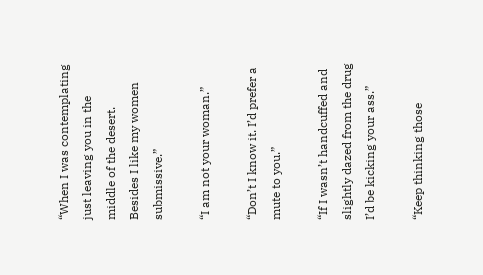“When I was contemplating just leaving you in the middle of the desert. Besides I like my women submissive.”

“I am not your woman.”

“Don’t I know it. I’d prefer a mute to you.”

“If I wasn’t handcuffed and slightly dazed from the drug I’d be kicking your ass.”

“Keep thinking those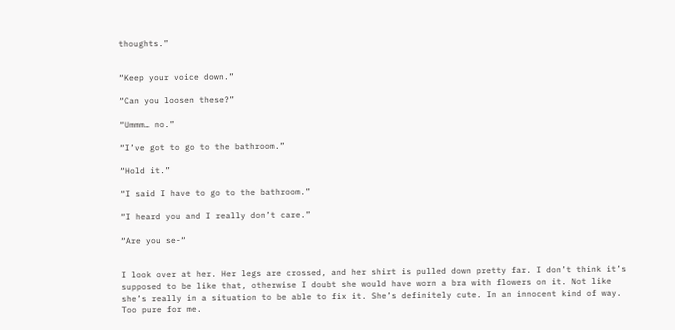thoughts.”


“Keep your voice down.”

“Can you loosen these?”

“Ummm… no.”

“I’ve got to go to the bathroom.”

“Hold it.”

“I said I have to go to the bathroom.”

“I heard you and I really don’t care.”

“Are you se-“


I look over at her. Her legs are crossed, and her shirt is pulled down pretty far. I don’t think it’s supposed to be like that, otherwise I doubt she would have worn a bra with flowers on it. Not like she’s really in a situation to be able to fix it. She’s definitely cute. In an innocent kind of way. Too pure for me.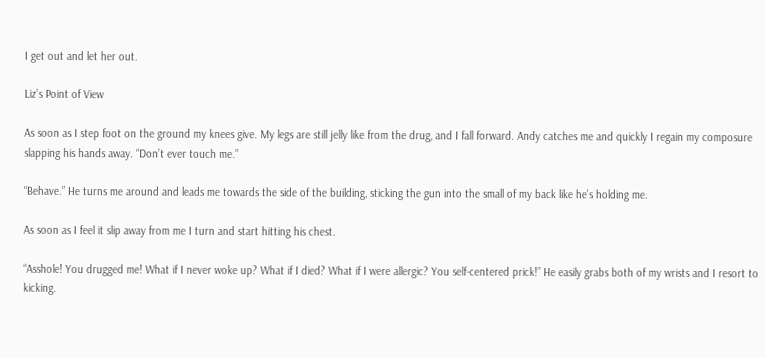I get out and let her out.

Liz’s Point of View

As soon as I step foot on the ground my knees give. My legs are still jelly like from the drug, and I fall forward. Andy catches me and quickly I regain my composure slapping his hands away. “Don’t ever touch me.”

“Behave.” He turns me around and leads me towards the side of the building, sticking the gun into the small of my back like he’s holding me.

As soon as I feel it slip away from me I turn and start hitting his chest.

“Asshole! You drugged me! What if I never woke up? What if I died? What if I were allergic? You self-centered prick!” He easily grabs both of my wrists and I resort to kicking.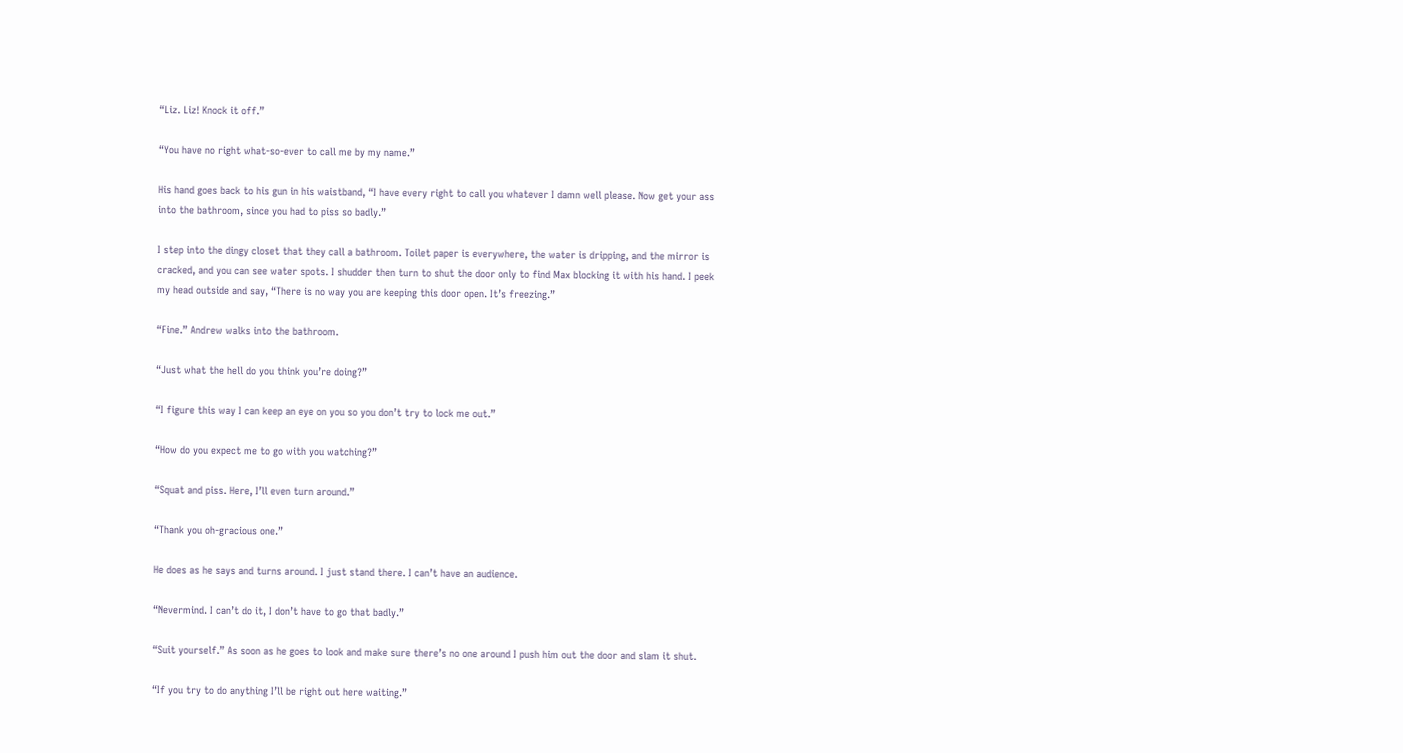“Liz. Liz! Knock it off.”

“You have no right what-so-ever to call me by my name.”

His hand goes back to his gun in his waistband, “I have every right to call you whatever I damn well please. Now get your ass into the bathroom, since you had to piss so badly.”

I step into the dingy closet that they call a bathroom. Toilet paper is everywhere, the water is dripping, and the mirror is cracked, and you can see water spots. I shudder then turn to shut the door only to find Max blocking it with his hand. I peek my head outside and say, “There is no way you are keeping this door open. It’s freezing.”

“Fine.” Andrew walks into the bathroom.

“Just what the hell do you think you’re doing?”

“I figure this way I can keep an eye on you so you don’t try to lock me out.”

“How do you expect me to go with you watching?”

“Squat and piss. Here, I’ll even turn around.”

“Thank you oh-gracious one.”

He does as he says and turns around. I just stand there. I can’t have an audience.

“Nevermind. I can’t do it, I don’t have to go that badly.”

“Suit yourself.” As soon as he goes to look and make sure there’s no one around I push him out the door and slam it shut.

“If you try to do anything I’ll be right out here waiting.”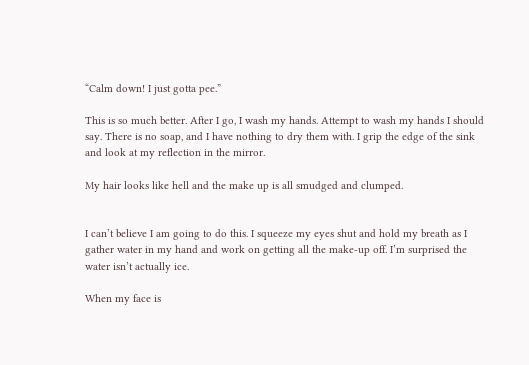“Calm down! I just gotta pee.”

This is so much better. After I go, I wash my hands. Attempt to wash my hands I should say. There is no soap, and I have nothing to dry them with. I grip the edge of the sink and look at my reflection in the mirror.

My hair looks like hell and the make up is all smudged and clumped.


I can’t believe I am going to do this. I squeeze my eyes shut and hold my breath as I gather water in my hand and work on getting all the make-up off. I’m surprised the water isn’t actually ice.

When my face is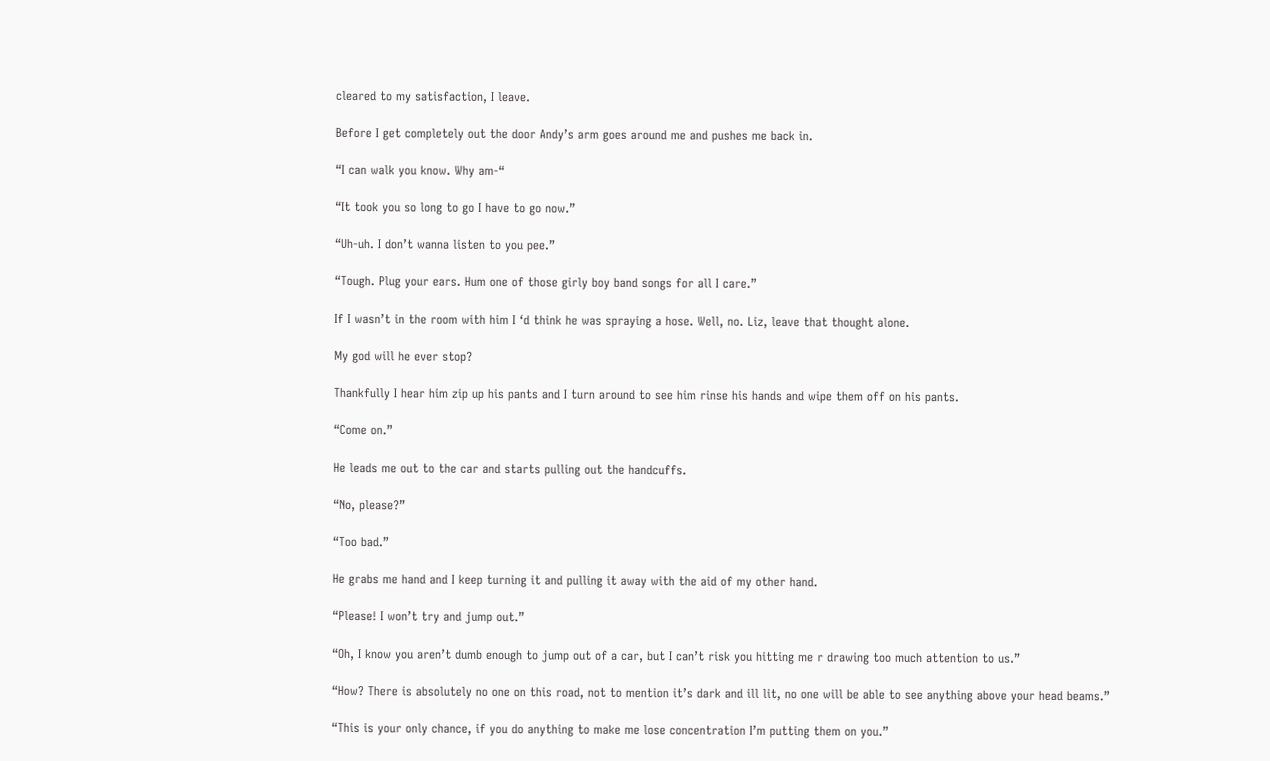cleared to my satisfaction, I leave.

Before I get completely out the door Andy’s arm goes around me and pushes me back in.

“I can walk you know. Why am-“

“It took you so long to go I have to go now.”

“Uh-uh. I don’t wanna listen to you pee.”

“Tough. Plug your ears. Hum one of those girly boy band songs for all I care.”

If I wasn’t in the room with him I ‘d think he was spraying a hose. Well, no. Liz, leave that thought alone.

My god will he ever stop?

Thankfully I hear him zip up his pants and I turn around to see him rinse his hands and wipe them off on his pants.

“Come on.”

He leads me out to the car and starts pulling out the handcuffs.

“No, please?”

“Too bad.”

He grabs me hand and I keep turning it and pulling it away with the aid of my other hand.

“Please! I won’t try and jump out.”

“Oh, I know you aren’t dumb enough to jump out of a car, but I can’t risk you hitting me r drawing too much attention to us.”

“How? There is absolutely no one on this road, not to mention it’s dark and ill lit, no one will be able to see anything above your head beams.”

“This is your only chance, if you do anything to make me lose concentration I’m putting them on you.”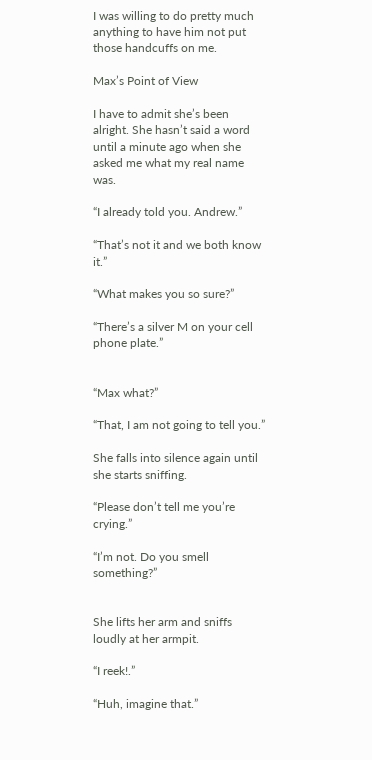I was willing to do pretty much anything to have him not put those handcuffs on me.

Max’s Point of View

I have to admit she’s been alright. She hasn’t said a word until a minute ago when she asked me what my real name was.

“I already told you. Andrew.”

“That’s not it and we both know it.”

“What makes you so sure?”

“There’s a silver M on your cell phone plate.”


“Max what?”

“That, I am not going to tell you.”

She falls into silence again until she starts sniffing.

“Please don’t tell me you’re crying.”

“I’m not. Do you smell something?”


She lifts her arm and sniffs loudly at her armpit.

“I reek!.”

“Huh, imagine that.”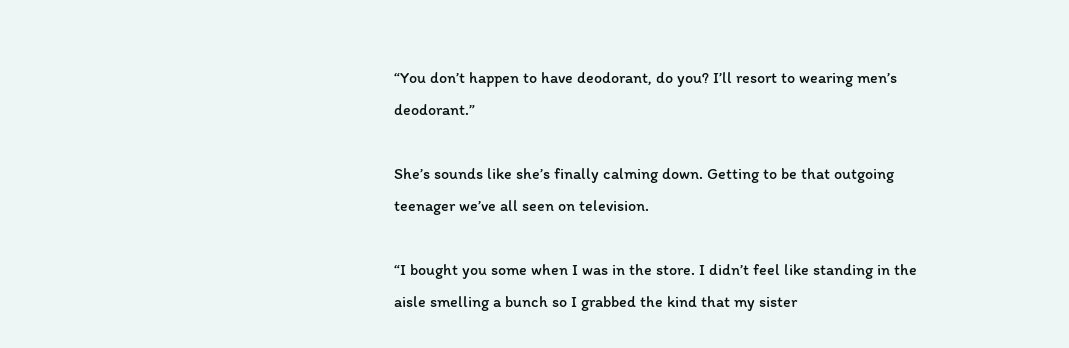“You don’t happen to have deodorant, do you? I’ll resort to wearing men’s deodorant.”

She’s sounds like she’s finally calming down. Getting to be that outgoing teenager we’ve all seen on television.

“I bought you some when I was in the store. I didn’t feel like standing in the aisle smelling a bunch so I grabbed the kind that my sister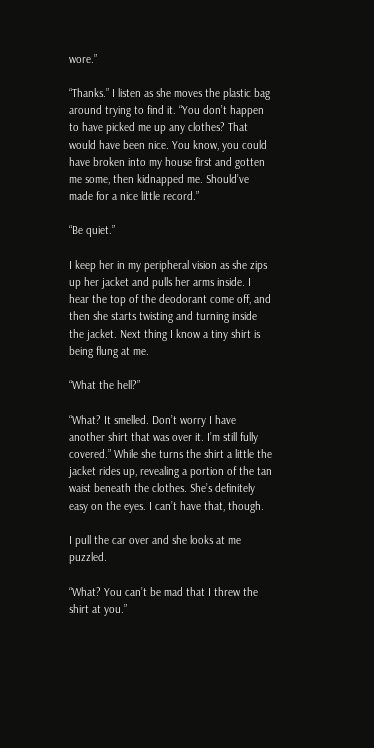wore.”

“Thanks.” I listen as she moves the plastic bag around trying to find it. “You don’t happen to have picked me up any clothes? That would have been nice. You know, you could have broken into my house first and gotten me some, then kidnapped me. Should’ve made for a nice little record.”

“Be quiet.”

I keep her in my peripheral vision as she zips up her jacket and pulls her arms inside. I hear the top of the deodorant come off, and then she starts twisting and turning inside the jacket. Next thing I know a tiny shirt is being flung at me.

“What the hell?”

“What? It smelled. Don’t worry I have another shirt that was over it. I’m still fully covered.” While she turns the shirt a little the jacket rides up, revealing a portion of the tan waist beneath the clothes. She’s definitely easy on the eyes. I can’t have that, though.

I pull the car over and she looks at me puzzled.

“What? You can’t be mad that I threw the shirt at you.”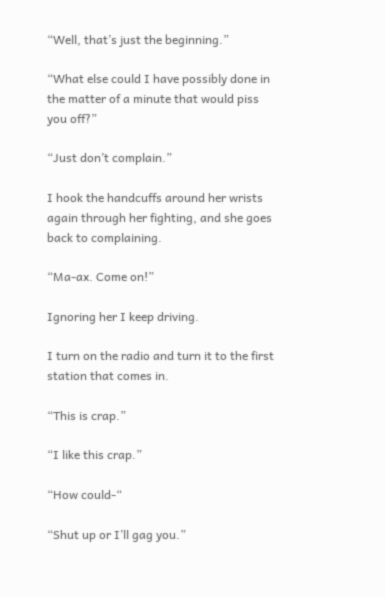“Well, that’s just the beginning.”

“What else could I have possibly done in the matter of a minute that would piss you off?”

“Just don’t complain.”

I hook the handcuffs around her wrists again through her fighting, and she goes back to complaining.

“Ma-ax. Come on!”

Ignoring her I keep driving.

I turn on the radio and turn it to the first station that comes in.

“This is crap.”

“I like this crap.”

“How could-“

“Shut up or I’ll gag you.”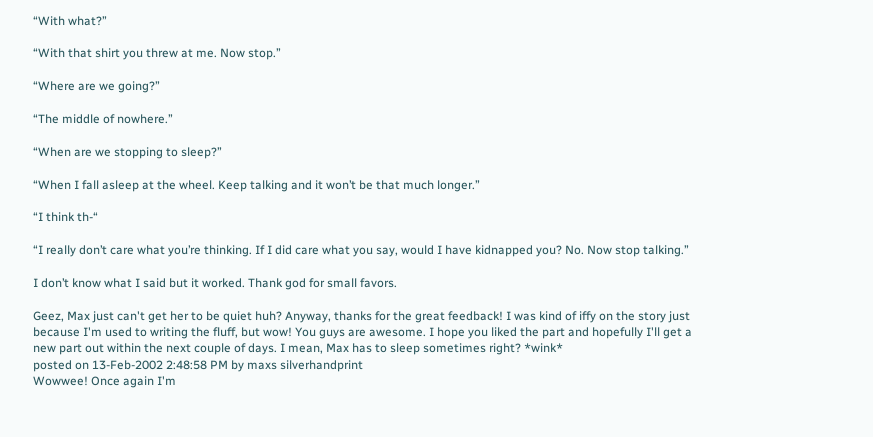“With what?”

“With that shirt you threw at me. Now stop.”

“Where are we going?”

“The middle of nowhere.”

“When are we stopping to sleep?”

“When I fall asleep at the wheel. Keep talking and it won’t be that much longer.”

“I think th-“

“I really don’t care what you’re thinking. If I did care what you say, would I have kidnapped you? No. Now stop talking.”

I don’t know what I said but it worked. Thank god for small favors.

Geez, Max just can't get her to be quiet huh? Anyway, thanks for the great feedback! I was kind of iffy on the story just because I'm used to writing the fluff, but wow! You guys are awesome. I hope you liked the part and hopefully I'll get a new part out within the next couple of days. I mean, Max has to sleep sometimes right? *wink*
posted on 13-Feb-2002 2:48:58 PM by maxs silverhandprint
Wowwee! Once again I'm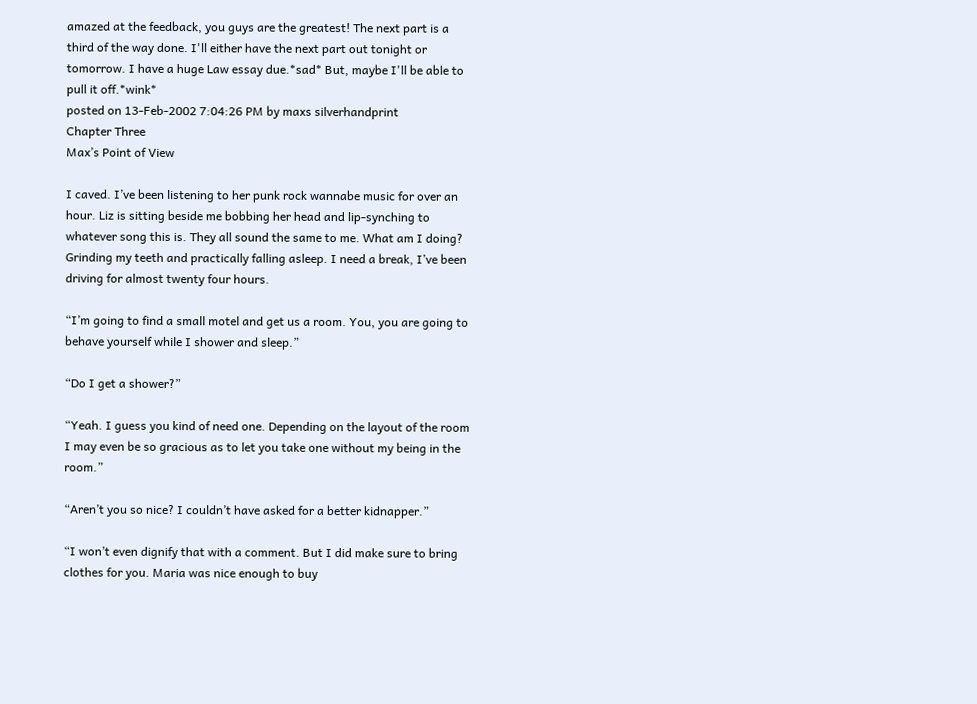amazed at the feedback, you guys are the greatest! The next part is a third of the way done. I'll either have the next part out tonight or tomorrow. I have a huge Law essay due.*sad* But, maybe I'll be able to pull it off.*wink*
posted on 13-Feb-2002 7:04:26 PM by maxs silverhandprint
Chapter Three
Max’s Point of View

I caved. I’ve been listening to her punk rock wannabe music for over an hour. Liz is sitting beside me bobbing her head and lip-synching to whatever song this is. They all sound the same to me. What am I doing? Grinding my teeth and practically falling asleep. I need a break, I’ve been driving for almost twenty four hours.

“I’m going to find a small motel and get us a room. You, you are going to behave yourself while I shower and sleep.”

“Do I get a shower?”

“Yeah. I guess you kind of need one. Depending on the layout of the room I may even be so gracious as to let you take one without my being in the room.”

“Aren’t you so nice? I couldn’t have asked for a better kidnapper.”

“I won’t even dignify that with a comment. But I did make sure to bring clothes for you. Maria was nice enough to buy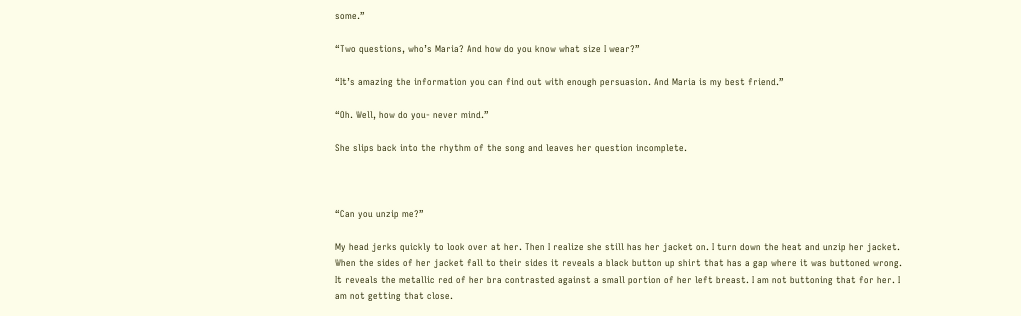some.”

“Two questions, who’s Maria? And how do you know what size I wear?”

“It’s amazing the information you can find out with enough persuasion. And Maria is my best friend.”

“Oh. Well, how do you- never mind.”

She slips back into the rhythm of the song and leaves her question incomplete.



“Can you unzip me?”

My head jerks quickly to look over at her. Then I realize she still has her jacket on. I turn down the heat and unzip her jacket. When the sides of her jacket fall to their sides it reveals a black button up shirt that has a gap where it was buttoned wrong. It reveals the metallic red of her bra contrasted against a small portion of her left breast. I am not buttoning that for her. I am not getting that close.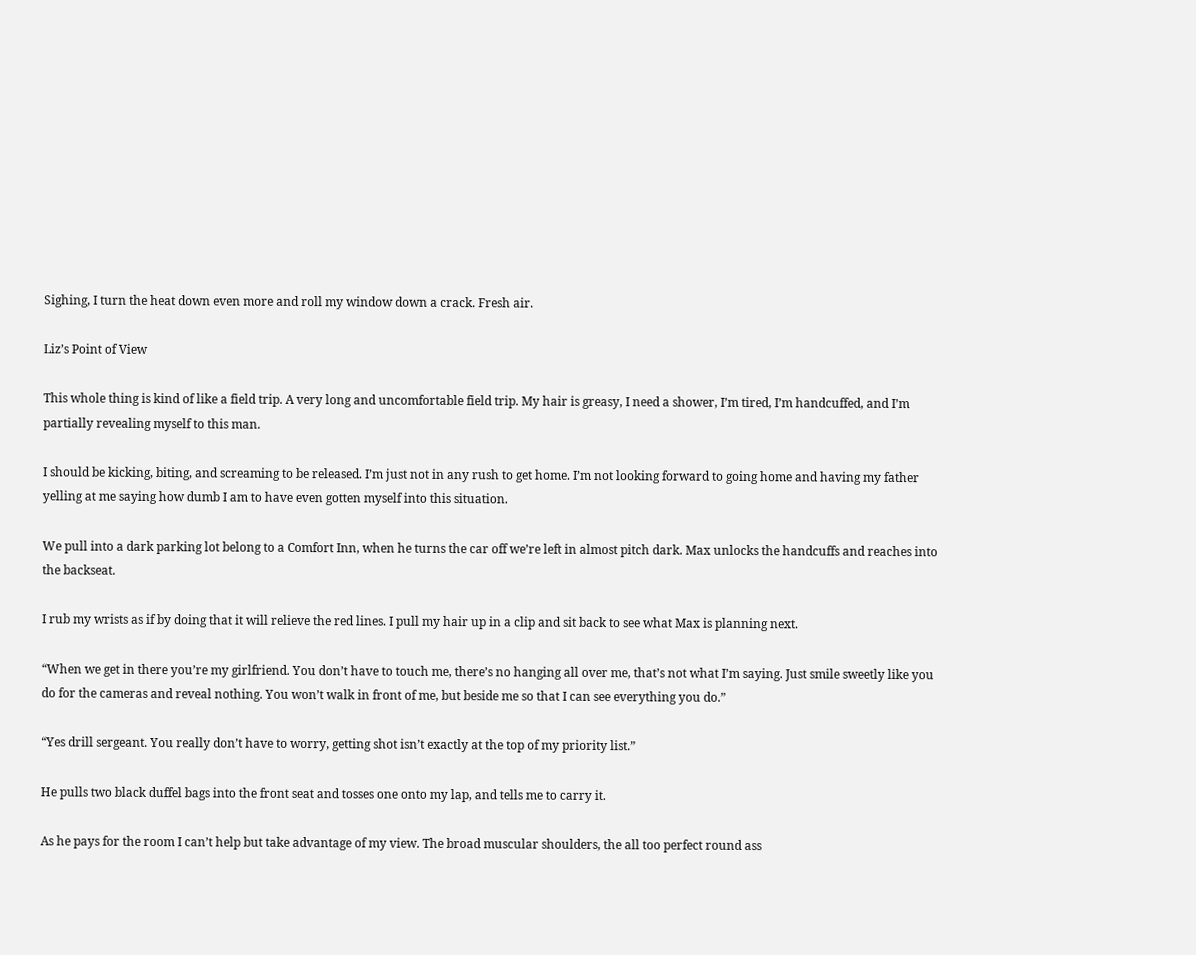Sighing, I turn the heat down even more and roll my window down a crack. Fresh air.

Liz’s Point of View

This whole thing is kind of like a field trip. A very long and uncomfortable field trip. My hair is greasy, I need a shower, I’m tired, I’m handcuffed, and I’m partially revealing myself to this man.

I should be kicking, biting, and screaming to be released. I’m just not in any rush to get home. I’m not looking forward to going home and having my father yelling at me saying how dumb I am to have even gotten myself into this situation.

We pull into a dark parking lot belong to a Comfort Inn, when he turns the car off we’re left in almost pitch dark. Max unlocks the handcuffs and reaches into the backseat.

I rub my wrists as if by doing that it will relieve the red lines. I pull my hair up in a clip and sit back to see what Max is planning next.

“When we get in there you’re my girlfriend. You don’t have to touch me, there’s no hanging all over me, that’s not what I’m saying. Just smile sweetly like you do for the cameras and reveal nothing. You won’t walk in front of me, but beside me so that I can see everything you do.”

“Yes drill sergeant. You really don’t have to worry, getting shot isn’t exactly at the top of my priority list.”

He pulls two black duffel bags into the front seat and tosses one onto my lap, and tells me to carry it.

As he pays for the room I can’t help but take advantage of my view. The broad muscular shoulders, the all too perfect round ass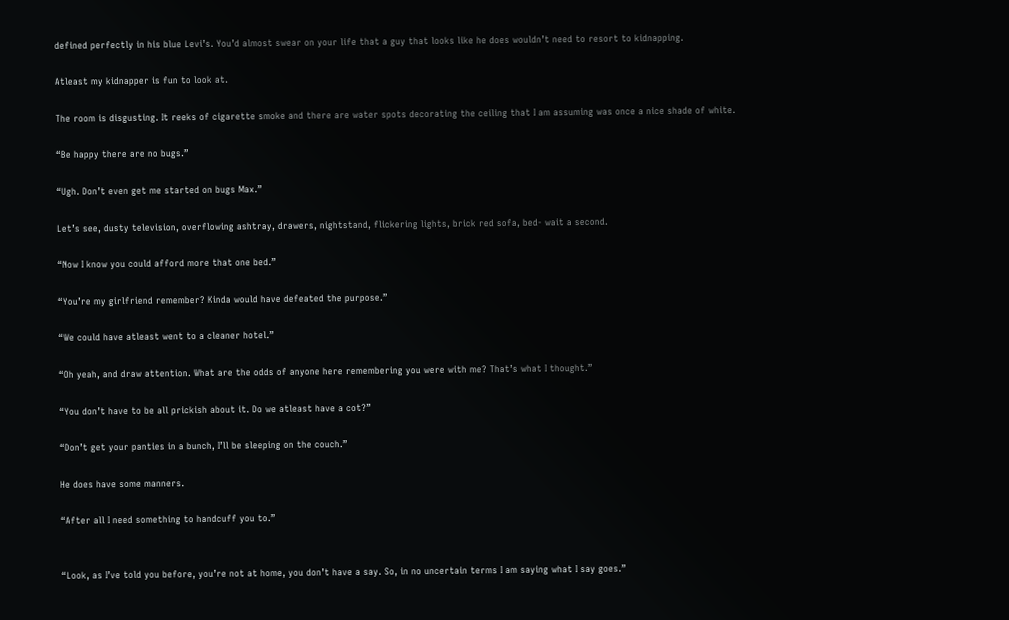defined perfectly in his blue Levi’s. You’d almost swear on your life that a guy that looks like he does wouldn’t need to resort to kidnapping.

Atleast my kidnapper is fun to look at.

The room is disgusting. It reeks of cigarette smoke and there are water spots decorating the ceiling that I am assuming was once a nice shade of white.

“Be happy there are no bugs.”

“Ugh. Don’t even get me started on bugs Max.”

Let’s see, dusty television, overflowing ashtray, drawers, nightstand, flickering lights, brick red sofa, bed- wait a second.

“Now I know you could afford more that one bed.”

“You’re my girlfriend remember? Kinda would have defeated the purpose.”

“We could have atleast went to a cleaner hotel.”

“Oh yeah, and draw attention. What are the odds of anyone here remembering you were with me? That’s what I thought.”

“You don’t have to be all prickish about it. Do we atleast have a cot?”

“Don’t get your panties in a bunch, I’ll be sleeping on the couch.”

He does have some manners.

“After all I need something to handcuff you to.”


“Look, as I’ve told you before, you’re not at home, you don’t have a say. So, in no uncertain terms I am saying what I say goes.”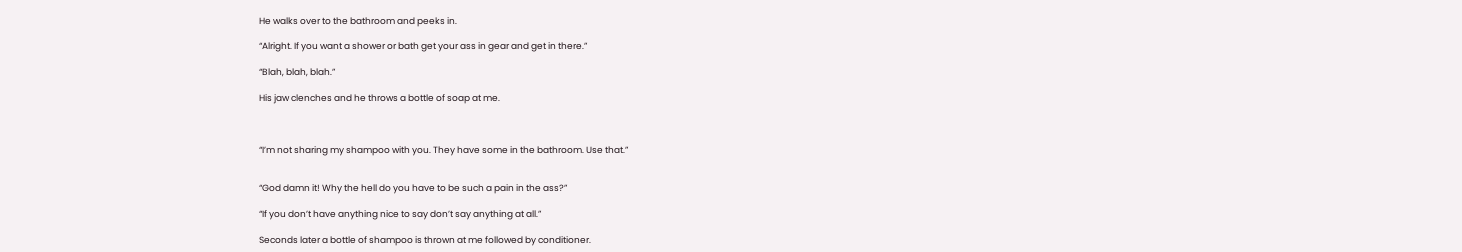He walks over to the bathroom and peeks in.

“Alright. If you want a shower or bath get your ass in gear and get in there.”

“Blah, blah, blah.”

His jaw clenches and he throws a bottle of soap at me.



“I’m not sharing my shampoo with you. They have some in the bathroom. Use that.”


“God damn it! Why the hell do you have to be such a pain in the ass?”

“If you don’t have anything nice to say don’t say anything at all.”

Seconds later a bottle of shampoo is thrown at me followed by conditioner.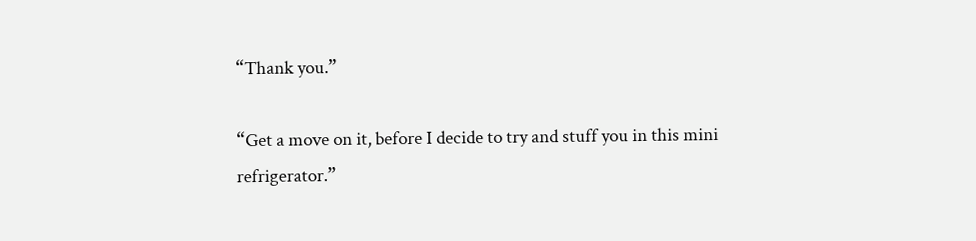“Thank you.”

“Get a move on it, before I decide to try and stuff you in this mini refrigerator.”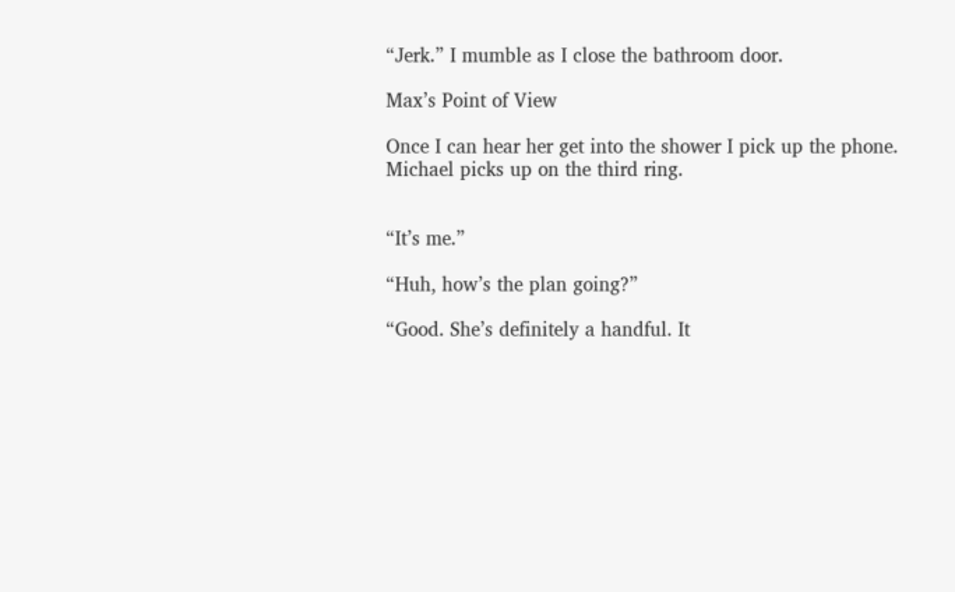“Jerk.” I mumble as I close the bathroom door.

Max’s Point of View

Once I can hear her get into the shower I pick up the phone. Michael picks up on the third ring.


“It’s me.”

“Huh, how’s the plan going?”

“Good. She’s definitely a handful. It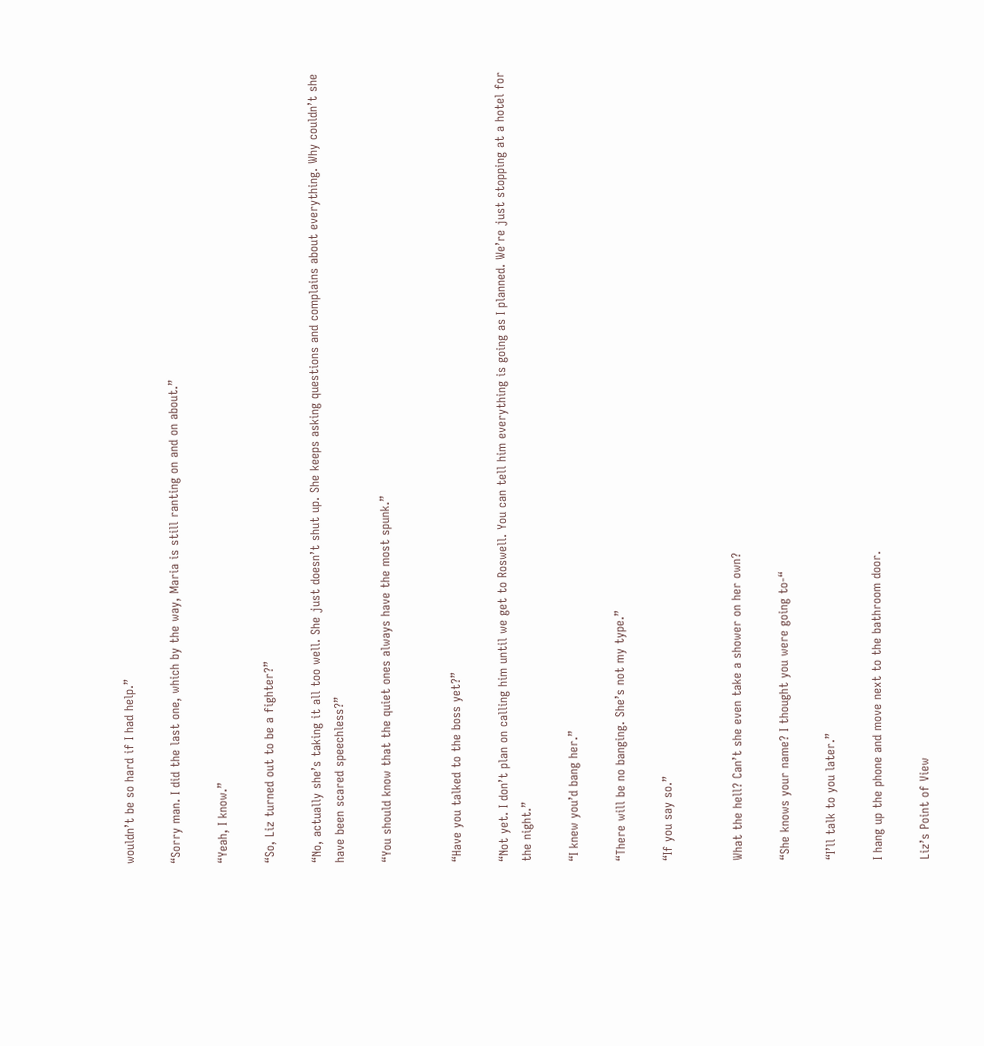wouldn’t be so hard if I had help.”

“Sorry man. I did the last one, which by the way, Maria is still ranting on and on about.”

“Yeah, I know.”

“So, Liz turned out to be a fighter?”

“No, actually she’s taking it all too well. She just doesn’t shut up. She keeps asking questions and complains about everything. Why couldn’t she have been scared speechless?”

“You should know that the quiet ones always have the most spunk.”


“Have you talked to the boss yet?”

“Not yet. I don’t plan on calling him until we get to Roswell. You can tell him everything is going as I planned. We’re just stopping at a hotel for the night.”

“I knew you’d bang her.”

“There will be no banging. She’s not my type.”

“If you say so.”


What the hell? Can’t she even take a shower on her own?

“She knows your name? I thought you were going to-“

“I’ll talk to you later.”

I hang up the phone and move next to the bathroom door.

Liz’s Point of View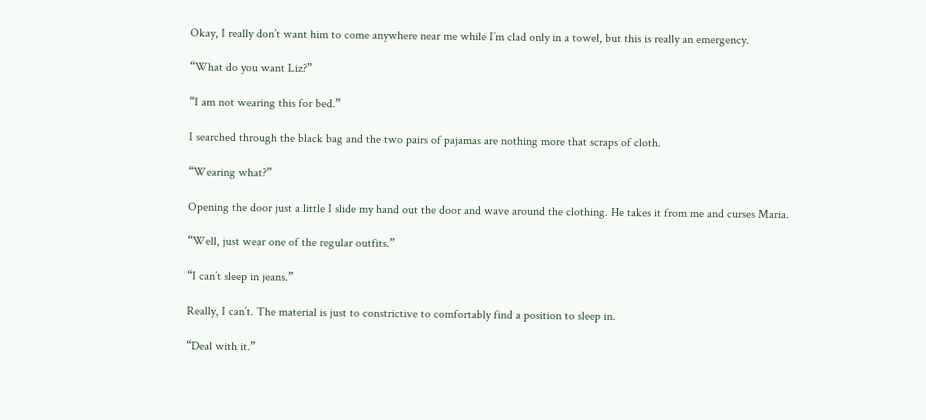Okay, I really don’t want him to come anywhere near me while I’m clad only in a towel, but this is really an emergency.

“What do you want Liz?”

“I am not wearing this for bed.”

I searched through the black bag and the two pairs of pajamas are nothing more that scraps of cloth.

“Wearing what?”

Opening the door just a little I slide my hand out the door and wave around the clothing. He takes it from me and curses Maria.

“Well, just wear one of the regular outfits.”

“I can’t sleep in jeans.”

Really, I can’t. The material is just to constrictive to comfortably find a position to sleep in.

“Deal with it.”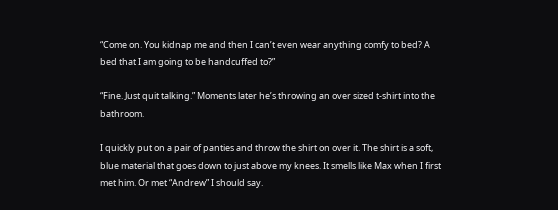“Come on. You kidnap me and then I can’t even wear anything comfy to bed? A bed that I am going to be handcuffed to?”

“Fine. Just quit talking.” Moments later he’s throwing an over sized t-shirt into the bathroom.

I quickly put on a pair of panties and throw the shirt on over it. The shirt is a soft, blue material that goes down to just above my knees. It smells like Max when I first met him. Or met “Andrew” I should say.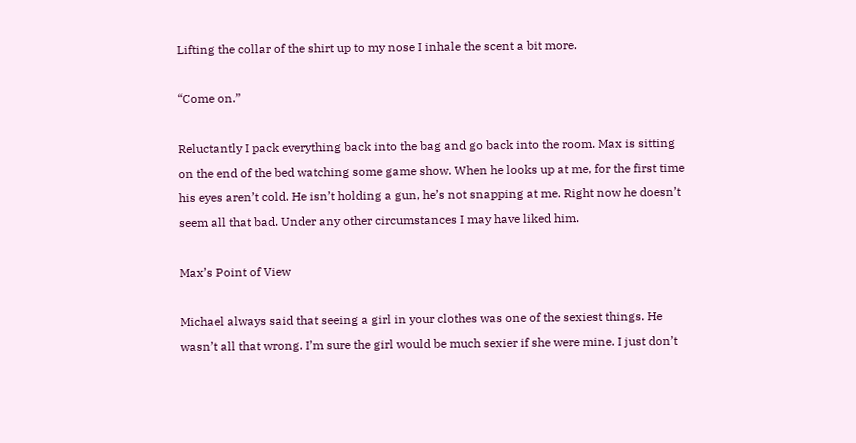Lifting the collar of the shirt up to my nose I inhale the scent a bit more.

“Come on.”

Reluctantly I pack everything back into the bag and go back into the room. Max is sitting on the end of the bed watching some game show. When he looks up at me, for the first time his eyes aren’t cold. He isn’t holding a gun, he’s not snapping at me. Right now he doesn’t seem all that bad. Under any other circumstances I may have liked him.

Max’s Point of View

Michael always said that seeing a girl in your clothes was one of the sexiest things. He wasn’t all that wrong. I’m sure the girl would be much sexier if she were mine. I just don’t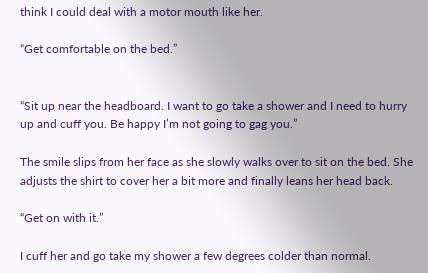think I could deal with a motor mouth like her.

“Get comfortable on the bed.”


“Sit up near the headboard. I want to go take a shower and I need to hurry up and cuff you. Be happy I’m not going to gag you.”

The smile slips from her face as she slowly walks over to sit on the bed. She adjusts the shirt to cover her a bit more and finally leans her head back.

“Get on with it.”

I cuff her and go take my shower a few degrees colder than normal.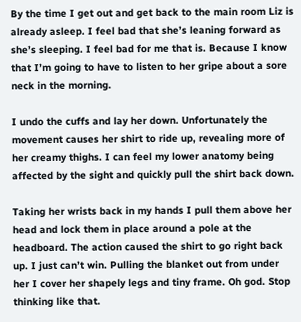By the time I get out and get back to the main room Liz is already asleep. I feel bad that she’s leaning forward as she’s sleeping. I feel bad for me that is. Because I know that I’m going to have to listen to her gripe about a sore neck in the morning.

I undo the cuffs and lay her down. Unfortunately the movement causes her shirt to ride up, revealing more of her creamy thighs. I can feel my lower anatomy being affected by the sight and quickly pull the shirt back down.

Taking her wrists back in my hands I pull them above her head and lock them in place around a pole at the headboard. The action caused the shirt to go right back up. I just can’t win. Pulling the blanket out from under her I cover her shapely legs and tiny frame. Oh god. Stop thinking like that.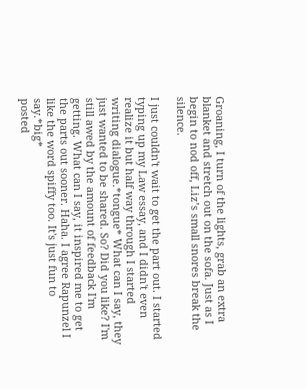Groaning, I turn of the lights, grab an extra blanket and stretch out on the sofa. Just as I begin to nod off, Liz’s small snores break the silence.

I just couldn't wait to get the part out. I started typing up my Law essay, and I didn't even realize it but half way through I started writing dialogue.*tongue* What can I say, they just wanted to be shared. So? Did you like? I'm still awed by the amount of feedback I'm getting. What can I say, it inspired me to get the parts out sooner. Haha. I agree Rapunzel I like the word spiffy too. It's just fun to say.*big*
posted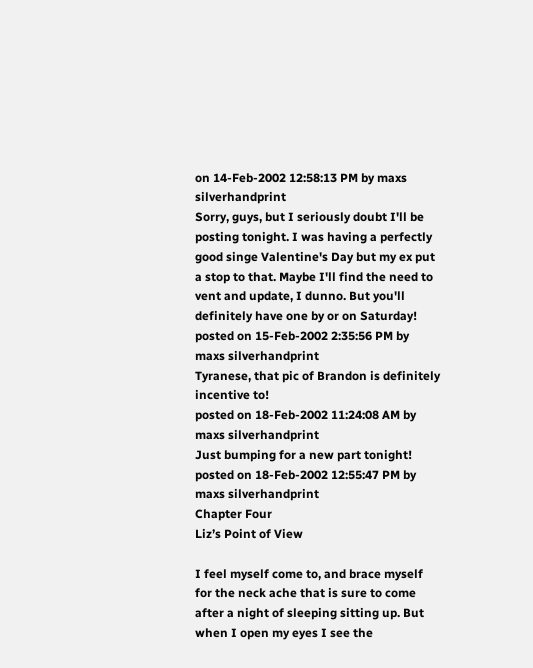on 14-Feb-2002 12:58:13 PM by maxs silverhandprint
Sorry, guys, but I seriously doubt I'll be posting tonight. I was having a perfectly good singe Valentine's Day but my ex put a stop to that. Maybe I'll find the need to vent and update, I dunno. But you'll definitely have one by or on Saturday!
posted on 15-Feb-2002 2:35:56 PM by maxs silverhandprint
Tyranese, that pic of Brandon is definitely incentive to!
posted on 18-Feb-2002 11:24:08 AM by maxs silverhandprint
Just bumping for a new part tonight!
posted on 18-Feb-2002 12:55:47 PM by maxs silverhandprint
Chapter Four
Liz’s Point of View

I feel myself come to, and brace myself for the neck ache that is sure to come after a night of sleeping sitting up. But when I open my eyes I see the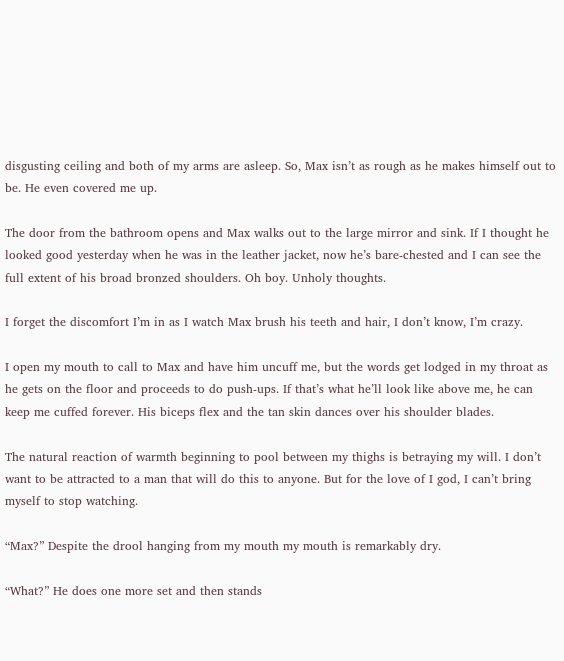disgusting ceiling and both of my arms are asleep. So, Max isn’t as rough as he makes himself out to be. He even covered me up.

The door from the bathroom opens and Max walks out to the large mirror and sink. If I thought he looked good yesterday when he was in the leather jacket, now he’s bare-chested and I can see the full extent of his broad bronzed shoulders. Oh boy. Unholy thoughts.

I forget the discomfort I’m in as I watch Max brush his teeth and hair, I don’t know, I’m crazy.

I open my mouth to call to Max and have him uncuff me, but the words get lodged in my throat as he gets on the floor and proceeds to do push-ups. If that’s what he’ll look like above me, he can keep me cuffed forever. His biceps flex and the tan skin dances over his shoulder blades.

The natural reaction of warmth beginning to pool between my thighs is betraying my will. I don’t want to be attracted to a man that will do this to anyone. But for the love of I god, I can’t bring myself to stop watching.

“Max?” Despite the drool hanging from my mouth my mouth is remarkably dry.

“What?” He does one more set and then stands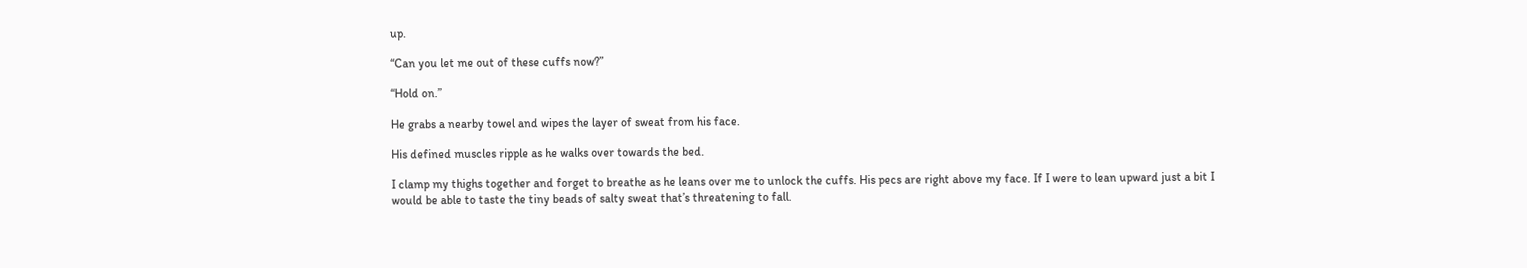up.

“Can you let me out of these cuffs now?”

“Hold on.”

He grabs a nearby towel and wipes the layer of sweat from his face.

His defined muscles ripple as he walks over towards the bed.

I clamp my thighs together and forget to breathe as he leans over me to unlock the cuffs. His pecs are right above my face. If I were to lean upward just a bit I would be able to taste the tiny beads of salty sweat that’s threatening to fall.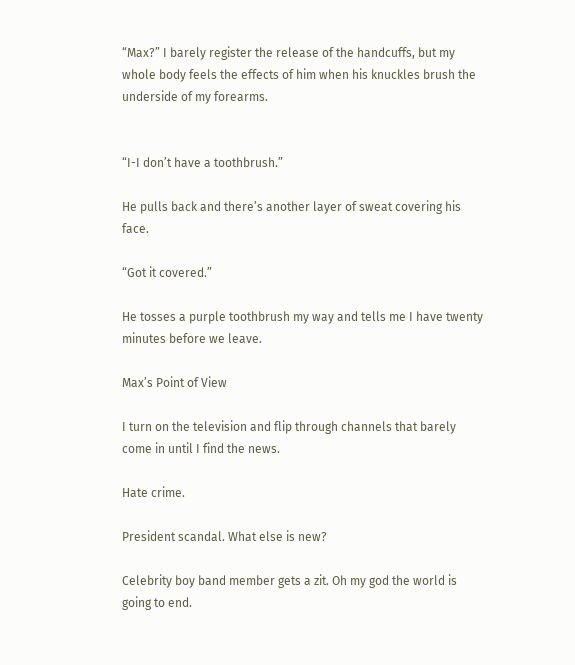“Max?” I barely register the release of the handcuffs, but my whole body feels the effects of him when his knuckles brush the underside of my forearms.


“I-I don’t have a toothbrush.”

He pulls back and there’s another layer of sweat covering his face.

“Got it covered.”

He tosses a purple toothbrush my way and tells me I have twenty minutes before we leave.

Max’s Point of View

I turn on the television and flip through channels that barely come in until I find the news.

Hate crime.

President scandal. What else is new?

Celebrity boy band member gets a zit. Oh my god the world is going to end.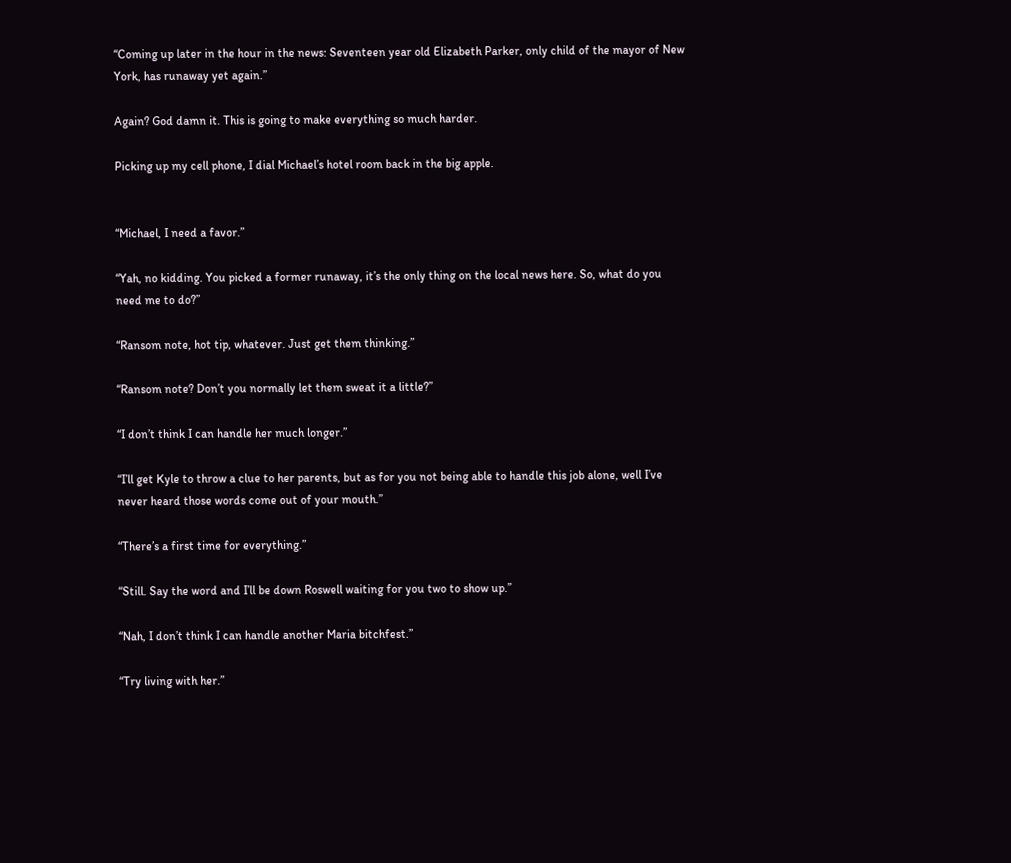“Coming up later in the hour in the news: Seventeen year old Elizabeth Parker, only child of the mayor of New York, has runaway yet again.”

Again? God damn it. This is going to make everything so much harder.

Picking up my cell phone, I dial Michael’s hotel room back in the big apple.


“Michael, I need a favor.”

“Yah, no kidding. You picked a former runaway, it’s the only thing on the local news here. So, what do you need me to do?”

“Ransom note, hot tip, whatever. Just get them thinking.”

“Ransom note? Don’t you normally let them sweat it a little?”

“I don’t think I can handle her much longer.”

“I’ll get Kyle to throw a clue to her parents, but as for you not being able to handle this job alone, well I’ve never heard those words come out of your mouth.”

“There’s a first time for everything.”

“Still. Say the word and I’ll be down Roswell waiting for you two to show up.”

“Nah, I don’t think I can handle another Maria bitchfest.”

“Try living with her.”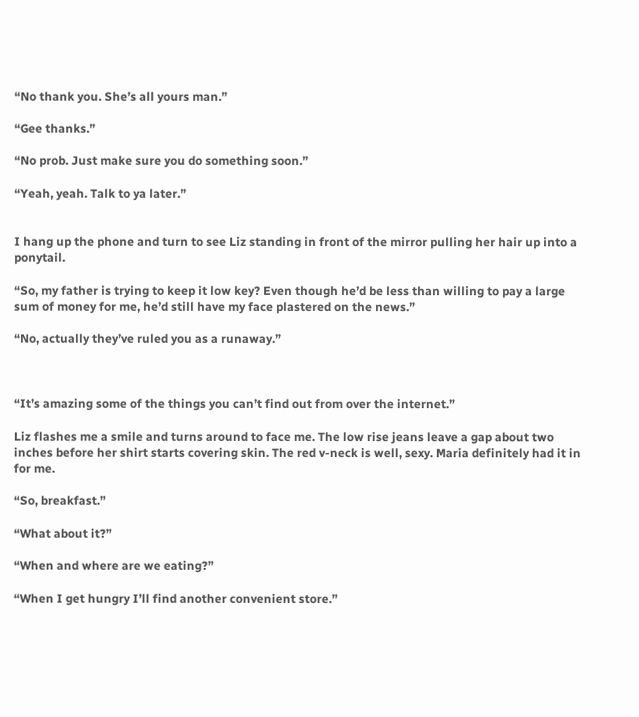“No thank you. She’s all yours man.”

“Gee thanks.”

“No prob. Just make sure you do something soon.”

“Yeah, yeah. Talk to ya later.”


I hang up the phone and turn to see Liz standing in front of the mirror pulling her hair up into a ponytail.

“So, my father is trying to keep it low key? Even though he’d be less than willing to pay a large sum of money for me, he’d still have my face plastered on the news.”

“No, actually they’ve ruled you as a runaway.”



“It’s amazing some of the things you can’t find out from over the internet.”

Liz flashes me a smile and turns around to face me. The low rise jeans leave a gap about two inches before her shirt starts covering skin. The red v-neck is well, sexy. Maria definitely had it in for me.

“So, breakfast.”

“What about it?”

“When and where are we eating?”

“When I get hungry I’ll find another convenient store.”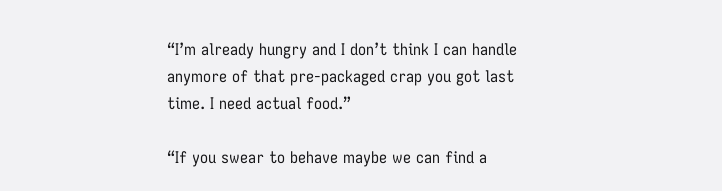“I’m already hungry and I don’t think I can handle anymore of that pre-packaged crap you got last time. I need actual food.”

“If you swear to behave maybe we can find a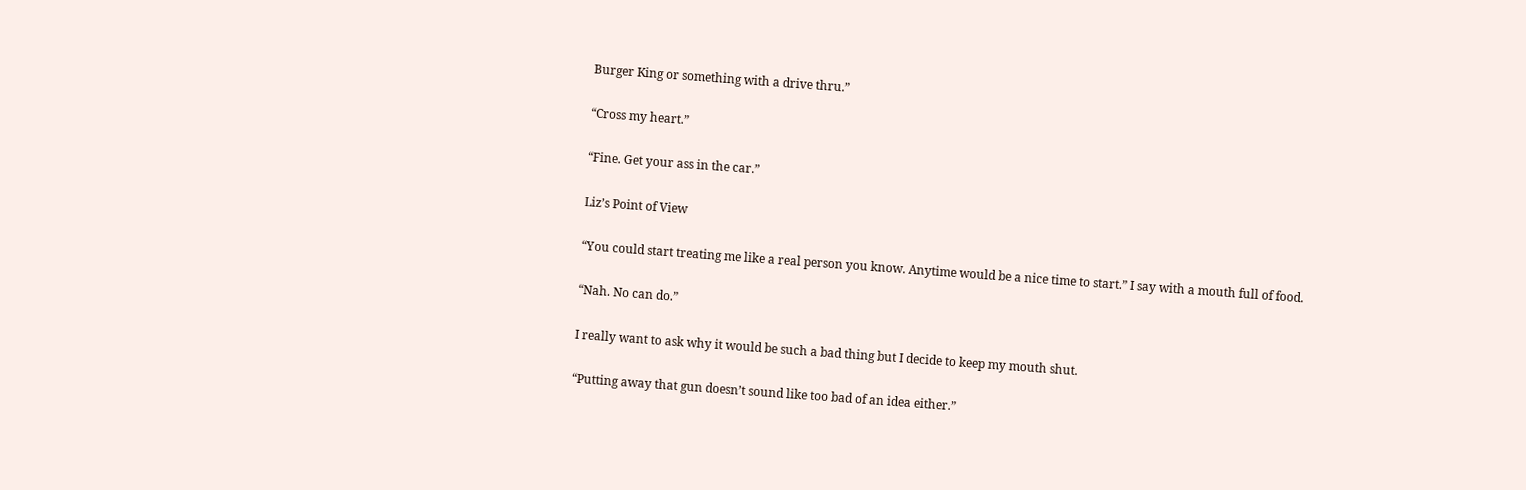Burger King or something with a drive thru.”

“Cross my heart.”

“Fine. Get your ass in the car.”

Liz’s Point of View

“You could start treating me like a real person you know. Anytime would be a nice time to start.” I say with a mouth full of food.

“Nah. No can do.”

I really want to ask why it would be such a bad thing but I decide to keep my mouth shut.

“Putting away that gun doesn’t sound like too bad of an idea either.”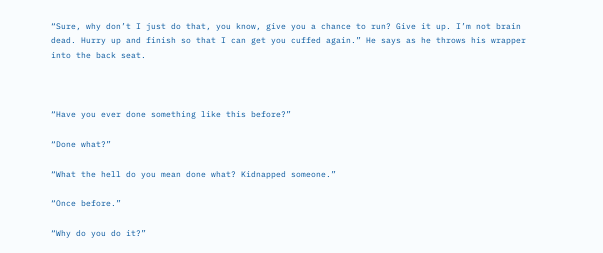“Sure, why don’t I just do that, you know, give you a chance to run? Give it up. I’m not brain dead. Hurry up and finish so that I can get you cuffed again.” He says as he throws his wrapper into the back seat.



“Have you ever done something like this before?”

“Done what?”

“What the hell do you mean done what? Kidnapped someone.”

“Once before.”

“Why do you do it?”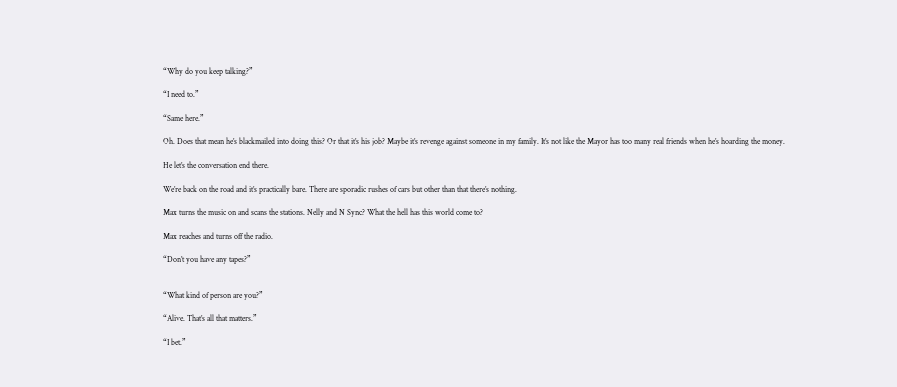“Why do you keep talking?”

“I need to.”

“Same here.”

Oh. Does that mean he’s blackmailed into doing this? Or that it’s his job? Maybe it’s revenge against someone in my family. It’s not like the Mayor has too many real friends when he’s hoarding the money.

He let’s the conversation end there.

We’re back on the road and it’s practically bare. There are sporadic rushes of cars but other than that there’s nothing.

Max turns the music on and scans the stations. Nelly and N Sync? What the hell has this world come to?

Max reaches and turns off the radio.

“Don’t you have any tapes?”


“What kind of person are you?”

“Alive. That’s all that matters.”

“I bet.”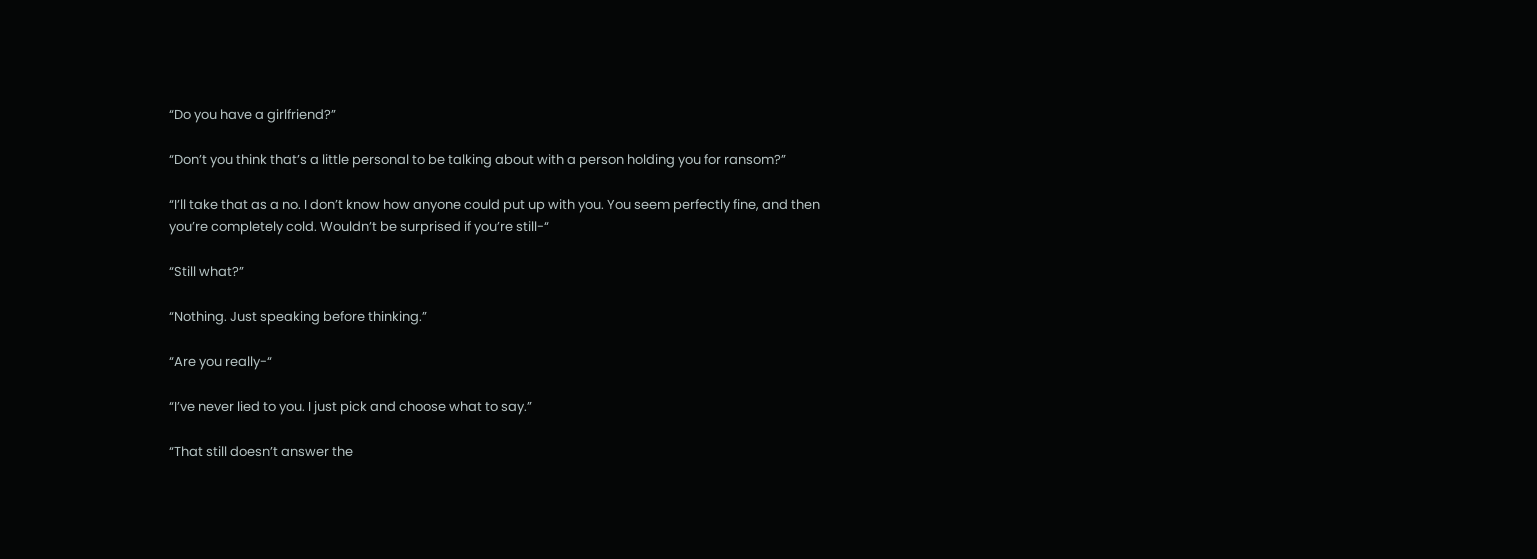“Do you have a girlfriend?”

“Don’t you think that’s a little personal to be talking about with a person holding you for ransom?”

“I’ll take that as a no. I don’t know how anyone could put up with you. You seem perfectly fine, and then you’re completely cold. Wouldn’t be surprised if you’re still-“

“Still what?”

“Nothing. Just speaking before thinking.”

“Are you really-“

“I’ve never lied to you. I just pick and choose what to say.”

“That still doesn’t answer the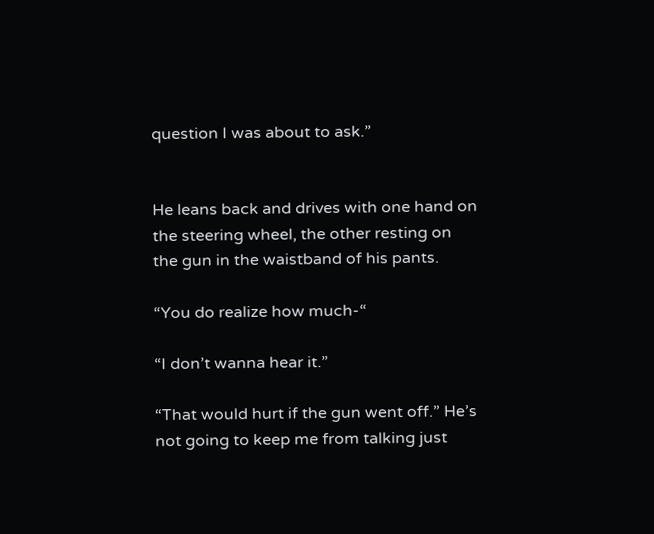question I was about to ask.”


He leans back and drives with one hand on the steering wheel, the other resting on the gun in the waistband of his pants.

“You do realize how much-“

“I don’t wanna hear it.”

“That would hurt if the gun went off.” He’s not going to keep me from talking just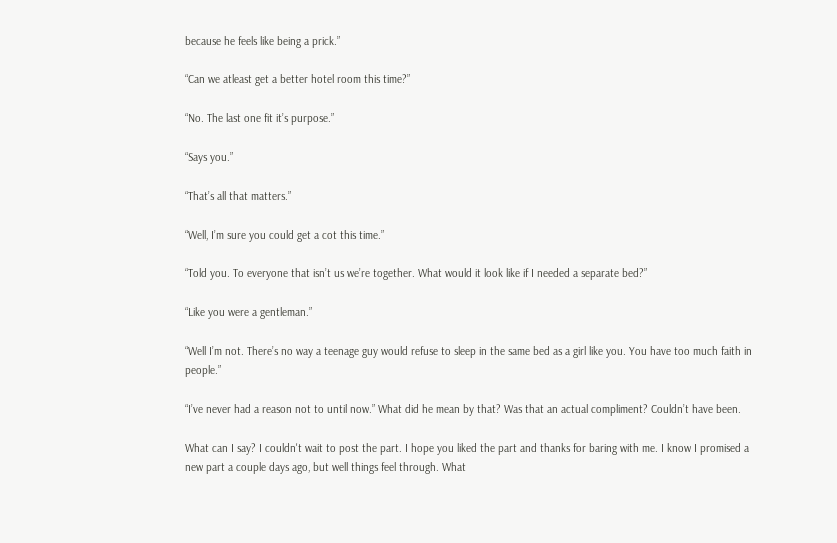because he feels like being a prick.”

“Can we atleast get a better hotel room this time?”

“No. The last one fit it’s purpose.”

“Says you.”

“That’s all that matters.”

“Well, I’m sure you could get a cot this time.”

“Told you. To everyone that isn’t us we’re together. What would it look like if I needed a separate bed?”

“Like you were a gentleman.”

“Well I’m not. There’s no way a teenage guy would refuse to sleep in the same bed as a girl like you. You have too much faith in people.”

“I’ve never had a reason not to until now.” What did he mean by that? Was that an actual compliment? Couldn’t have been.

What can I say? I couldn't wait to post the part. I hope you liked the part and thanks for baring with me. I know I promised a new part a couple days ago, but well things feel through. What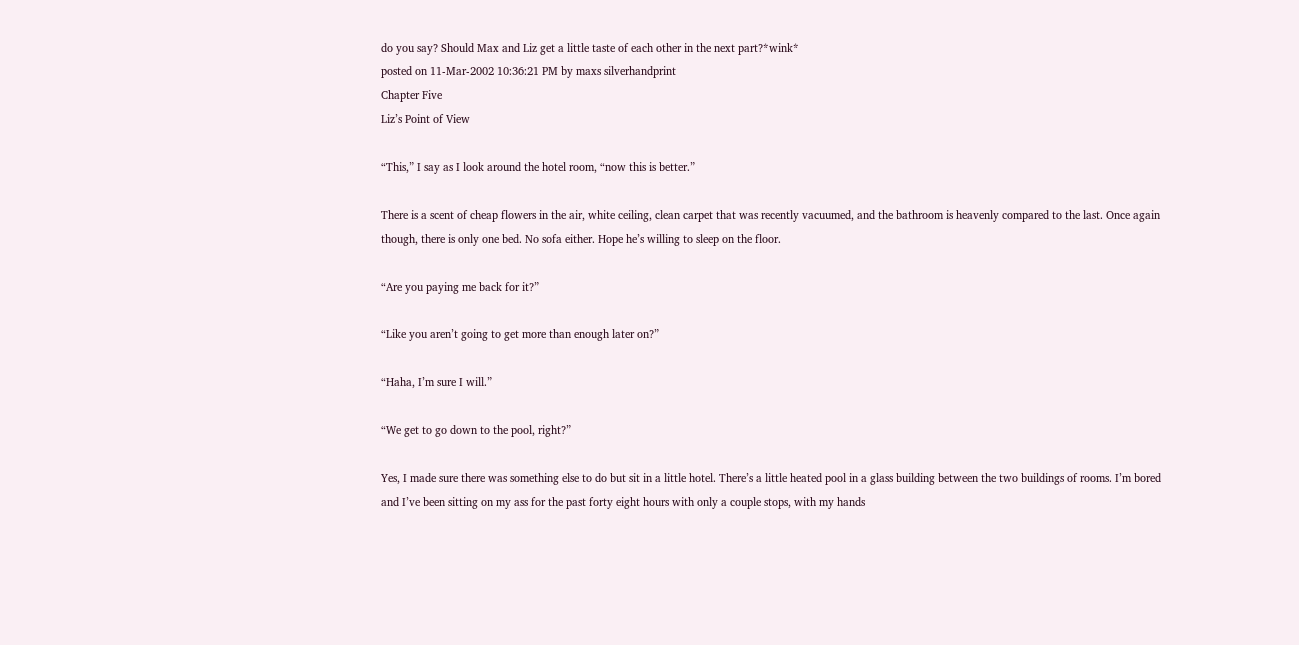do you say? Should Max and Liz get a little taste of each other in the next part?*wink*
posted on 11-Mar-2002 10:36:21 PM by maxs silverhandprint
Chapter Five
Liz’s Point of View

“This,” I say as I look around the hotel room, “now this is better.”

There is a scent of cheap flowers in the air, white ceiling, clean carpet that was recently vacuumed, and the bathroom is heavenly compared to the last. Once again though, there is only one bed. No sofa either. Hope he’s willing to sleep on the floor.

“Are you paying me back for it?”

“Like you aren’t going to get more than enough later on?”

“Haha, I’m sure I will.”

“We get to go down to the pool, right?”

Yes, I made sure there was something else to do but sit in a little hotel. There’s a little heated pool in a glass building between the two buildings of rooms. I’m bored and I’ve been sitting on my ass for the past forty eight hours with only a couple stops, with my hands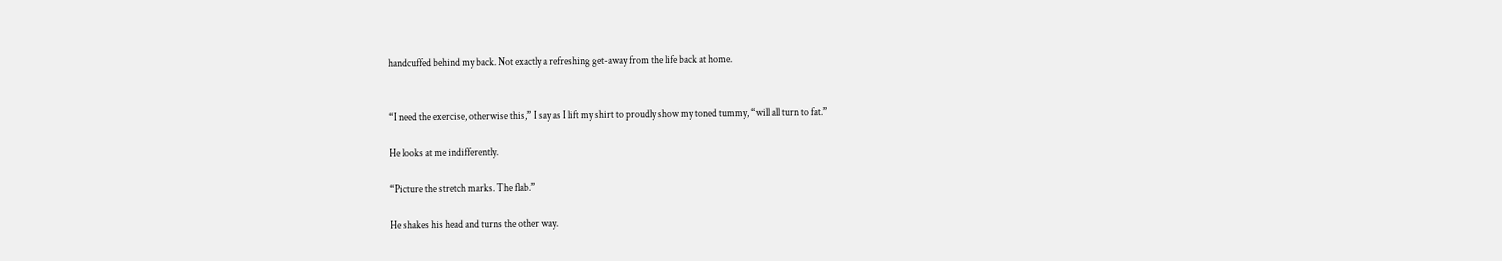handcuffed behind my back. Not exactly a refreshing get-away from the life back at home.


“I need the exercise, otherwise this,” I say as I lift my shirt to proudly show my toned tummy, “will all turn to fat.”

He looks at me indifferently.

“Picture the stretch marks. The flab.”

He shakes his head and turns the other way.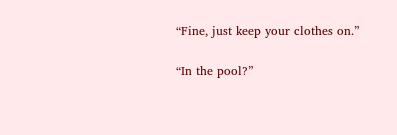“Fine, just keep your clothes on.”

“In the pool?”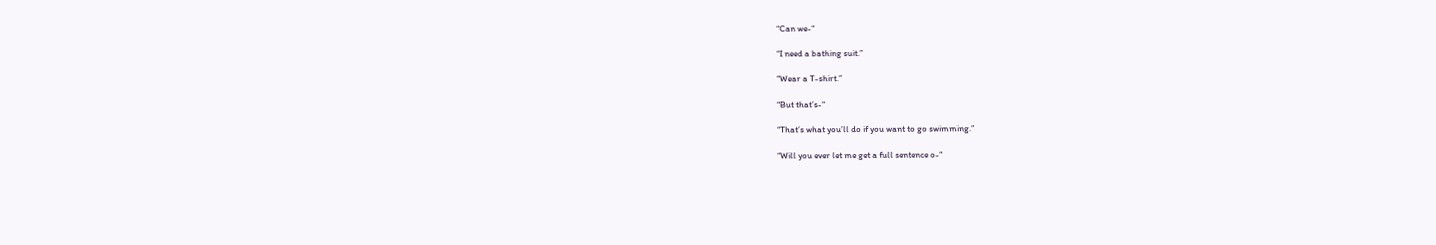“Can we-“

“I need a bathing suit.”

“Wear a T-shirt.”

“But that’s-“

“That’s what you’ll do if you want to go swimming.”

“Will you ever let me get a full sentence o-“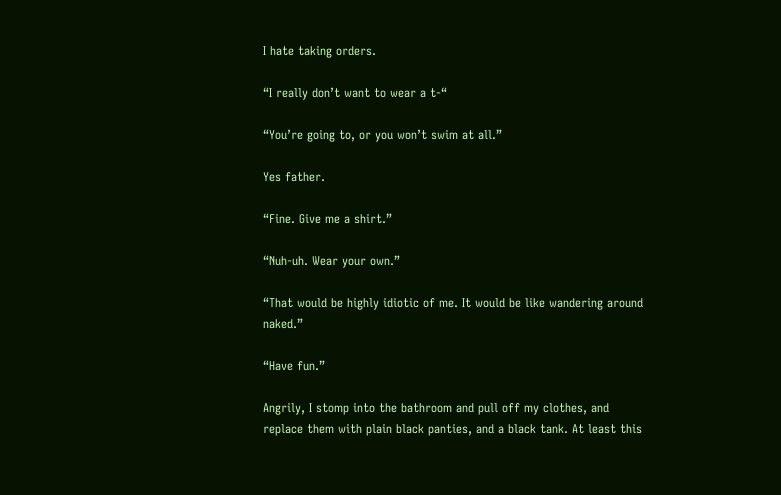I hate taking orders.

“I really don’t want to wear a t-“

“You’re going to, or you won’t swim at all.”

Yes father.

“Fine. Give me a shirt.”

“Nuh-uh. Wear your own.”

“That would be highly idiotic of me. It would be like wandering around naked.”

“Have fun.”

Angrily, I stomp into the bathroom and pull off my clothes, and replace them with plain black panties, and a black tank. At least this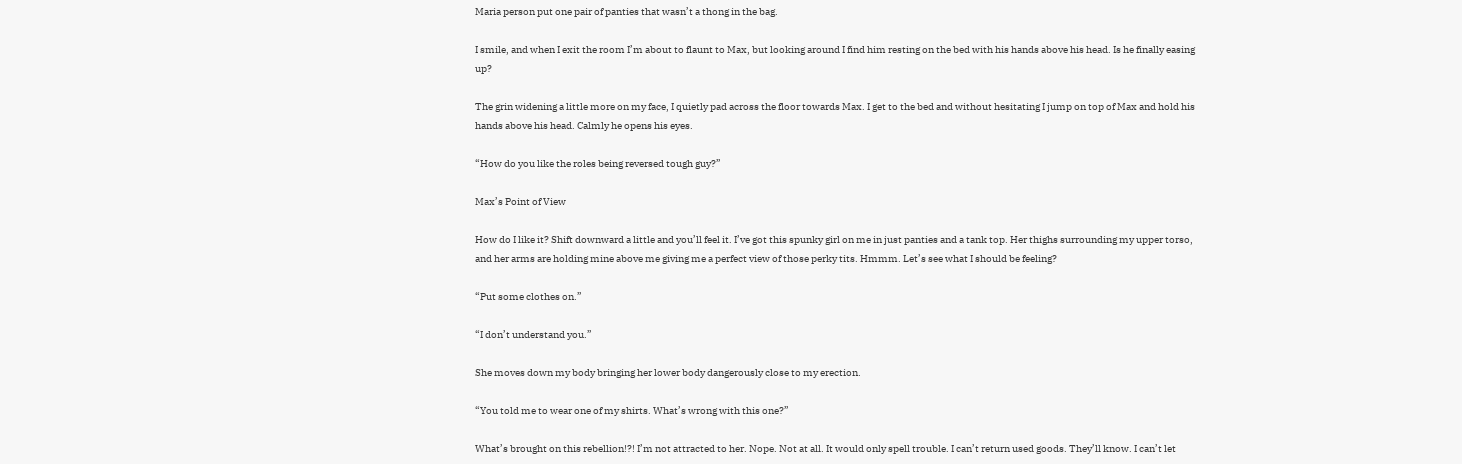Maria person put one pair of panties that wasn’t a thong in the bag.

I smile, and when I exit the room I’m about to flaunt to Max, but looking around I find him resting on the bed with his hands above his head. Is he finally easing up?

The grin widening a little more on my face, I quietly pad across the floor towards Max. I get to the bed and without hesitating I jump on top of Max and hold his hands above his head. Calmly he opens his eyes.

“How do you like the roles being reversed tough guy?”

Max’s Point of View

How do I like it? Shift downward a little and you’ll feel it. I’ve got this spunky girl on me in just panties and a tank top. Her thighs surrounding my upper torso, and her arms are holding mine above me giving me a perfect view of those perky tits. Hmmm. Let’s see what I should be feeling?

“Put some clothes on.”

“I don’t understand you.”

She moves down my body bringing her lower body dangerously close to my erection.

“You told me to wear one of my shirts. What’s wrong with this one?”

What’s brought on this rebellion!?! I’m not attracted to her. Nope. Not at all. It would only spell trouble. I can’t return used goods. They’ll know. I can’t let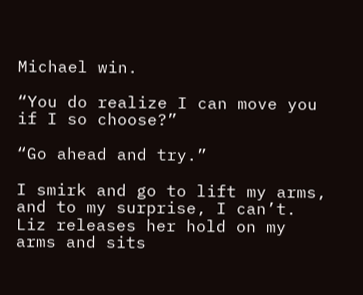Michael win.

“You do realize I can move you if I so choose?”

“Go ahead and try.”

I smirk and go to lift my arms, and to my surprise, I can’t. Liz releases her hold on my arms and sits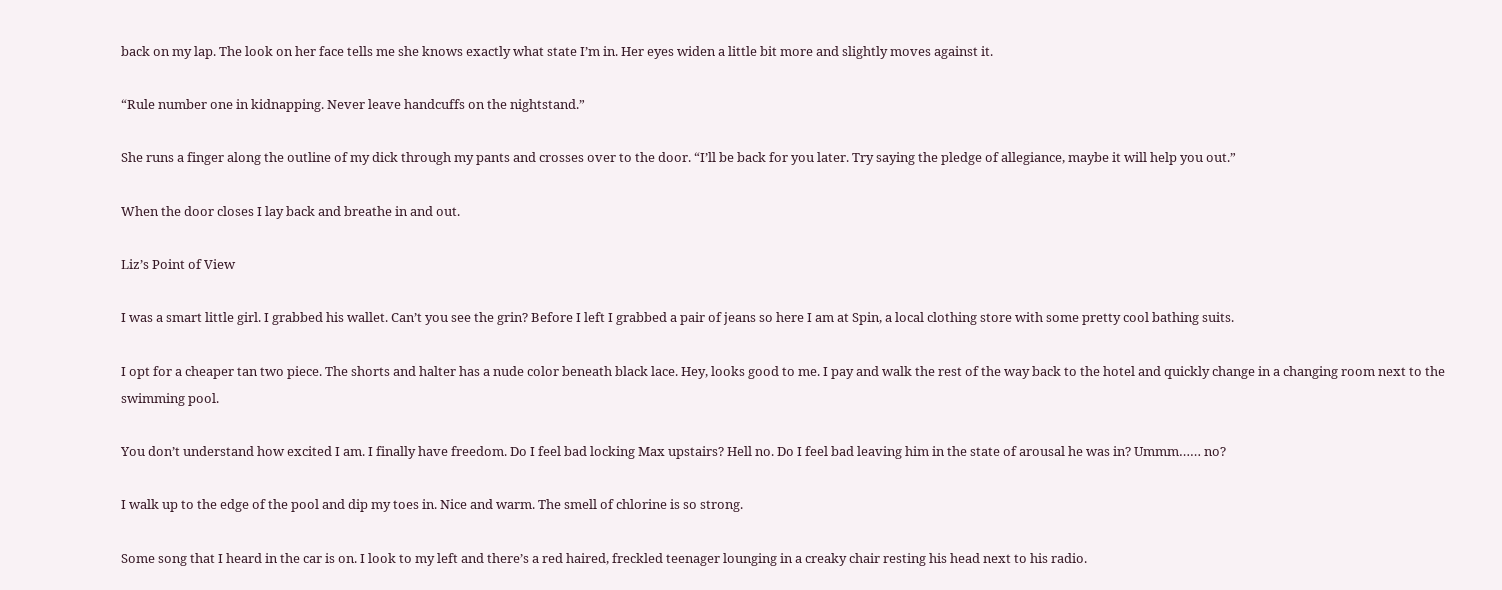back on my lap. The look on her face tells me she knows exactly what state I’m in. Her eyes widen a little bit more and slightly moves against it.

“Rule number one in kidnapping. Never leave handcuffs on the nightstand.”

She runs a finger along the outline of my dick through my pants and crosses over to the door. “I’ll be back for you later. Try saying the pledge of allegiance, maybe it will help you out.”

When the door closes I lay back and breathe in and out.

Liz’s Point of View

I was a smart little girl. I grabbed his wallet. Can’t you see the grin? Before I left I grabbed a pair of jeans so here I am at Spin, a local clothing store with some pretty cool bathing suits.

I opt for a cheaper tan two piece. The shorts and halter has a nude color beneath black lace. Hey, looks good to me. I pay and walk the rest of the way back to the hotel and quickly change in a changing room next to the swimming pool.

You don’t understand how excited I am. I finally have freedom. Do I feel bad locking Max upstairs? Hell no. Do I feel bad leaving him in the state of arousal he was in? Ummm…… no?

I walk up to the edge of the pool and dip my toes in. Nice and warm. The smell of chlorine is so strong.

Some song that I heard in the car is on. I look to my left and there’s a red haired, freckled teenager lounging in a creaky chair resting his head next to his radio.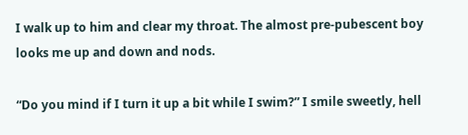I walk up to him and clear my throat. The almost pre-pubescent boy looks me up and down and nods.

“Do you mind if I turn it up a bit while I swim?” I smile sweetly, hell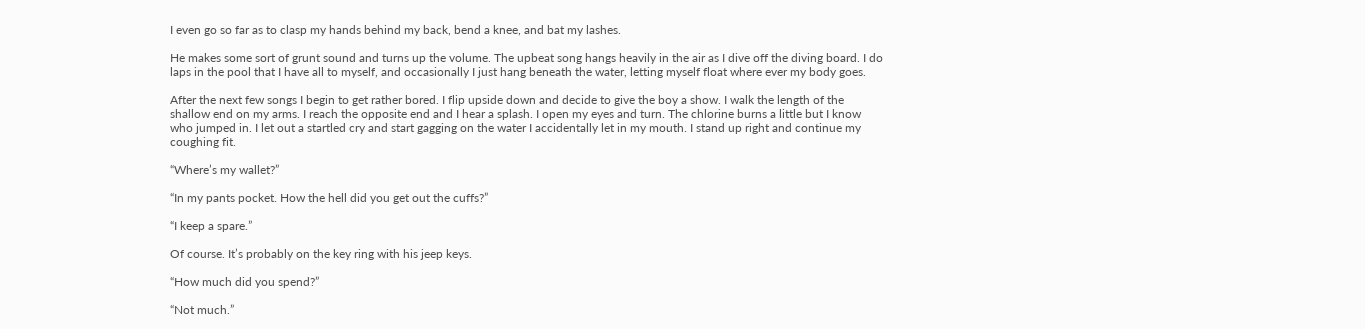I even go so far as to clasp my hands behind my back, bend a knee, and bat my lashes.

He makes some sort of grunt sound and turns up the volume. The upbeat song hangs heavily in the air as I dive off the diving board. I do laps in the pool that I have all to myself, and occasionally I just hang beneath the water, letting myself float where ever my body goes.

After the next few songs I begin to get rather bored. I flip upside down and decide to give the boy a show. I walk the length of the shallow end on my arms. I reach the opposite end and I hear a splash. I open my eyes and turn. The chlorine burns a little but I know who jumped in. I let out a startled cry and start gagging on the water I accidentally let in my mouth. I stand up right and continue my coughing fit.

“Where’s my wallet?”

“In my pants pocket. How the hell did you get out the cuffs?”

“I keep a spare.”

Of course. It’s probably on the key ring with his jeep keys.

“How much did you spend?”

“Not much.”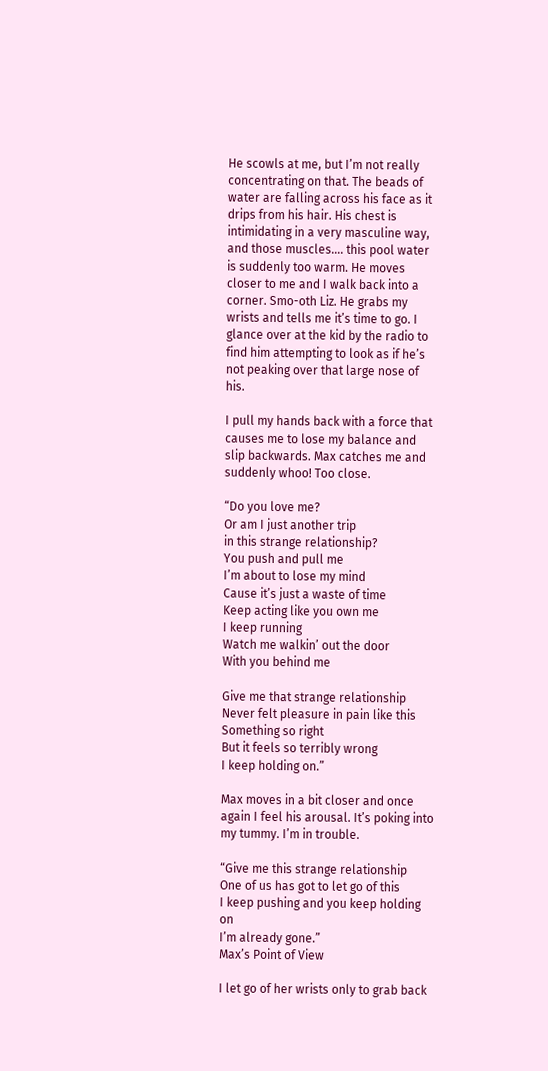He scowls at me, but I’m not really concentrating on that. The beads of water are falling across his face as it drips from his hair. His chest is intimidating in a very masculine way, and those muscles…. this pool water is suddenly too warm. He moves closer to me and I walk back into a corner. Smo-oth Liz. He grabs my wrists and tells me it’s time to go. I glance over at the kid by the radio to find him attempting to look as if he’s not peaking over that large nose of his.

I pull my hands back with a force that causes me to lose my balance and slip backwards. Max catches me and suddenly whoo! Too close.

“Do you love me?
Or am I just another trip
in this strange relationship?
You push and pull me
I’m about to lose my mind
Cause it’s just a waste of time
Keep acting like you own me
I keep running
Watch me walkin’ out the door
With you behind me

Give me that strange relationship
Never felt pleasure in pain like this
Something so right
But it feels so terribly wrong
I keep holding on.”

Max moves in a bit closer and once again I feel his arousal. It’s poking into my tummy. I’m in trouble.

“Give me this strange relationship
One of us has got to let go of this
I keep pushing and you keep holding on
I’m already gone.”
Max’s Point of View

I let go of her wrists only to grab back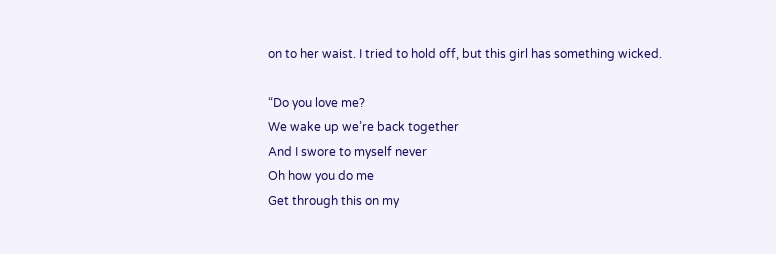on to her waist. I tried to hold off, but this girl has something wicked.

“Do you love me?
We wake up we’re back together
And I swore to myself never
Oh how you do me
Get through this on my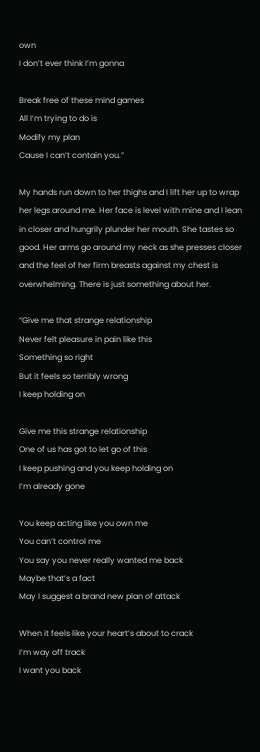own
I don’t ever think I’m gonna

Break free of these mind games
All I’m trying to do is
Modify my plan
Cause I can’t contain you.”

My hands run down to her thighs and I lift her up to wrap her legs around me. Her face is level with mine and I lean in closer and hungrily plunder her mouth. She tastes so good. Her arms go around my neck as she presses closer and the feel of her firm breasts against my chest is overwhelming. There is just something about her.

“Give me that strange relationship
Never felt pleasure in pain like this
Something so right
But it feels so terribly wrong
I keep holding on

Give me this strange relationship
One of us has got to let go of this
I keep pushing and you keep holding on
I’m already gone

You keep acting like you own me
You can’t control me
You say you never really wanted me back
Maybe that’s a fact
May I suggest a brand new plan of attack

When it feels like your heart’s about to crack
I’m way off track
I want you back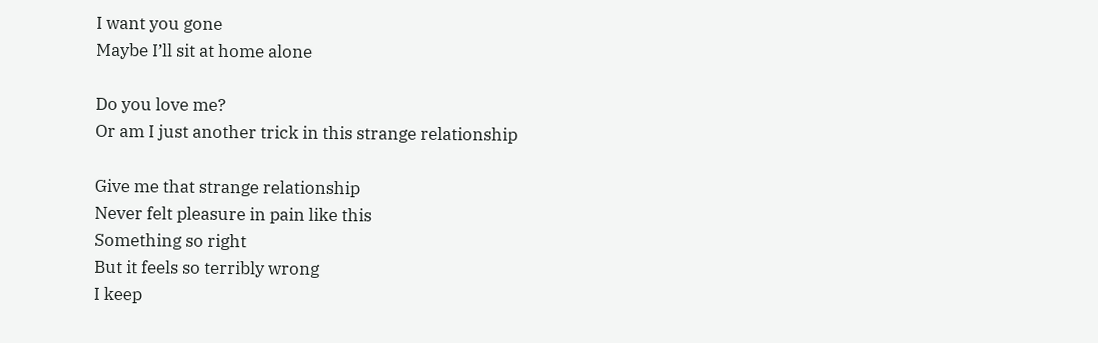I want you gone
Maybe I’ll sit at home alone

Do you love me?
Or am I just another trick in this strange relationship

Give me that strange relationship
Never felt pleasure in pain like this
Something so right
But it feels so terribly wrong
I keep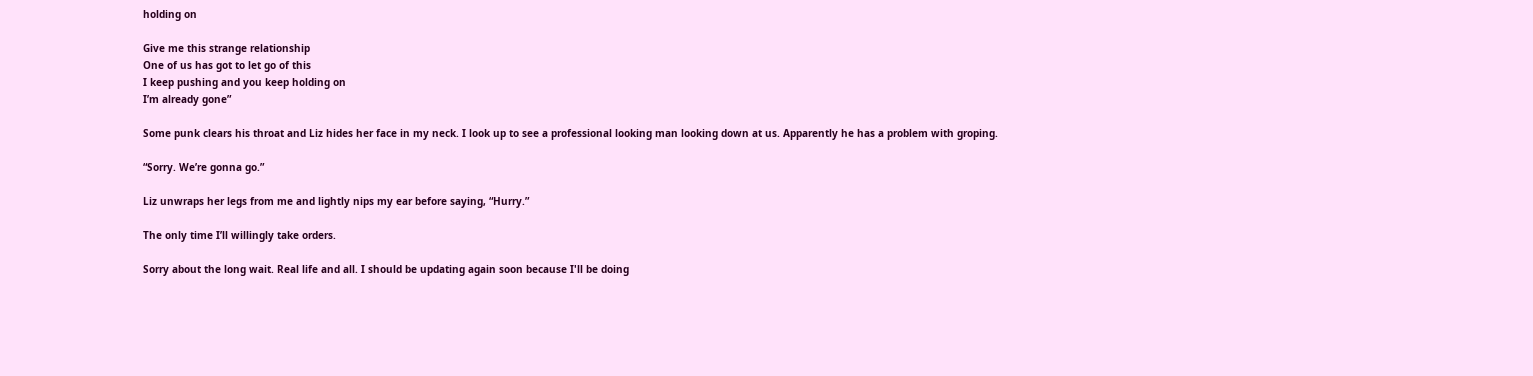holding on

Give me this strange relationship
One of us has got to let go of this
I keep pushing and you keep holding on
I’m already gone”

Some punk clears his throat and Liz hides her face in my neck. I look up to see a professional looking man looking down at us. Apparently he has a problem with groping.

“Sorry. We’re gonna go.”

Liz unwraps her legs from me and lightly nips my ear before saying, “Hurry.”

The only time I’ll willingly take orders.

Sorry about the long wait. Real life and all. I should be updating again soon because I'll be doing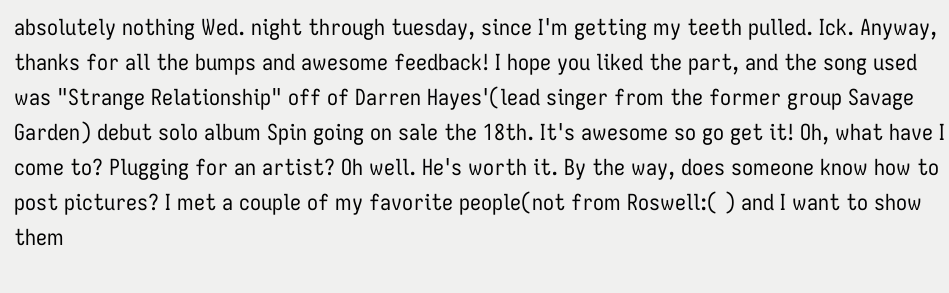absolutely nothing Wed. night through tuesday, since I'm getting my teeth pulled. Ick. Anyway, thanks for all the bumps and awesome feedback! I hope you liked the part, and the song used was "Strange Relationship" off of Darren Hayes'(lead singer from the former group Savage Garden) debut solo album Spin going on sale the 18th. It's awesome so go get it! Oh, what have I come to? Plugging for an artist? Oh well. He's worth it. By the way, does someone know how to post pictures? I met a couple of my favorite people(not from Roswell:( ) and I want to show them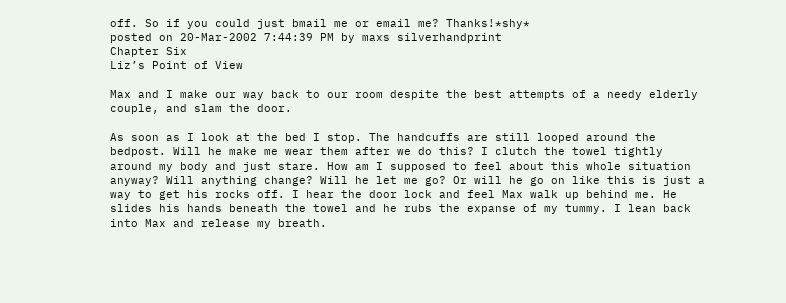off. So if you could just bmail me or email me? Thanks!*shy*
posted on 20-Mar-2002 7:44:39 PM by maxs silverhandprint
Chapter Six
Liz’s Point of View

Max and I make our way back to our room despite the best attempts of a needy elderly couple, and slam the door.

As soon as I look at the bed I stop. The handcuffs are still looped around the bedpost. Will he make me wear them after we do this? I clutch the towel tightly around my body and just stare. How am I supposed to feel about this whole situation anyway? Will anything change? Will he let me go? Or will he go on like this is just a way to get his rocks off. I hear the door lock and feel Max walk up behind me. He slides his hands beneath the towel and he rubs the expanse of my tummy. I lean back into Max and release my breath.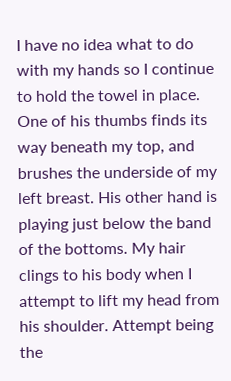I have no idea what to do with my hands so I continue to hold the towel in place. One of his thumbs finds its way beneath my top, and brushes the underside of my left breast. His other hand is playing just below the band of the bottoms. My hair clings to his body when I attempt to lift my head from his shoulder. Attempt being the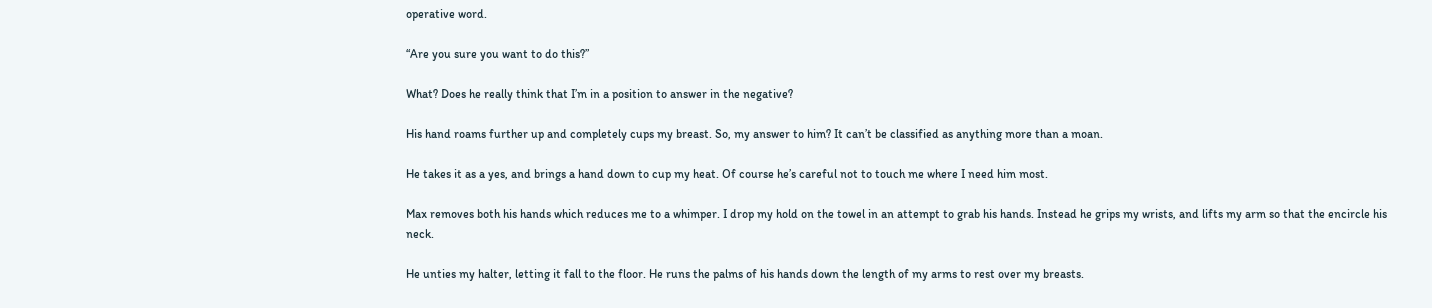operative word.

“Are you sure you want to do this?”

What? Does he really think that I’m in a position to answer in the negative?

His hand roams further up and completely cups my breast. So, my answer to him? It can’t be classified as anything more than a moan.

He takes it as a yes, and brings a hand down to cup my heat. Of course he’s careful not to touch me where I need him most.

Max removes both his hands which reduces me to a whimper. I drop my hold on the towel in an attempt to grab his hands. Instead he grips my wrists, and lifts my arm so that the encircle his neck.

He unties my halter, letting it fall to the floor. He runs the palms of his hands down the length of my arms to rest over my breasts.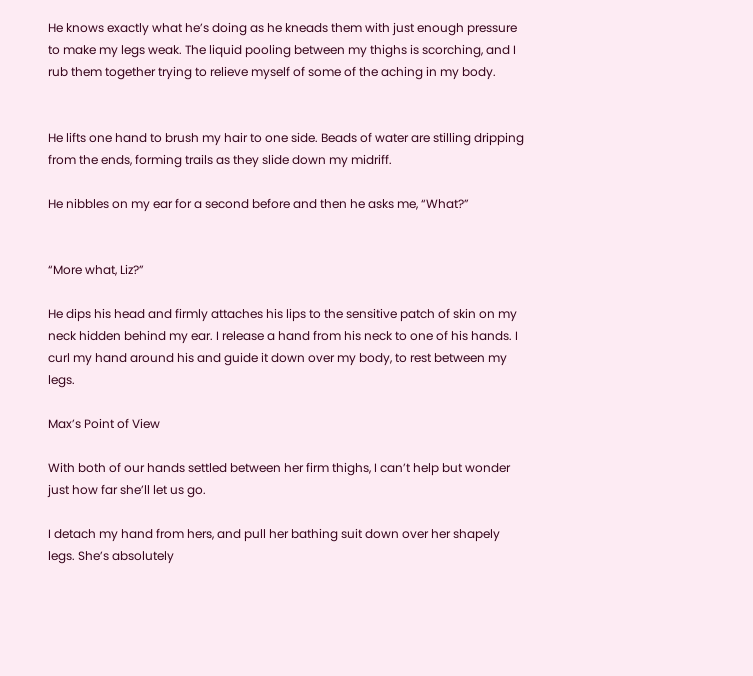He knows exactly what he’s doing as he kneads them with just enough pressure to make my legs weak. The liquid pooling between my thighs is scorching, and I rub them together trying to relieve myself of some of the aching in my body.


He lifts one hand to brush my hair to one side. Beads of water are stilling dripping from the ends, forming trails as they slide down my midriff.

He nibbles on my ear for a second before and then he asks me, “What?”


“More what, Liz?”

He dips his head and firmly attaches his lips to the sensitive patch of skin on my neck hidden behind my ear. I release a hand from his neck to one of his hands. I curl my hand around his and guide it down over my body, to rest between my legs.

Max’s Point of View

With both of our hands settled between her firm thighs, I can’t help but wonder just how far she’ll let us go.

I detach my hand from hers, and pull her bathing suit down over her shapely legs. She’s absolutely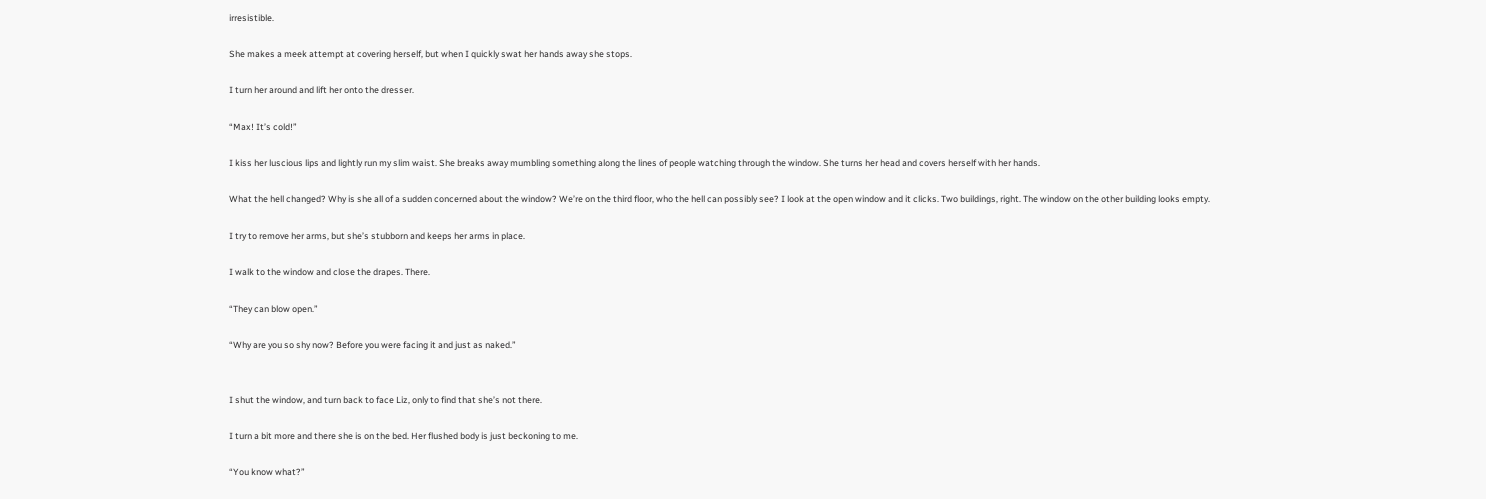irresistible.

She makes a meek attempt at covering herself, but when I quickly swat her hands away she stops.

I turn her around and lift her onto the dresser.

“Max! It’s cold!”

I kiss her luscious lips and lightly run my slim waist. She breaks away mumbling something along the lines of people watching through the window. She turns her head and covers herself with her hands.

What the hell changed? Why is she all of a sudden concerned about the window? We’re on the third floor, who the hell can possibly see? I look at the open window and it clicks. Two buildings, right. The window on the other building looks empty.

I try to remove her arms, but she’s stubborn and keeps her arms in place.

I walk to the window and close the drapes. There.

“They can blow open.”

“Why are you so shy now? Before you were facing it and just as naked.”


I shut the window, and turn back to face Liz, only to find that she’s not there.

I turn a bit more and there she is on the bed. Her flushed body is just beckoning to me.

“You know what?”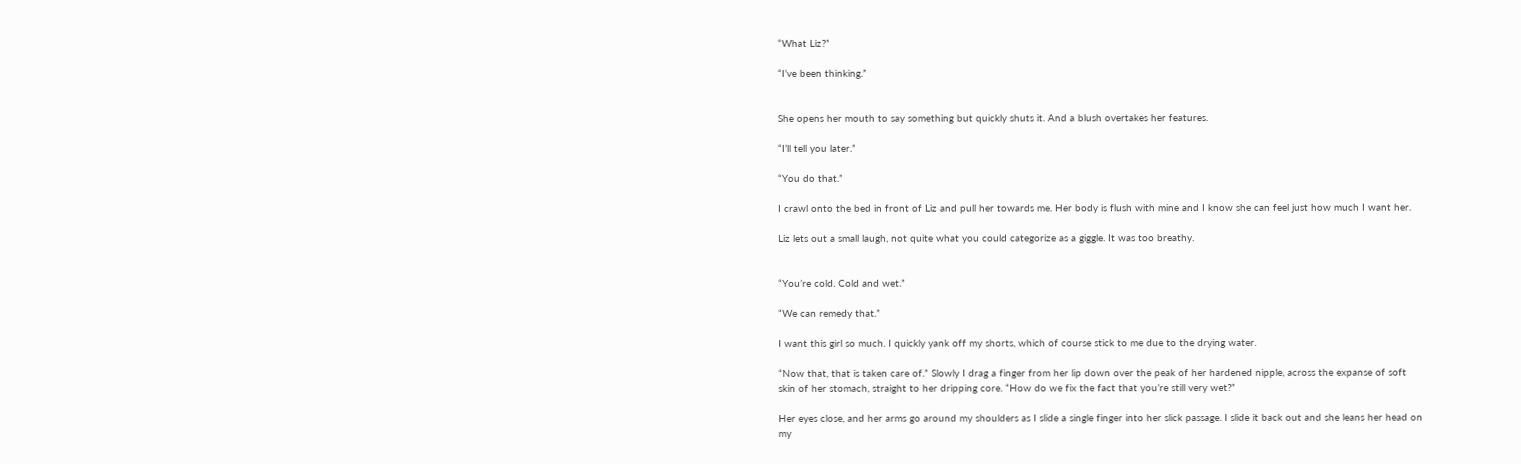“What Liz?”

“I’ve been thinking.”


She opens her mouth to say something but quickly shuts it. And a blush overtakes her features.

“I’ll tell you later.”

“You do that.”

I crawl onto the bed in front of Liz and pull her towards me. Her body is flush with mine and I know she can feel just how much I want her.

Liz lets out a small laugh, not quite what you could categorize as a giggle. It was too breathy.


“You’re cold. Cold and wet.”

“We can remedy that.”

I want this girl so much. I quickly yank off my shorts, which of course stick to me due to the drying water.

“Now that, that is taken care of.” Slowly I drag a finger from her lip down over the peak of her hardened nipple, across the expanse of soft skin of her stomach, straight to her dripping core. “How do we fix the fact that you’re still very wet?”

Her eyes close, and her arms go around my shoulders as I slide a single finger into her slick passage. I slide it back out and she leans her head on my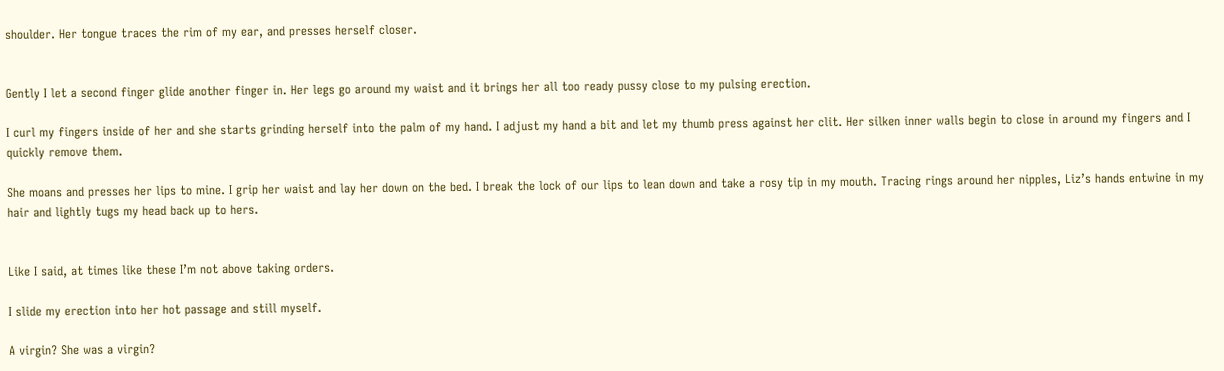shoulder. Her tongue traces the rim of my ear, and presses herself closer.


Gently I let a second finger glide another finger in. Her legs go around my waist and it brings her all too ready pussy close to my pulsing erection.

I curl my fingers inside of her and she starts grinding herself into the palm of my hand. I adjust my hand a bit and let my thumb press against her clit. Her silken inner walls begin to close in around my fingers and I quickly remove them.

She moans and presses her lips to mine. I grip her waist and lay her down on the bed. I break the lock of our lips to lean down and take a rosy tip in my mouth. Tracing rings around her nipples, Liz’s hands entwine in my hair and lightly tugs my head back up to hers.


Like I said, at times like these I’m not above taking orders.

I slide my erection into her hot passage and still myself.

A virgin? She was a virgin?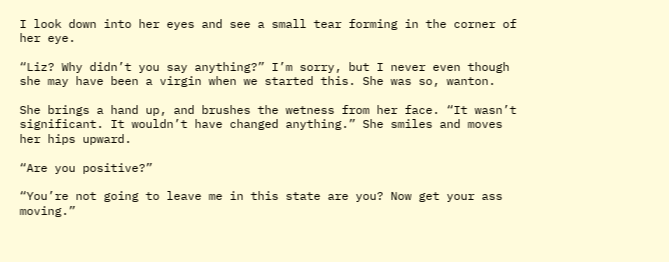I look down into her eyes and see a small tear forming in the corner of her eye.

“Liz? Why didn’t you say anything?” I’m sorry, but I never even though she may have been a virgin when we started this. She was so, wanton.

She brings a hand up, and brushes the wetness from her face. “It wasn’t significant. It wouldn’t have changed anything.” She smiles and moves her hips upward.

“Are you positive?”

“You’re not going to leave me in this state are you? Now get your ass moving.”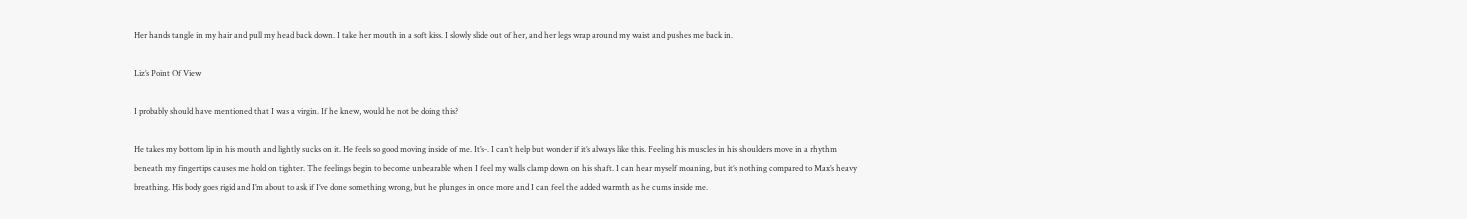Her hands tangle in my hair and pull my head back down. I take her mouth in a soft kiss. I slowly slide out of her, and her legs wrap around my waist and pushes me back in.

Liz’s Point Of View

I probably should have mentioned that I was a virgin. If he knew, would he not be doing this?

He takes my bottom lip in his mouth and lightly sucks on it. He feels so good moving inside of me. It’s-. I can’t help but wonder if it’s always like this. Feeling his muscles in his shoulders move in a rhythm beneath my fingertips causes me hold on tighter. The feelings begin to become unbearable when I feel my walls clamp down on his shaft. I can hear myself moaning, but it’s nothing compared to Max’s heavy breathing. His body goes rigid and I’m about to ask if I’ve done something wrong, but he plunges in once more and I can feel the added warmth as he cums inside me.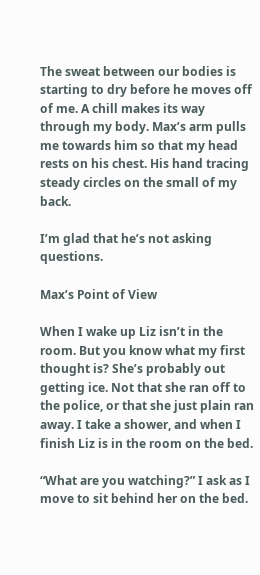The sweat between our bodies is starting to dry before he moves off of me. A chill makes its way through my body. Max’s arm pulls me towards him so that my head rests on his chest. His hand tracing steady circles on the small of my back.

I’m glad that he’s not asking questions.

Max’s Point of View

When I wake up Liz isn’t in the room. But you know what my first thought is? She’s probably out getting ice. Not that she ran off to the police, or that she just plain ran away. I take a shower, and when I finish Liz is in the room on the bed.

“What are you watching?” I ask as I move to sit behind her on the bed.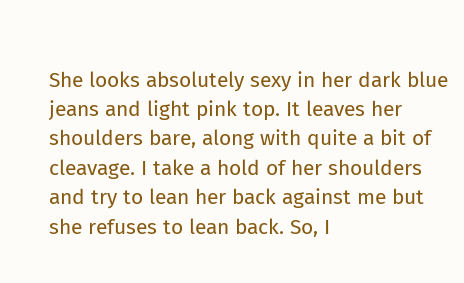She looks absolutely sexy in her dark blue jeans and light pink top. It leaves her shoulders bare, along with quite a bit of cleavage. I take a hold of her shoulders and try to lean her back against me but she refuses to lean back. So, I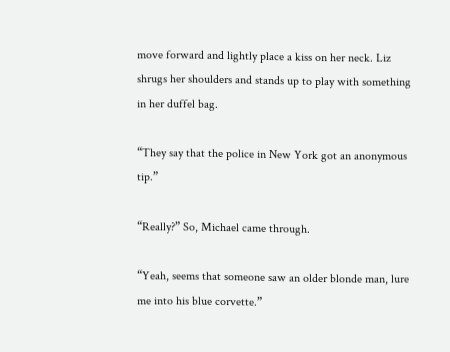move forward and lightly place a kiss on her neck. Liz shrugs her shoulders and stands up to play with something in her duffel bag.

“They say that the police in New York got an anonymous tip.”

“Really?” So, Michael came through.

“Yeah, seems that someone saw an older blonde man, lure me into his blue corvette.”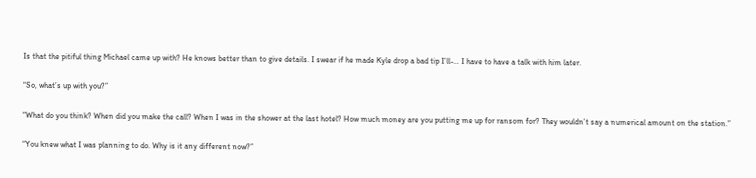Is that the pitiful thing Michael came up with? He knows better than to give details. I swear if he made Kyle drop a bad tip I’ll-… I have to have a talk with him later.

“So, what’s up with you?”

“What do you think? When did you make the call? When I was in the shower at the last hotel? How much money are you putting me up for ransom for? They wouldn’t say a numerical amount on the station.”

“You knew what I was planning to do. Why is it any different now?”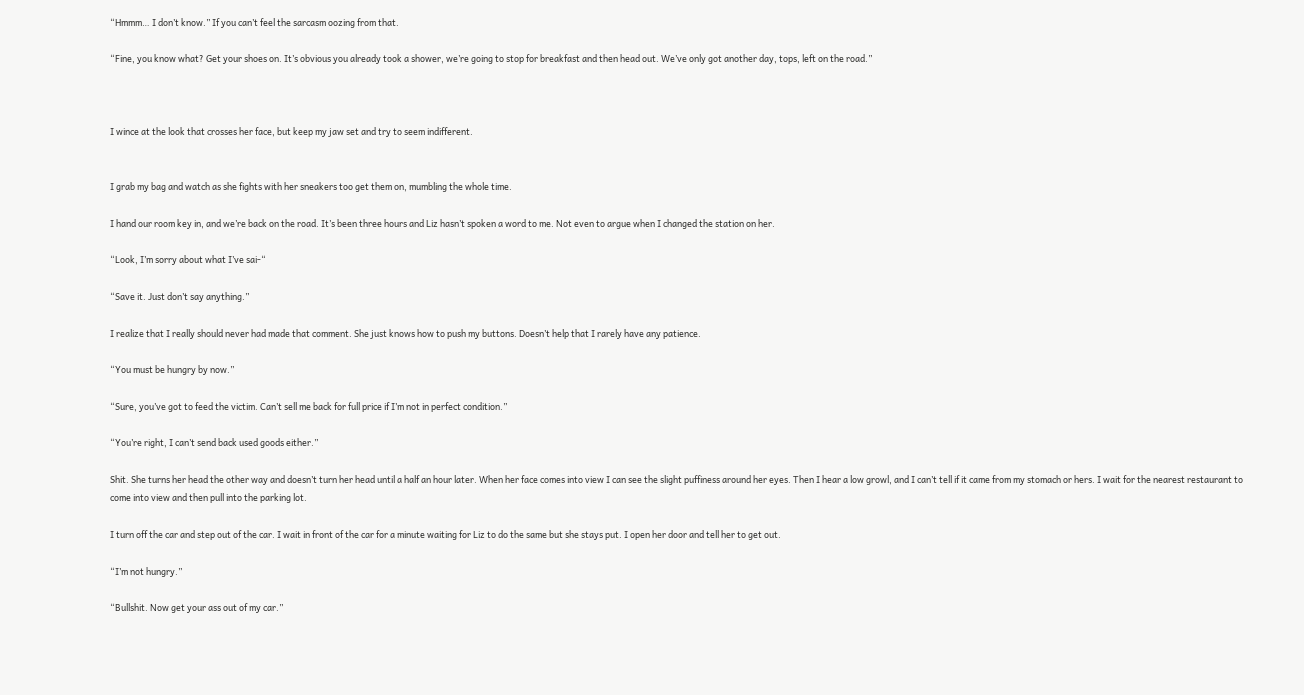“Hmmm… I don’t know.” If you can’t feel the sarcasm oozing from that.

“Fine, you know what? Get your shoes on. It’s obvious you already took a shower, we’re going to stop for breakfast and then head out. We’ve only got another day, tops, left on the road.”



I wince at the look that crosses her face, but keep my jaw set and try to seem indifferent.


I grab my bag and watch as she fights with her sneakers too get them on, mumbling the whole time.

I hand our room key in, and we’re back on the road. It’s been three hours and Liz hasn’t spoken a word to me. Not even to argue when I changed the station on her.

“Look, I’m sorry about what I’ve sai-“

“Save it. Just don’t say anything.”

I realize that I really should never had made that comment. She just knows how to push my buttons. Doesn’t help that I rarely have any patience.

“You must be hungry by now.”

“Sure, you’ve got to feed the victim. Can’t sell me back for full price if I’m not in perfect condition.”

“You’re right, I can’t send back used goods either.”

Shit. She turns her head the other way and doesn’t turn her head until a half an hour later. When her face comes into view I can see the slight puffiness around her eyes. Then I hear a low growl, and I can’t tell if it came from my stomach or hers. I wait for the nearest restaurant to come into view and then pull into the parking lot.

I turn off the car and step out of the car. I wait in front of the car for a minute waiting for Liz to do the same but she stays put. I open her door and tell her to get out.

“I’m not hungry.”

“Bullshit. Now get your ass out of my car.”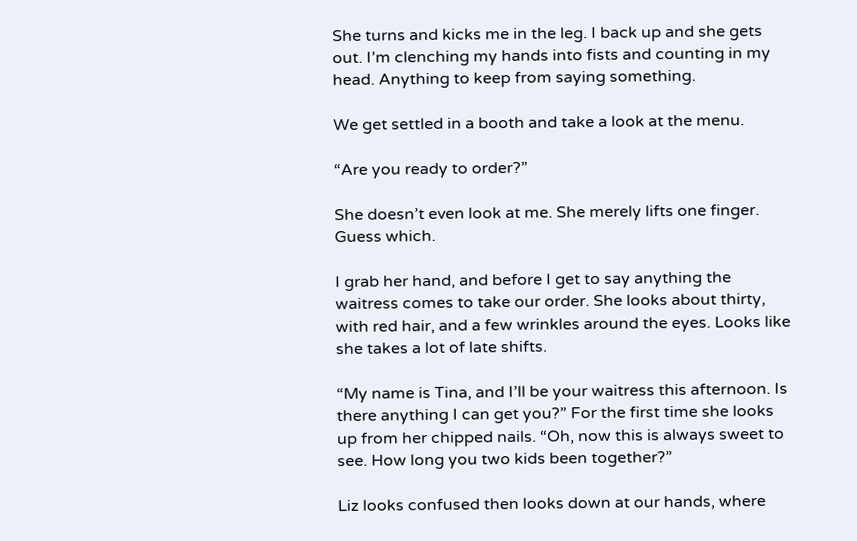She turns and kicks me in the leg. I back up and she gets out. I’m clenching my hands into fists and counting in my head. Anything to keep from saying something.

We get settled in a booth and take a look at the menu.

“Are you ready to order?”

She doesn’t even look at me. She merely lifts one finger. Guess which.

I grab her hand, and before I get to say anything the waitress comes to take our order. She looks about thirty, with red hair, and a few wrinkles around the eyes. Looks like she takes a lot of late shifts.

“My name is Tina, and I’ll be your waitress this afternoon. Is there anything I can get you?” For the first time she looks up from her chipped nails. “Oh, now this is always sweet to see. How long you two kids been together?”

Liz looks confused then looks down at our hands, where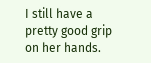I still have a pretty good grip on her hands.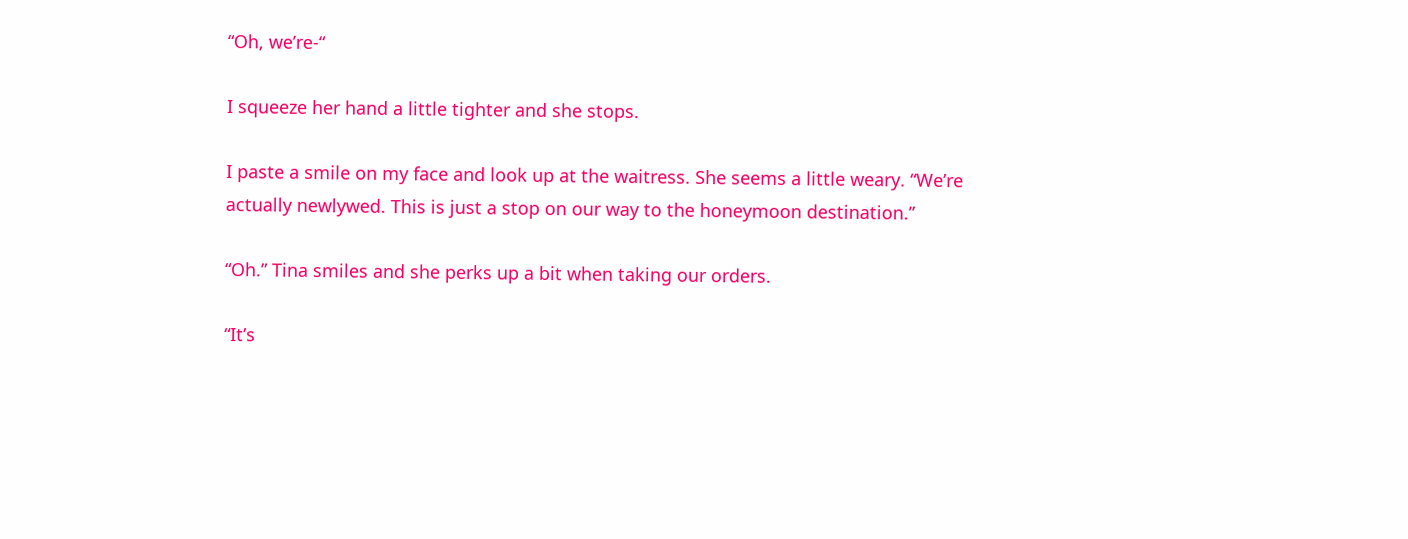“Oh, we’re-“

I squeeze her hand a little tighter and she stops.

I paste a smile on my face and look up at the waitress. She seems a little weary. “We’re actually newlywed. This is just a stop on our way to the honeymoon destination.”

“Oh.” Tina smiles and she perks up a bit when taking our orders.

“It’s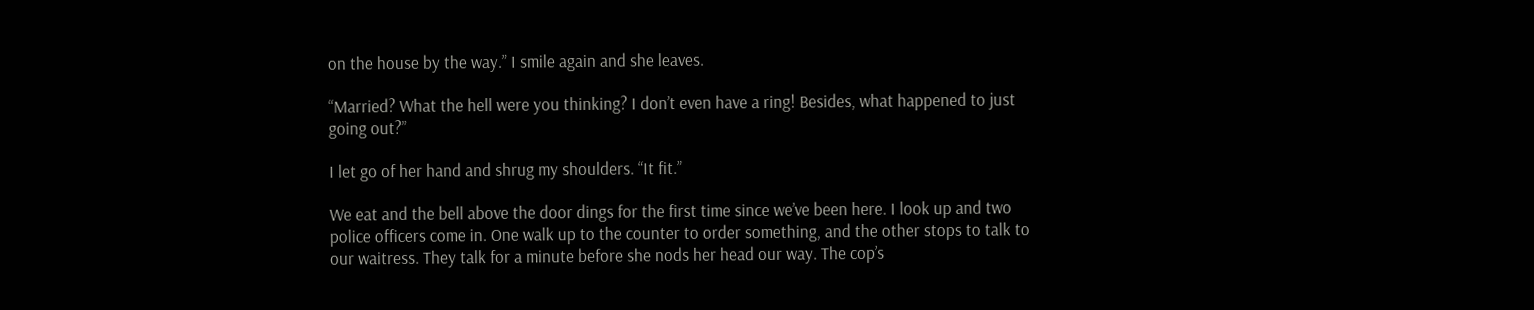on the house by the way.” I smile again and she leaves.

“Married? What the hell were you thinking? I don’t even have a ring! Besides, what happened to just going out?”

I let go of her hand and shrug my shoulders. “It fit.”

We eat and the bell above the door dings for the first time since we’ve been here. I look up and two police officers come in. One walk up to the counter to order something, and the other stops to talk to our waitress. They talk for a minute before she nods her head our way. The cop’s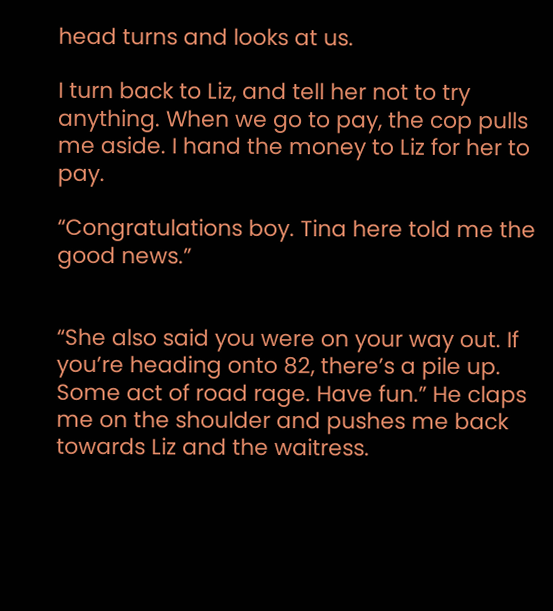head turns and looks at us.

I turn back to Liz, and tell her not to try anything. When we go to pay, the cop pulls me aside. I hand the money to Liz for her to pay.

“Congratulations boy. Tina here told me the good news.”


“She also said you were on your way out. If you’re heading onto 82, there’s a pile up. Some act of road rage. Have fun.” He claps me on the shoulder and pushes me back towards Liz and the waitress.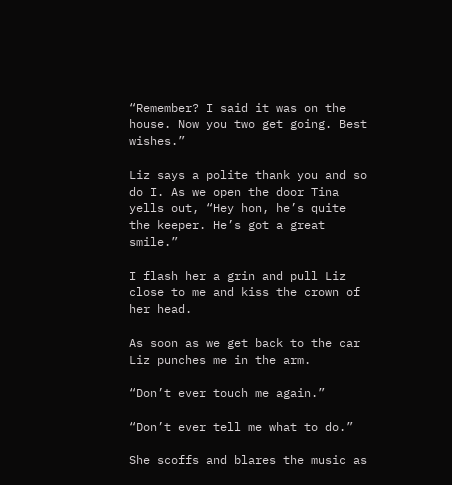“Remember? I said it was on the house. Now you two get going. Best wishes.”

Liz says a polite thank you and so do I. As we open the door Tina yells out, “Hey hon, he’s quite the keeper. He’s got a great smile.”

I flash her a grin and pull Liz close to me and kiss the crown of her head.

As soon as we get back to the car Liz punches me in the arm.

“Don’t ever touch me again.”

“Don’t ever tell me what to do.”

She scoffs and blares the music as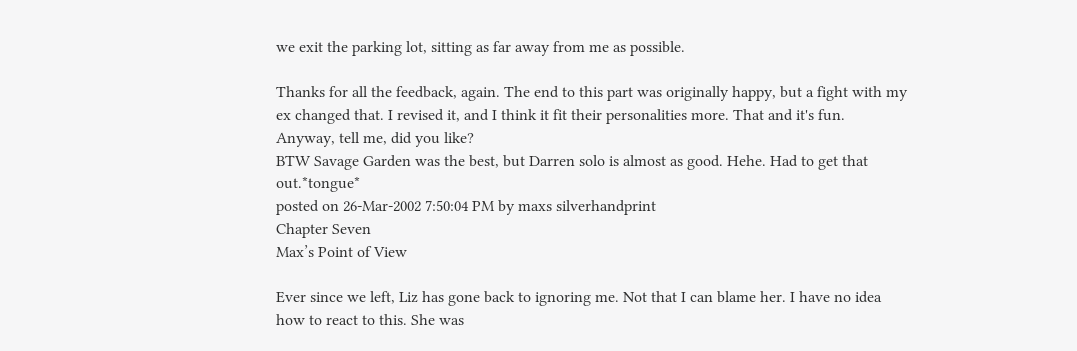we exit the parking lot, sitting as far away from me as possible.

Thanks for all the feedback, again. The end to this part was originally happy, but a fight with my ex changed that. I revised it, and I think it fit their personalities more. That and it's fun. Anyway, tell me, did you like?
BTW Savage Garden was the best, but Darren solo is almost as good. Hehe. Had to get that out.*tongue*
posted on 26-Mar-2002 7:50:04 PM by maxs silverhandprint
Chapter Seven
Max’s Point of View

Ever since we left, Liz has gone back to ignoring me. Not that I can blame her. I have no idea how to react to this. She was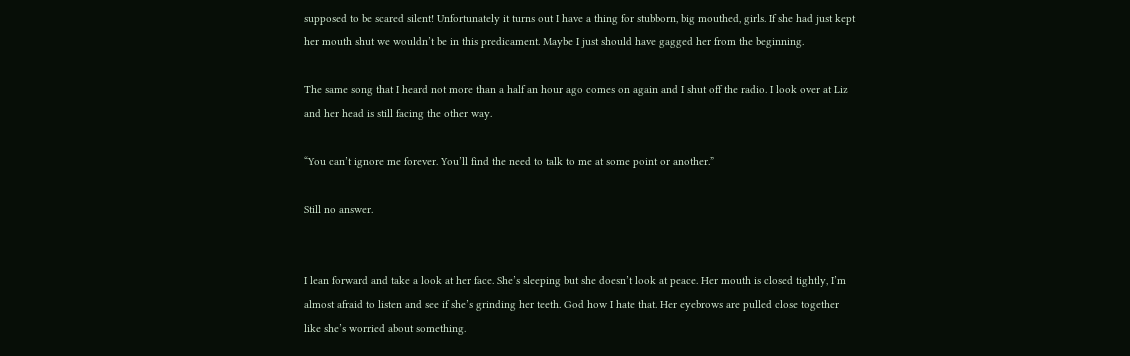supposed to be scared silent! Unfortunately it turns out I have a thing for stubborn, big mouthed, girls. If she had just kept her mouth shut we wouldn’t be in this predicament. Maybe I just should have gagged her from the beginning.

The same song that I heard not more than a half an hour ago comes on again and I shut off the radio. I look over at Liz and her head is still facing the other way.

“You can’t ignore me forever. You’ll find the need to talk to me at some point or another.”

Still no answer.


I lean forward and take a look at her face. She’s sleeping but she doesn’t look at peace. Her mouth is closed tightly, I’m almost afraid to listen and see if she’s grinding her teeth. God how I hate that. Her eyebrows are pulled close together like she’s worried about something.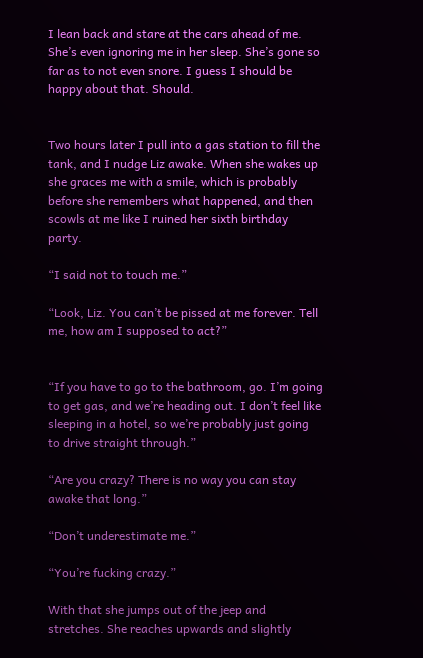I lean back and stare at the cars ahead of me. She’s even ignoring me in her sleep. She’s gone so far as to not even snore. I guess I should be happy about that. Should.


Two hours later I pull into a gas station to fill the tank, and I nudge Liz awake. When she wakes up she graces me with a smile, which is probably before she remembers what happened, and then scowls at me like I ruined her sixth birthday party.

“I said not to touch me.”

“Look, Liz. You can’t be pissed at me forever. Tell me, how am I supposed to act?”


“If you have to go to the bathroom, go. I’m going to get gas, and we’re heading out. I don’t feel like sleeping in a hotel, so we’re probably just going to drive straight through.”

“Are you crazy? There is no way you can stay awake that long.”

“Don’t underestimate me.”

“You’re fucking crazy.”

With that she jumps out of the jeep and stretches. She reaches upwards and slightly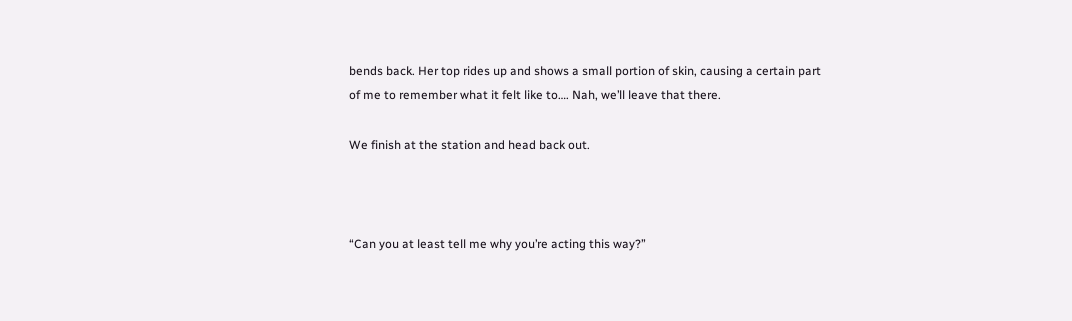bends back. Her top rides up and shows a small portion of skin, causing a certain part of me to remember what it felt like to…. Nah, we’ll leave that there.

We finish at the station and head back out.



“Can you at least tell me why you’re acting this way?”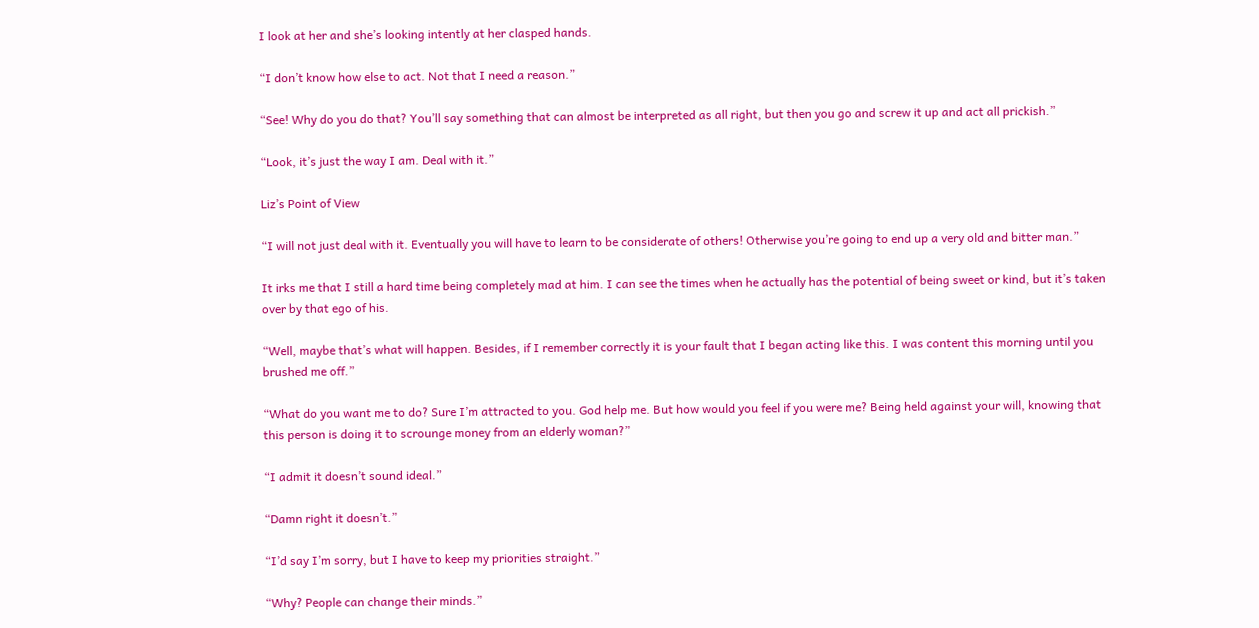I look at her and she’s looking intently at her clasped hands.

“I don’t know how else to act. Not that I need a reason.”

“See! Why do you do that? You’ll say something that can almost be interpreted as all right, but then you go and screw it up and act all prickish.”

“Look, it’s just the way I am. Deal with it.”

Liz’s Point of View

“I will not just deal with it. Eventually you will have to learn to be considerate of others! Otherwise you’re going to end up a very old and bitter man.”

It irks me that I still a hard time being completely mad at him. I can see the times when he actually has the potential of being sweet or kind, but it’s taken over by that ego of his.

“Well, maybe that’s what will happen. Besides, if I remember correctly it is your fault that I began acting like this. I was content this morning until you brushed me off.”

“What do you want me to do? Sure I’m attracted to you. God help me. But how would you feel if you were me? Being held against your will, knowing that this person is doing it to scrounge money from an elderly woman?”

“I admit it doesn’t sound ideal.”

“Damn right it doesn’t.”

“I’d say I’m sorry, but I have to keep my priorities straight.”

“Why? People can change their minds.”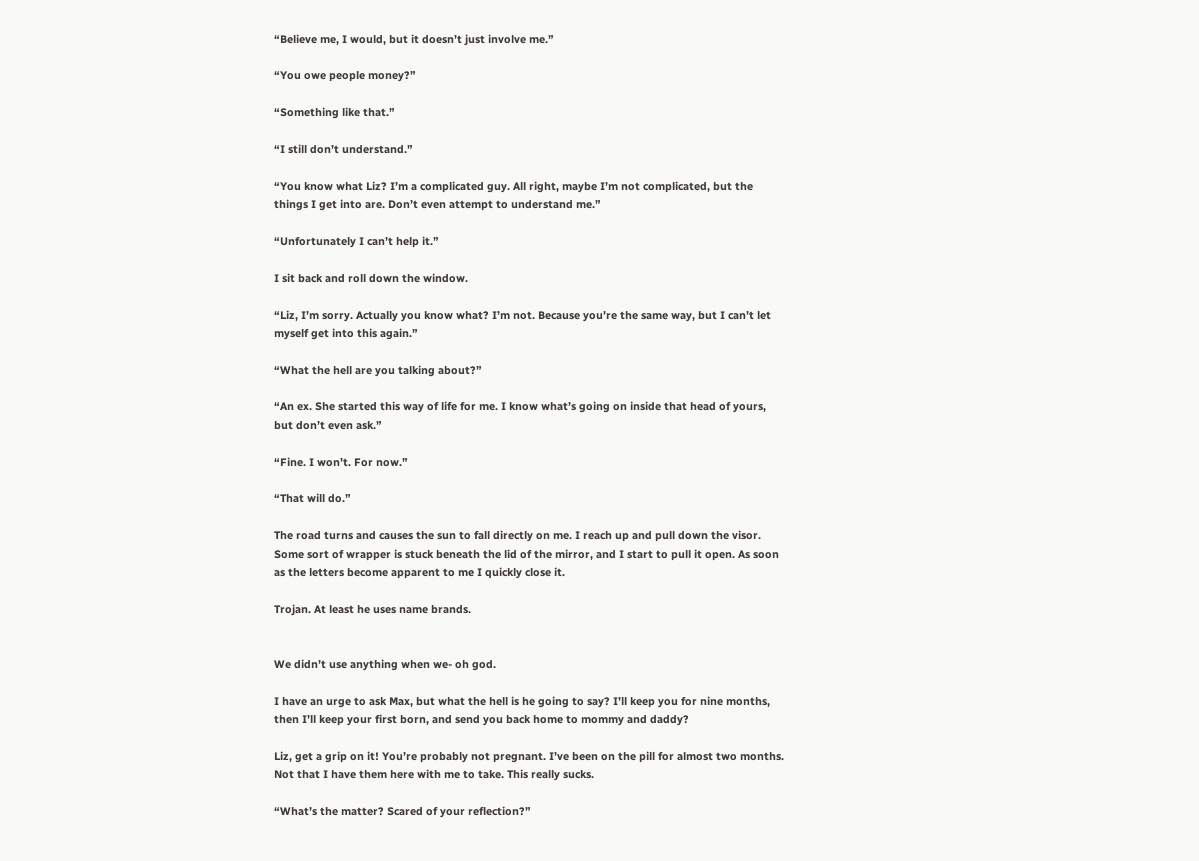“Believe me, I would, but it doesn’t just involve me.”

“You owe people money?”

“Something like that.”

“I still don’t understand.”

“You know what Liz? I’m a complicated guy. All right, maybe I’m not complicated, but the things I get into are. Don’t even attempt to understand me.”

“Unfortunately I can’t help it.”

I sit back and roll down the window.

“Liz, I’m sorry. Actually you know what? I’m not. Because you’re the same way, but I can’t let myself get into this again.”

“What the hell are you talking about?”

“An ex. She started this way of life for me. I know what’s going on inside that head of yours, but don’t even ask.”

“Fine. I won’t. For now.”

“That will do.”

The road turns and causes the sun to fall directly on me. I reach up and pull down the visor. Some sort of wrapper is stuck beneath the lid of the mirror, and I start to pull it open. As soon as the letters become apparent to me I quickly close it.

Trojan. At least he uses name brands.


We didn’t use anything when we- oh god.

I have an urge to ask Max, but what the hell is he going to say? I’ll keep you for nine months, then I’ll keep your first born, and send you back home to mommy and daddy?

Liz, get a grip on it! You’re probably not pregnant. I’ve been on the pill for almost two months. Not that I have them here with me to take. This really sucks.

“What’s the matter? Scared of your reflection?”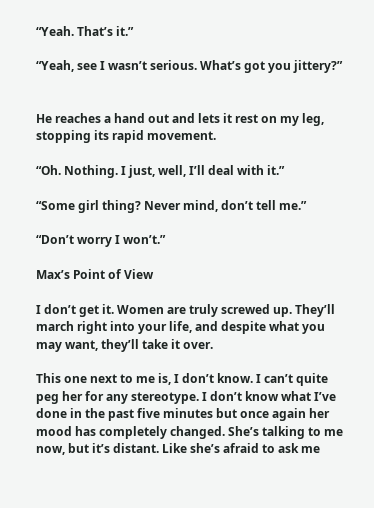“Yeah. That’s it.”

“Yeah, see I wasn’t serious. What’s got you jittery?”


He reaches a hand out and lets it rest on my leg, stopping its rapid movement.

“Oh. Nothing. I just, well, I’ll deal with it.”

“Some girl thing? Never mind, don’t tell me.”

“Don’t worry I won’t.”

Max’s Point of View

I don’t get it. Women are truly screwed up. They’ll march right into your life, and despite what you may want, they’ll take it over.

This one next to me is, I don’t know. I can’t quite peg her for any stereotype. I don’t know what I’ve done in the past five minutes but once again her mood has completely changed. She’s talking to me now, but it’s distant. Like she’s afraid to ask me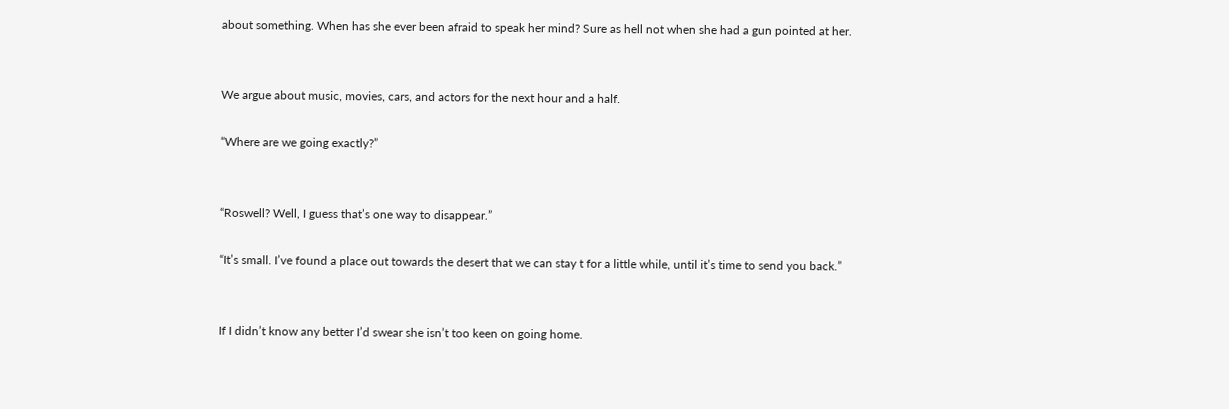about something. When has she ever been afraid to speak her mind? Sure as hell not when she had a gun pointed at her.


We argue about music, movies, cars, and actors for the next hour and a half.

“Where are we going exactly?”


“Roswell? Well, I guess that’s one way to disappear.”

“It’s small. I’ve found a place out towards the desert that we can stay t for a little while, until it’s time to send you back.”


If I didn’t know any better I’d swear she isn’t too keen on going home.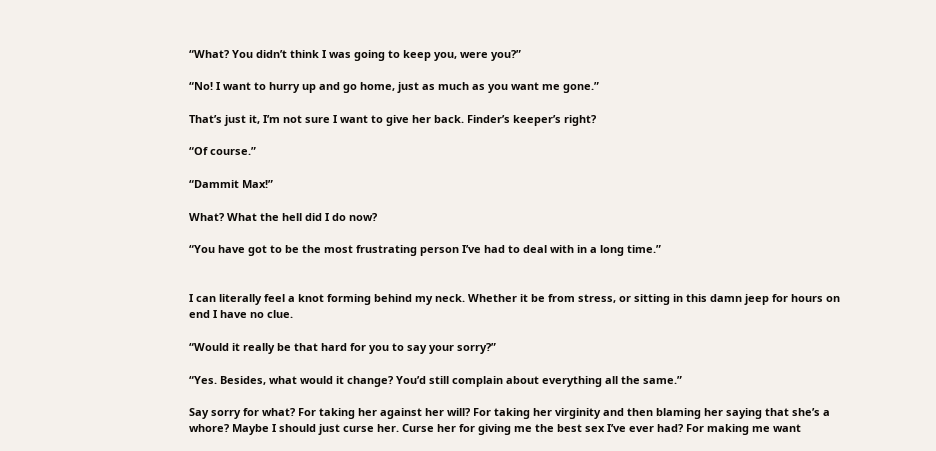“What? You didn’t think I was going to keep you, were you?”

“No! I want to hurry up and go home, just as much as you want me gone.”

That’s just it, I’m not sure I want to give her back. Finder’s keeper’s right?

“Of course.”

“Dammit Max!”

What? What the hell did I do now?

“You have got to be the most frustrating person I’ve had to deal with in a long time.”


I can literally feel a knot forming behind my neck. Whether it be from stress, or sitting in this damn jeep for hours on end I have no clue.

“Would it really be that hard for you to say your sorry?”

“Yes. Besides, what would it change? You’d still complain about everything all the same.”

Say sorry for what? For taking her against her will? For taking her virginity and then blaming her saying that she’s a whore? Maybe I should just curse her. Curse her for giving me the best sex I’ve ever had? For making me want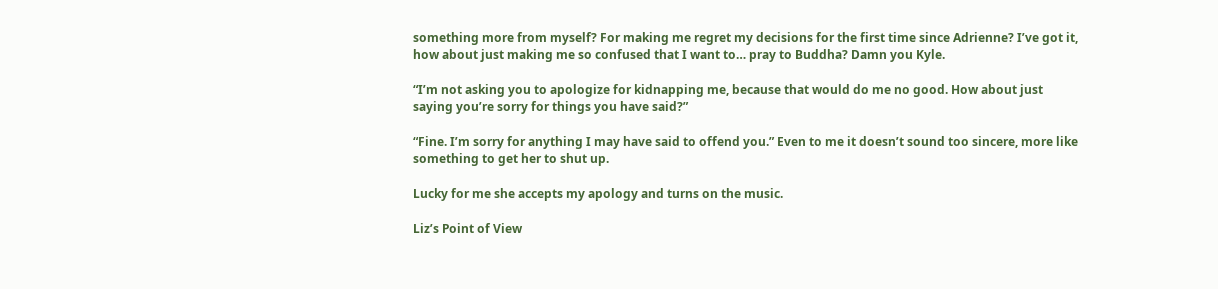something more from myself? For making me regret my decisions for the first time since Adrienne? I’ve got it, how about just making me so confused that I want to… pray to Buddha? Damn you Kyle.

“I’m not asking you to apologize for kidnapping me, because that would do me no good. How about just saying you’re sorry for things you have said?”

“Fine. I’m sorry for anything I may have said to offend you.” Even to me it doesn’t sound too sincere, more like something to get her to shut up.

Lucky for me she accepts my apology and turns on the music.

Liz’s Point of View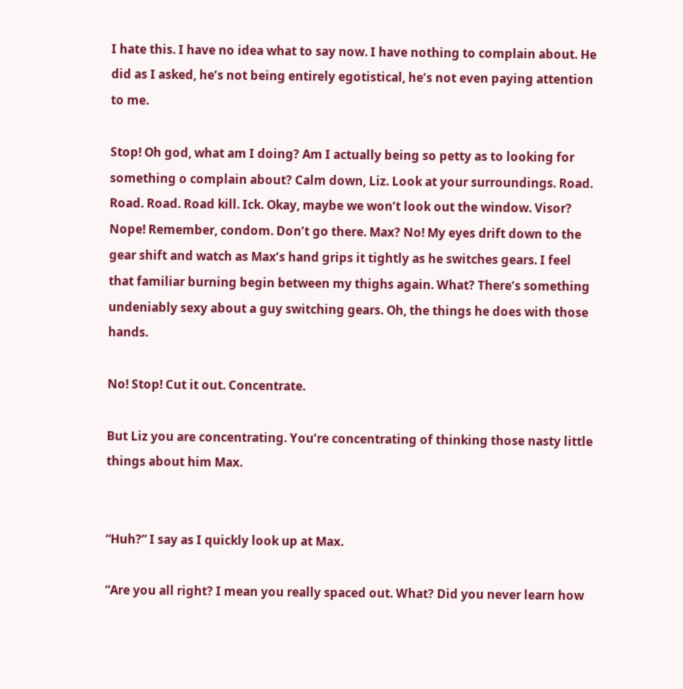I hate this. I have no idea what to say now. I have nothing to complain about. He did as I asked, he’s not being entirely egotistical, he’s not even paying attention to me.

Stop! Oh god, what am I doing? Am I actually being so petty as to looking for something o complain about? Calm down, Liz. Look at your surroundings. Road. Road. Road. Road kill. Ick. Okay, maybe we won’t look out the window. Visor? Nope! Remember, condom. Don’t go there. Max? No! My eyes drift down to the gear shift and watch as Max’s hand grips it tightly as he switches gears. I feel that familiar burning begin between my thighs again. What? There’s something undeniably sexy about a guy switching gears. Oh, the things he does with those hands.

No! Stop! Cut it out. Concentrate.

But Liz you are concentrating. You’re concentrating of thinking those nasty little things about him Max.


“Huh?” I say as I quickly look up at Max.

“Are you all right? I mean you really spaced out. What? Did you never learn how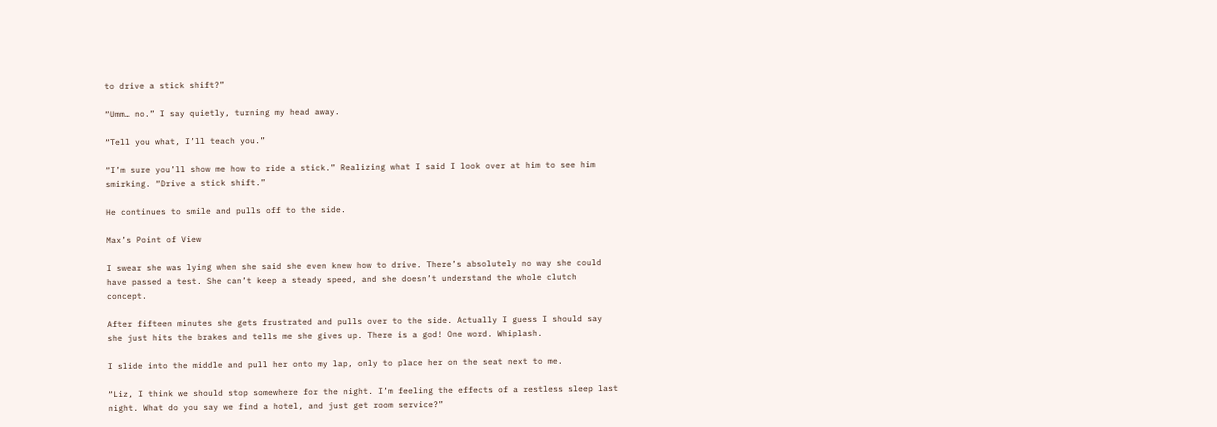to drive a stick shift?”

“Umm… no.” I say quietly, turning my head away.

“Tell you what, I’ll teach you.”

“I’m sure you’ll show me how to ride a stick.” Realizing what I said I look over at him to see him smirking. “Drive a stick shift.”

He continues to smile and pulls off to the side.

Max’s Point of View

I swear she was lying when she said she even knew how to drive. There’s absolutely no way she could have passed a test. She can’t keep a steady speed, and she doesn’t understand the whole clutch concept.

After fifteen minutes she gets frustrated and pulls over to the side. Actually I guess I should say she just hits the brakes and tells me she gives up. There is a god! One word. Whiplash.

I slide into the middle and pull her onto my lap, only to place her on the seat next to me.

“Liz, I think we should stop somewhere for the night. I’m feeling the effects of a restless sleep last night. What do you say we find a hotel, and just get room service?”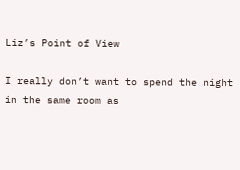Liz’s Point of View

I really don’t want to spend the night in the same room as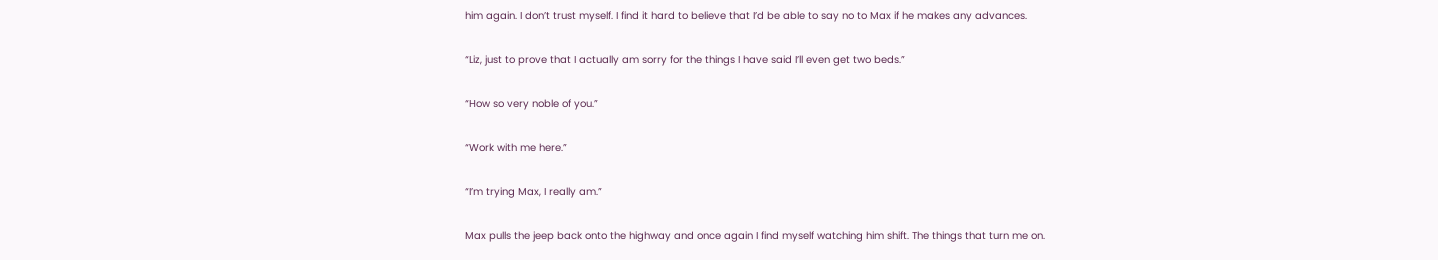him again. I don’t trust myself. I find it hard to believe that I’d be able to say no to Max if he makes any advances.

“Liz, just to prove that I actually am sorry for the things I have said I’ll even get two beds.”

“How so very noble of you.”

“Work with me here.”

“I’m trying Max, I really am.”

Max pulls the jeep back onto the highway and once again I find myself watching him shift. The things that turn me on.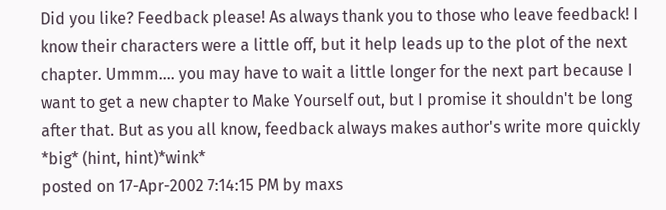Did you like? Feedback please! As always thank you to those who leave feedback! I know their characters were a little off, but it help leads up to the plot of the next chapter. Ummm.... you may have to wait a little longer for the next part because I want to get a new chapter to Make Yourself out, but I promise it shouldn't be long after that. But as you all know, feedback always makes author's write more quickly
*big* (hint, hint)*wink*
posted on 17-Apr-2002 7:14:15 PM by maxs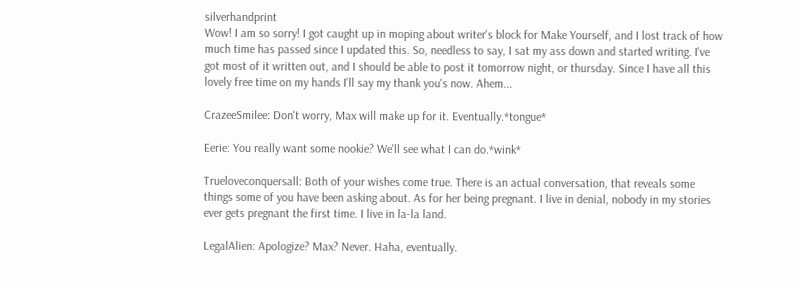silverhandprint
Wow! I am so sorry! I got caught up in moping about writer's block for Make Yourself, and I lost track of how much time has passed since I updated this. So, needless to say, I sat my ass down and started writing. I've got most of it written out, and I should be able to post it tomorrow night, or thursday. Since I have all this lovely free time on my hands I'll say my thank you's now. Ahem...

CrazeeSmilee: Don't worry, Max will make up for it. Eventually.*tongue*

Eerie: You really want some nookie? We'll see what I can do.*wink*

Trueloveconquersall: Both of your wishes come true. There is an actual conversation, that reveals some things some of you have been asking about. As for her being pregnant. I live in denial, nobody in my stories ever gets pregnant the first time. I live in la-la land.

LegalAlien: Apologize? Max? Never. Haha, eventually.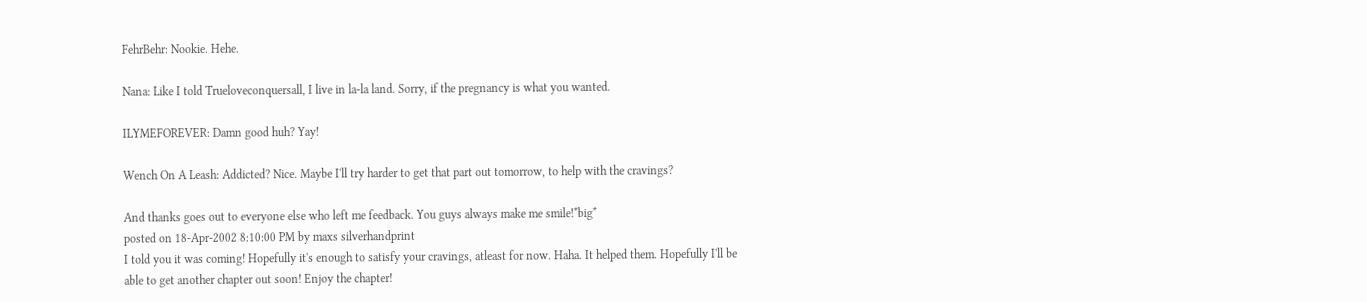FehrBehr: Nookie. Hehe.

Nana: Like I told Trueloveconquersall, I live in la-la land. Sorry, if the pregnancy is what you wanted.

ILYMEFOREVER: Damn good huh? Yay!

Wench On A Leash: Addicted? Nice. Maybe I'll try harder to get that part out tomorrow, to help with the cravings?

And thanks goes out to everyone else who left me feedback. You guys always make me smile!*big*
posted on 18-Apr-2002 8:10:00 PM by maxs silverhandprint
I told you it was coming! Hopefully it's enough to satisfy your cravings, atleast for now. Haha. It helped them. Hopefully I'll be able to get another chapter out soon! Enjoy the chapter!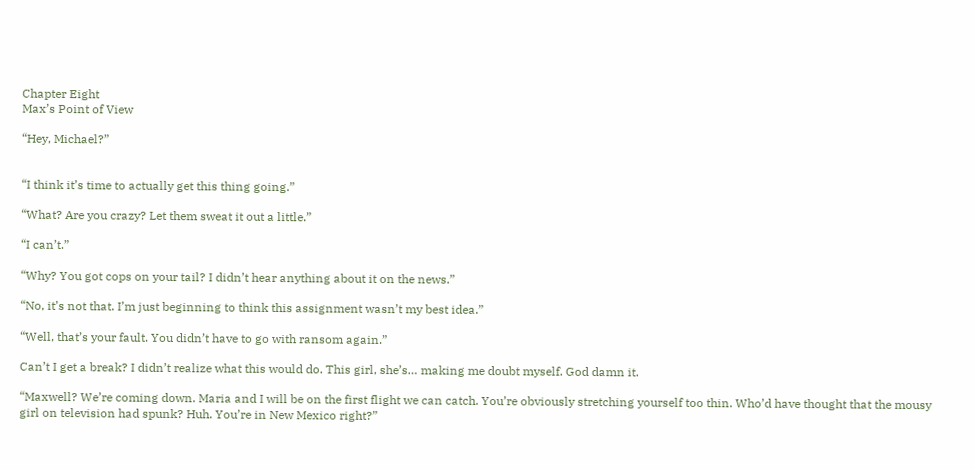Chapter Eight
Max’s Point of View

“Hey, Michael?”


“I think it’s time to actually get this thing going.”

“What? Are you crazy? Let them sweat it out a little.”

“I can’t.”

“Why? You got cops on your tail? I didn’t hear anything about it on the news.”

“No, it’s not that. I’m just beginning to think this assignment wasn’t my best idea.”

“Well, that’s your fault. You didn’t have to go with ransom again.”

Can’t I get a break? I didn’t realize what this would do. This girl, she’s… making me doubt myself. God damn it.

“Maxwell? We’re coming down. Maria and I will be on the first flight we can catch. You’re obviously stretching yourself too thin. Who’d have thought that the mousy girl on television had spunk? Huh. You’re in New Mexico right?”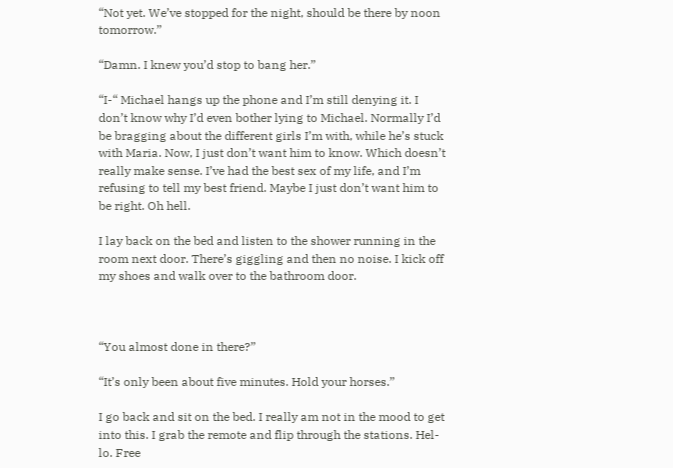“Not yet. We’ve stopped for the night, should be there by noon tomorrow.”

“Damn. I knew you’d stop to bang her.”

“I-“ Michael hangs up the phone and I’m still denying it. I don’t know why I’d even bother lying to Michael. Normally I’d be bragging about the different girls I’m with, while he’s stuck with Maria. Now, I just don’t want him to know. Which doesn’t really make sense. I’ve had the best sex of my life, and I’m refusing to tell my best friend. Maybe I just don’t want him to be right. Oh hell.

I lay back on the bed and listen to the shower running in the room next door. There’s giggling and then no noise. I kick off my shoes and walk over to the bathroom door.



“You almost done in there?”

“It’s only been about five minutes. Hold your horses.”

I go back and sit on the bed. I really am not in the mood to get into this. I grab the remote and flip through the stations. Hel-lo. Free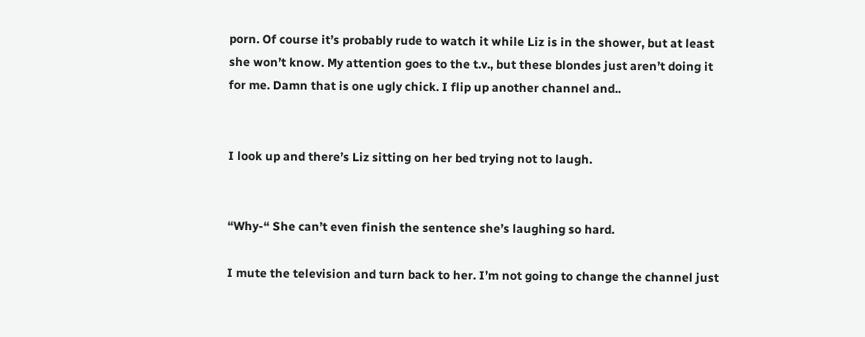porn. Of course it’s probably rude to watch it while Liz is in the shower, but at least she won’t know. My attention goes to the t.v., but these blondes just aren’t doing it for me. Damn that is one ugly chick. I flip up another channel and..


I look up and there’s Liz sitting on her bed trying not to laugh.


“Why-“ She can’t even finish the sentence she’s laughing so hard.

I mute the television and turn back to her. I’m not going to change the channel just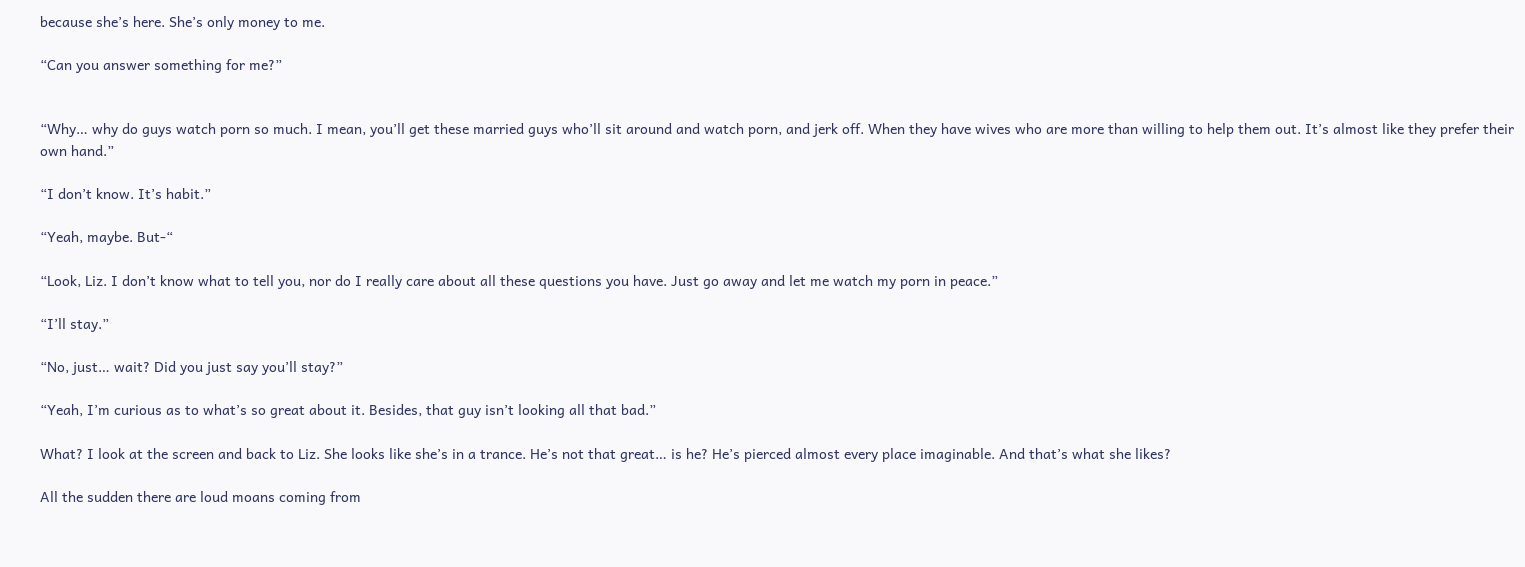because she’s here. She’s only money to me.

“Can you answer something for me?”


“Why… why do guys watch porn so much. I mean, you’ll get these married guys who’ll sit around and watch porn, and jerk off. When they have wives who are more than willing to help them out. It’s almost like they prefer their own hand.”

“I don’t know. It’s habit.”

“Yeah, maybe. But-“

“Look, Liz. I don’t know what to tell you, nor do I really care about all these questions you have. Just go away and let me watch my porn in peace.”

“I’ll stay.”

“No, just… wait? Did you just say you’ll stay?”

“Yeah, I’m curious as to what’s so great about it. Besides, that guy isn’t looking all that bad.”

What? I look at the screen and back to Liz. She looks like she’s in a trance. He’s not that great… is he? He’s pierced almost every place imaginable. And that’s what she likes?

All the sudden there are loud moans coming from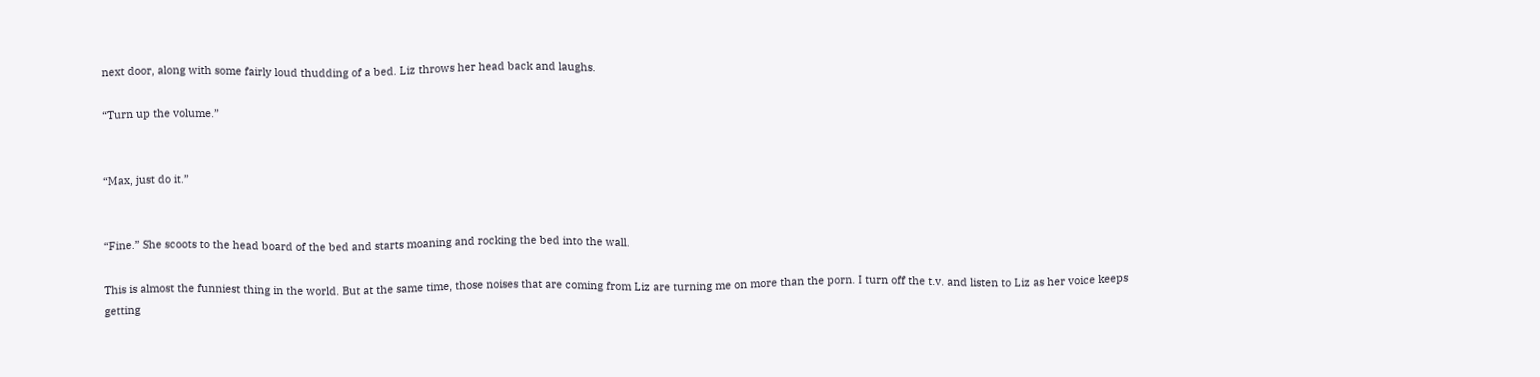next door, along with some fairly loud thudding of a bed. Liz throws her head back and laughs.

“Turn up the volume.”


“Max, just do it.”


“Fine.” She scoots to the head board of the bed and starts moaning and rocking the bed into the wall.

This is almost the funniest thing in the world. But at the same time, those noises that are coming from Liz are turning me on more than the porn. I turn off the t.v. and listen to Liz as her voice keeps getting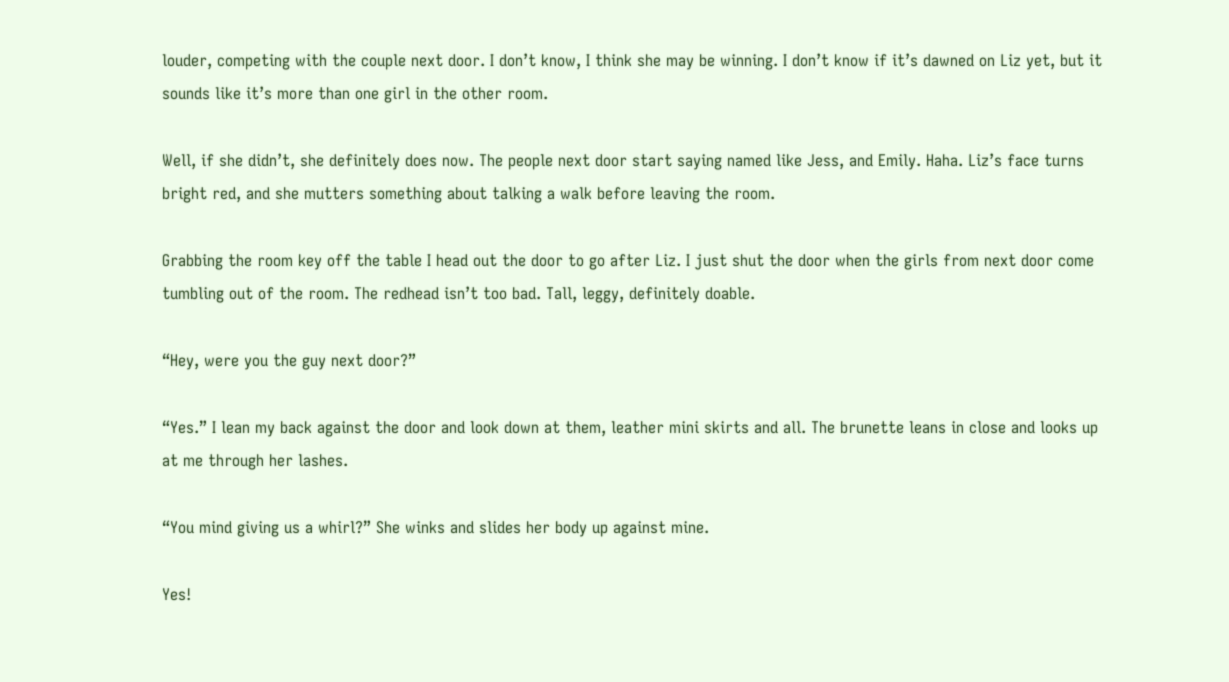louder, competing with the couple next door. I don’t know, I think she may be winning. I don’t know if it’s dawned on Liz yet, but it sounds like it’s more than one girl in the other room.

Well, if she didn’t, she definitely does now. The people next door start saying named like Jess, and Emily. Haha. Liz’s face turns bright red, and she mutters something about talking a walk before leaving the room.

Grabbing the room key off the table I head out the door to go after Liz. I just shut the door when the girls from next door come tumbling out of the room. The redhead isn’t too bad. Tall, leggy, definitely doable.

“Hey, were you the guy next door?”

“Yes.” I lean my back against the door and look down at them, leather mini skirts and all. The brunette leans in close and looks up at me through her lashes.

“You mind giving us a whirl?” She winks and slides her body up against mine.

Yes!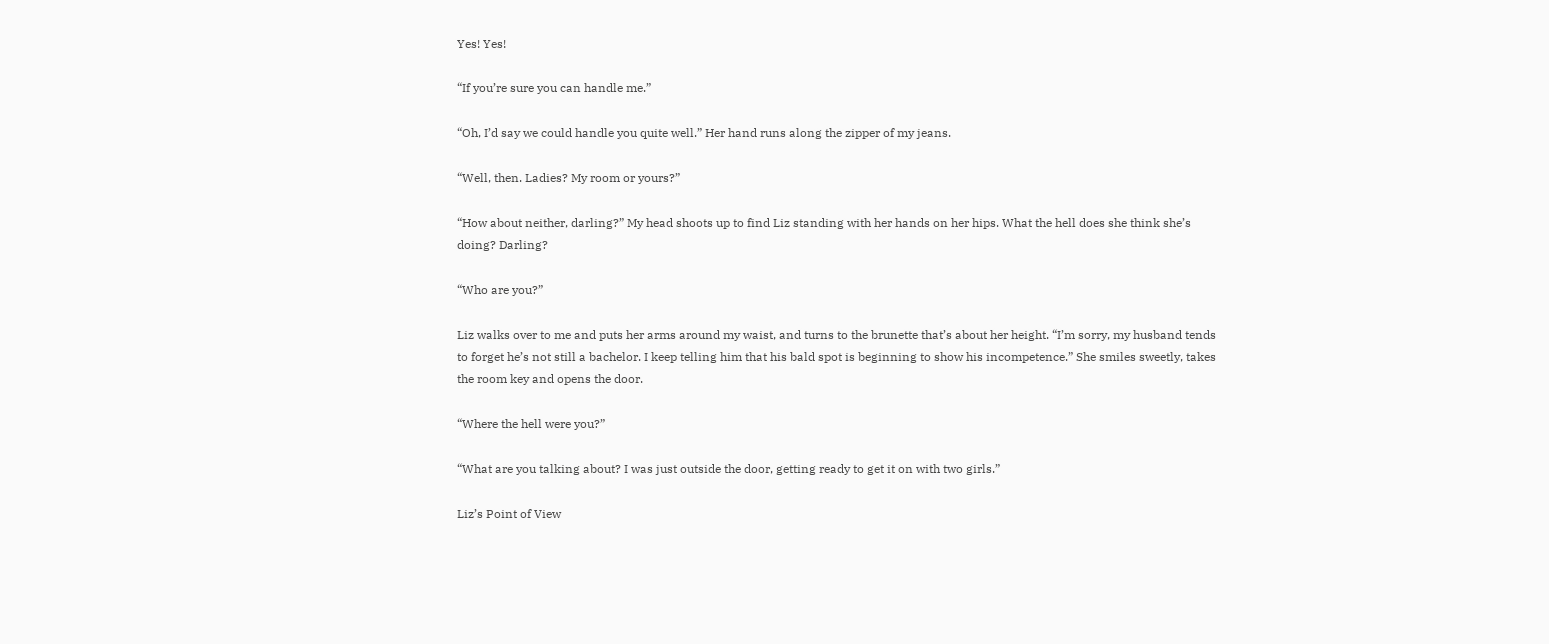Yes! Yes!

“If you’re sure you can handle me.”

“Oh, I’d say we could handle you quite well.” Her hand runs along the zipper of my jeans.

“Well, then. Ladies? My room or yours?”

“How about neither, darling?” My head shoots up to find Liz standing with her hands on her hips. What the hell does she think she’s doing? Darling?

“Who are you?”

Liz walks over to me and puts her arms around my waist, and turns to the brunette that’s about her height. “I’m sorry, my husband tends to forget he’s not still a bachelor. I keep telling him that his bald spot is beginning to show his incompetence.” She smiles sweetly, takes the room key and opens the door.

“Where the hell were you?”

“What are you talking about? I was just outside the door, getting ready to get it on with two girls.”

Liz’s Point of View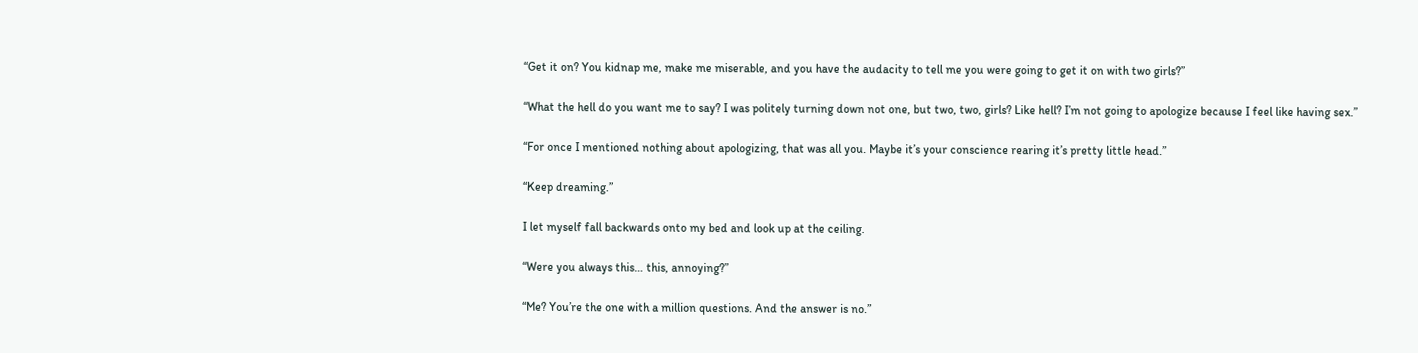“Get it on? You kidnap me, make me miserable, and you have the audacity to tell me you were going to get it on with two girls?”

“What the hell do you want me to say? I was politely turning down not one, but two, two, girls? Like hell? I’m not going to apologize because I feel like having sex.”

“For once I mentioned nothing about apologizing, that was all you. Maybe it’s your conscience rearing it’s pretty little head.”

“Keep dreaming.”

I let myself fall backwards onto my bed and look up at the ceiling.

“Were you always this… this, annoying?”

“Me? You’re the one with a million questions. And the answer is no.”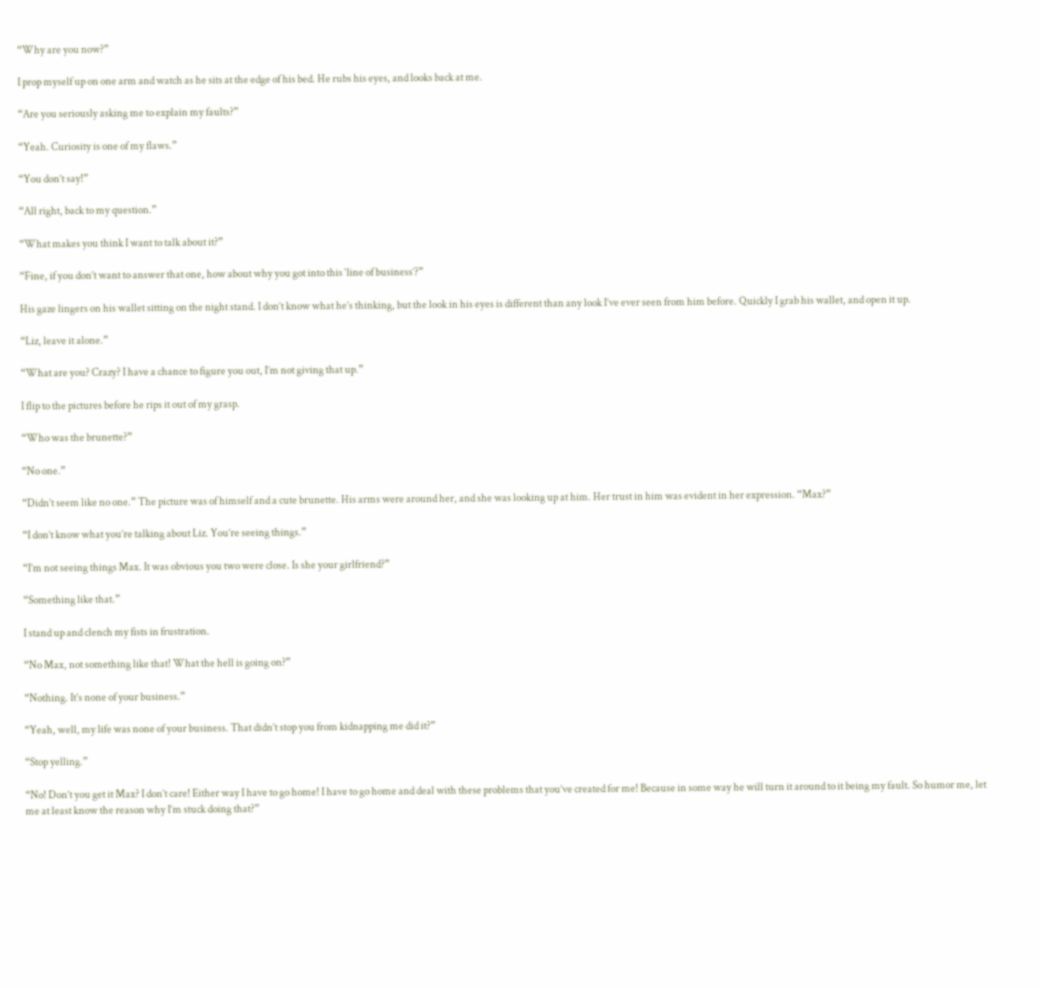“Why are you now?”

I prop myself up on one arm and watch as he sits at the edge of his bed. He rubs his eyes, and looks back at me.

“Are you seriously asking me to explain my faults?”

“Yeah. Curiosity is one of my flaws.”

“You don’t say!”

“All right, back to my question.”

“What makes you think I want to talk about it?”

“Fine, if you don’t want to answer that one, how about why you got into this ‘line of business’?”

His gaze lingers on his wallet sitting on the night stand. I don’t know what he’s thinking, but the look in his eyes is different than any look I’ve ever seen from him before. Quickly I grab his wallet, and open it up.

“Liz, leave it alone.”

“What are you? Crazy? I have a chance to figure you out, I’m not giving that up.”

I flip to the pictures before he rips it out of my grasp.

“Who was the brunette?”

“No one.”

“Didn’t seem like no one.” The picture was of himself and a cute brunette. His arms were around her, and she was looking up at him. Her trust in him was evident in her expression. “Max?”

“I don’t know what you’re talking about Liz. You’re seeing things.”

“I’m not seeing things Max. It was obvious you two were close. Is she your girlfriend?”

“Something like that.”

I stand up and clench my fists in frustration.

“No Max, not something like that! What the hell is going on?”

“Nothing. It’s none of your business.”

“Yeah, well, my life was none of your business. That didn’t stop you from kidnapping me did it?”

“Stop yelling.”

“No! Don’t you get it Max? I don’t care! Either way I have to go home! I have to go home and deal with these problems that you’ve created for me! Because in some way he will turn it around to it being my fault. So humor me, let me at least know the reason why I’m stuck doing that?”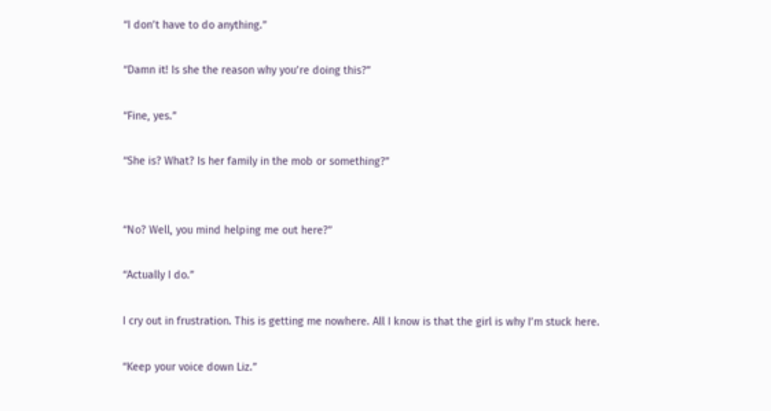“I don’t have to do anything.”

“Damn it! Is she the reason why you’re doing this?”

“Fine, yes.”

“She is? What? Is her family in the mob or something?”


“No? Well, you mind helping me out here?”

“Actually I do.”

I cry out in frustration. This is getting me nowhere. All I know is that the girl is why I’m stuck here.

“Keep your voice down Liz.”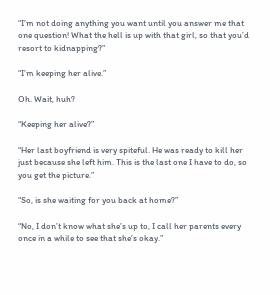“I’m not doing anything you want until you answer me that one question! What the hell is up with that girl, so that you’d resort to kidnapping?”

“I’m keeping her alive.”

Oh. Wait, huh?

“Keeping her alive?”

“Her last boyfriend is very spiteful. He was ready to kill her just because she left him. This is the last one I have to do, so you get the picture.”

“So, is she waiting for you back at home?”

“No, I don’t know what she’s up to, I call her parents every once in a while to see that she’s okay.”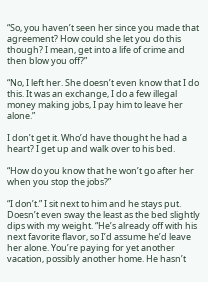“So, you haven’t seen her since you made that agreement? How could she let you do this though? I mean, get into a life of crime and then blow you off?”

“No, I left her. She doesn’t even know that I do this. It was an exchange, I do a few illegal money making jobs, I pay him to leave her alone.”

I don’t get it. Who’d have thought he had a heart? I get up and walk over to his bed.

“How do you know that he won’t go after her when you stop the jobs?”

“I don’t.” I sit next to him and he stays put. Doesn’t even sway the least as the bed slightly dips with my weight. “He’s already off with his next favorite flavor, so I’d assume he’d leave her alone. You’re paying for yet another vacation, possibly another home. He hasn’t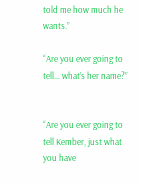told me how much he wants.”

“Are you ever going to tell… what’s her name?”


“Are you ever going to tell Kember, just what you have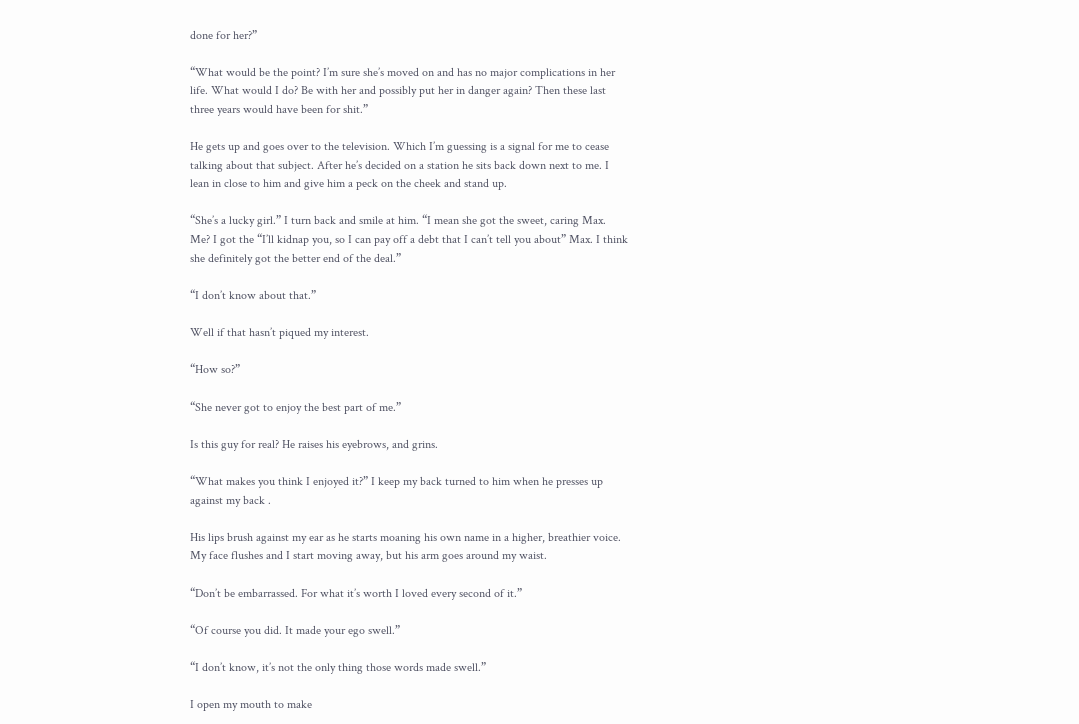done for her?”

“What would be the point? I’m sure she’s moved on and has no major complications in her life. What would I do? Be with her and possibly put her in danger again? Then these last three years would have been for shit.”

He gets up and goes over to the television. Which I’m guessing is a signal for me to cease talking about that subject. After he’s decided on a station he sits back down next to me. I lean in close to him and give him a peck on the cheek and stand up.

“She’s a lucky girl.” I turn back and smile at him. “I mean she got the sweet, caring Max. Me? I got the “I’ll kidnap you, so I can pay off a debt that I can’t tell you about” Max. I think she definitely got the better end of the deal.”

“I don’t know about that.”

Well if that hasn’t piqued my interest.

“How so?”

“She never got to enjoy the best part of me.”

Is this guy for real? He raises his eyebrows, and grins.

“What makes you think I enjoyed it?” I keep my back turned to him when he presses up against my back .

His lips brush against my ear as he starts moaning his own name in a higher, breathier voice. My face flushes and I start moving away, but his arm goes around my waist.

“Don’t be embarrassed. For what it’s worth I loved every second of it.”

“Of course you did. It made your ego swell.”

“I don’t know, it’s not the only thing those words made swell.”

I open my mouth to make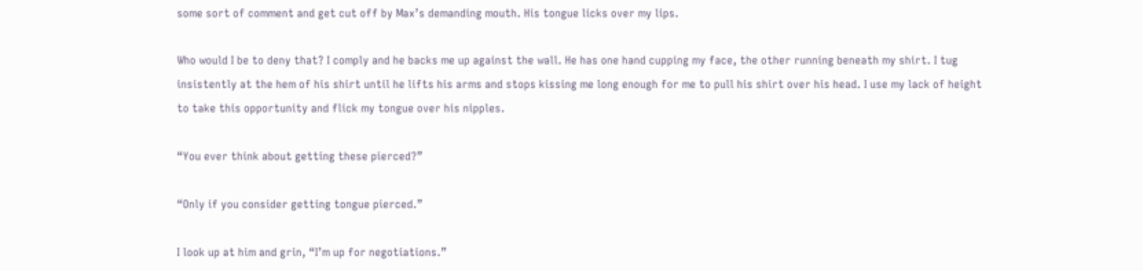some sort of comment and get cut off by Max’s demanding mouth. His tongue licks over my lips.

Who would I be to deny that? I comply and he backs me up against the wall. He has one hand cupping my face, the other running beneath my shirt. I tug insistently at the hem of his shirt until he lifts his arms and stops kissing me long enough for me to pull his shirt over his head. I use my lack of height to take this opportunity and flick my tongue over his nipples.

“You ever think about getting these pierced?”

“Only if you consider getting tongue pierced.”

I look up at him and grin, “I’m up for negotiations.”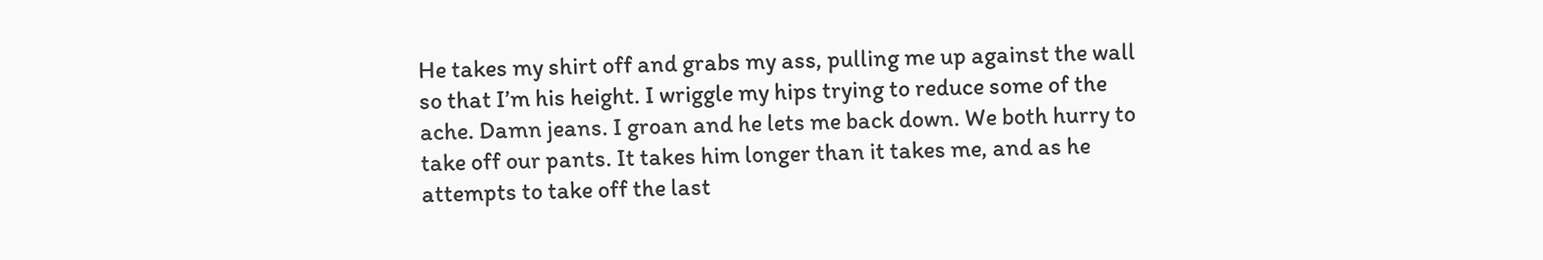He takes my shirt off and grabs my ass, pulling me up against the wall so that I’m his height. I wriggle my hips trying to reduce some of the ache. Damn jeans. I groan and he lets me back down. We both hurry to take off our pants. It takes him longer than it takes me, and as he attempts to take off the last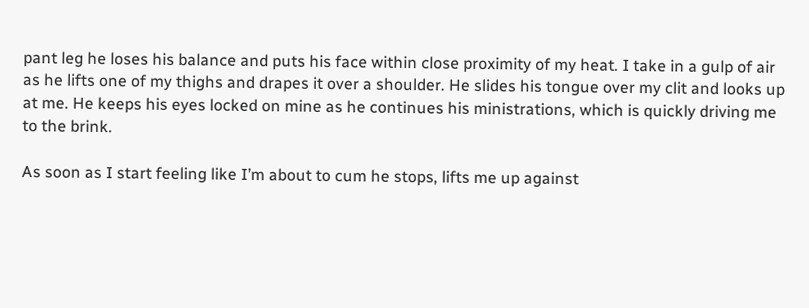pant leg he loses his balance and puts his face within close proximity of my heat. I take in a gulp of air as he lifts one of my thighs and drapes it over a shoulder. He slides his tongue over my clit and looks up at me. He keeps his eyes locked on mine as he continues his ministrations, which is quickly driving me to the brink.

As soon as I start feeling like I’m about to cum he stops, lifts me up against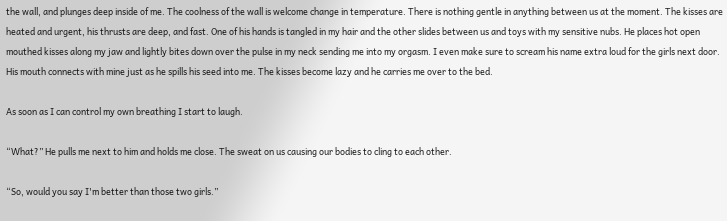the wall, and plunges deep inside of me. The coolness of the wall is welcome change in temperature. There is nothing gentle in anything between us at the moment. The kisses are heated and urgent, his thrusts are deep, and fast. One of his hands is tangled in my hair and the other slides between us and toys with my sensitive nubs. He places hot open mouthed kisses along my jaw and lightly bites down over the pulse in my neck sending me into my orgasm. I even make sure to scream his name extra loud for the girls next door. His mouth connects with mine just as he spills his seed into me. The kisses become lazy and he carries me over to the bed.

As soon as I can control my own breathing I start to laugh.

“What?” He pulls me next to him and holds me close. The sweat on us causing our bodies to cling to each other.

“So, would you say I'm better than those two girls.”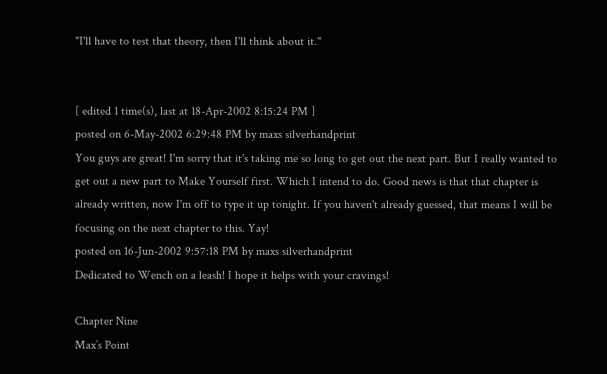"I'll have to test that theory, then I'll think about it."


[ edited 1 time(s), last at 18-Apr-2002 8:15:24 PM ]
posted on 6-May-2002 6:29:48 PM by maxs silverhandprint
You guys are great! I'm sorry that it's taking me so long to get out the next part. But I really wanted to get out a new part to Make Yourself first. Which I intend to do. Good news is that that chapter is already written, now I'm off to type it up tonight. If you haven't already guessed, that means I will be focusing on the next chapter to this. Yay!
posted on 16-Jun-2002 9:57:18 PM by maxs silverhandprint
Dedicated to Wench on a leash! I hope it helps with your cravings!

Chapter Nine
Max’s Point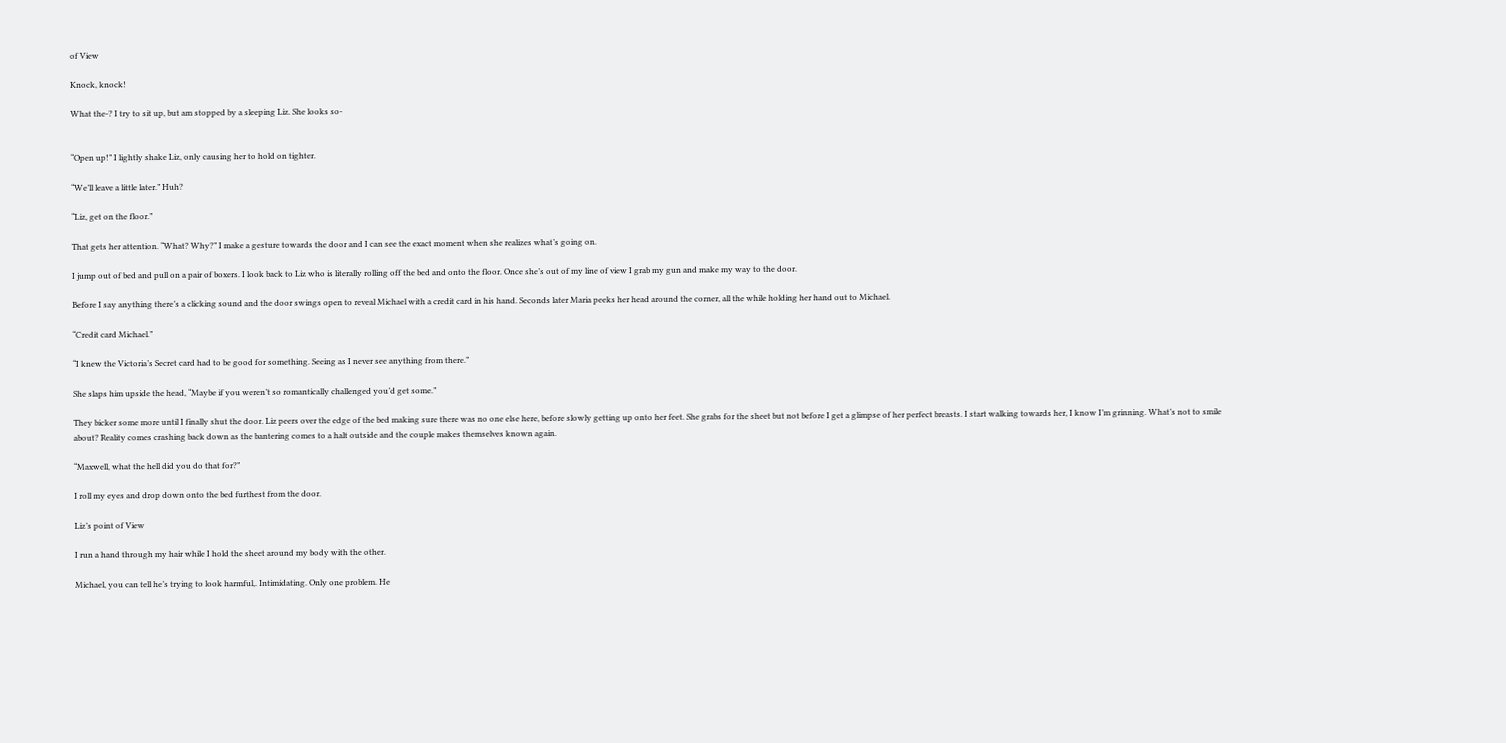of View

Knock, knock!

What the-? I try to sit up, but am stopped by a sleeping Liz. She looks so-


“Open up!” I lightly shake Liz, only causing her to hold on tighter.

“We’ll leave a little later.” Huh?

“Liz, get on the floor.”

That gets her attention. “What? Why?” I make a gesture towards the door and I can see the exact moment when she realizes what’s going on.

I jump out of bed and pull on a pair of boxers. I look back to Liz who is literally rolling off the bed and onto the floor. Once she’s out of my line of view I grab my gun and make my way to the door.

Before I say anything there’s a clicking sound and the door swings open to reveal Michael with a credit card in his hand. Seconds later Maria peeks her head around the corner, all the while holding her hand out to Michael.

“Credit card Michael.”

“I knew the Victoria’s Secret card had to be good for something. Seeing as I never see anything from there.”

She slaps him upside the head, “Maybe if you weren’t so romantically challenged you’d get some.”

They bicker some more until I finally shut the door. Liz peers over the edge of the bed making sure there was no one else here, before slowly getting up onto her feet. She grabs for the sheet but not before I get a glimpse of her perfect breasts. I start walking towards her, I know I’m grinning. What’s not to smile about? Reality comes crashing back down as the bantering comes to a halt outside and the couple makes themselves known again.

“Maxwell, what the hell did you do that for?”

I roll my eyes and drop down onto the bed furthest from the door.

Liz’s point of View

I run a hand through my hair while I hold the sheet around my body with the other.

Michael, you can tell he’s trying to look harmful,. Intimidating. Only one problem. He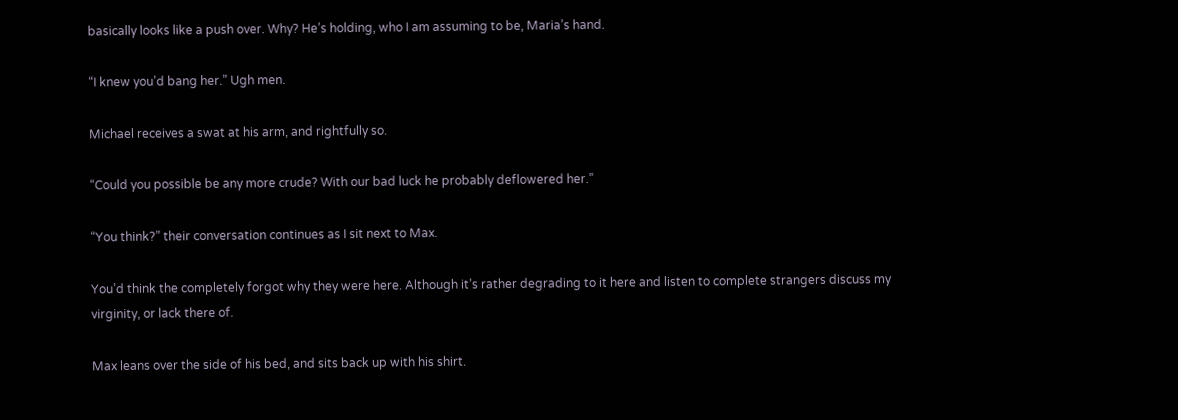basically looks like a push over. Why? He’s holding, who I am assuming to be, Maria’s hand.

“I knew you’d bang her.” Ugh men.

Michael receives a swat at his arm, and rightfully so.

“Could you possible be any more crude? With our bad luck he probably deflowered her.”

“You think?” their conversation continues as I sit next to Max.

You’d think the completely forgot why they were here. Although it’s rather degrading to it here and listen to complete strangers discuss my virginity, or lack there of.

Max leans over the side of his bed, and sits back up with his shirt.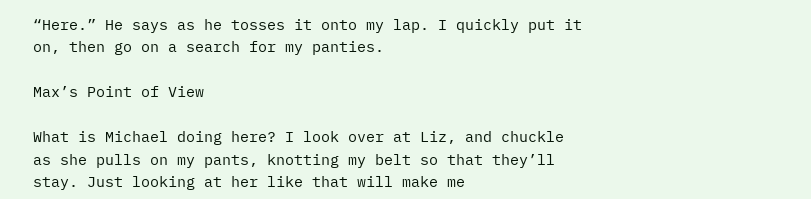“Here.” He says as he tosses it onto my lap. I quickly put it on, then go on a search for my panties.

Max’s Point of View

What is Michael doing here? I look over at Liz, and chuckle as she pulls on my pants, knotting my belt so that they’ll stay. Just looking at her like that will make me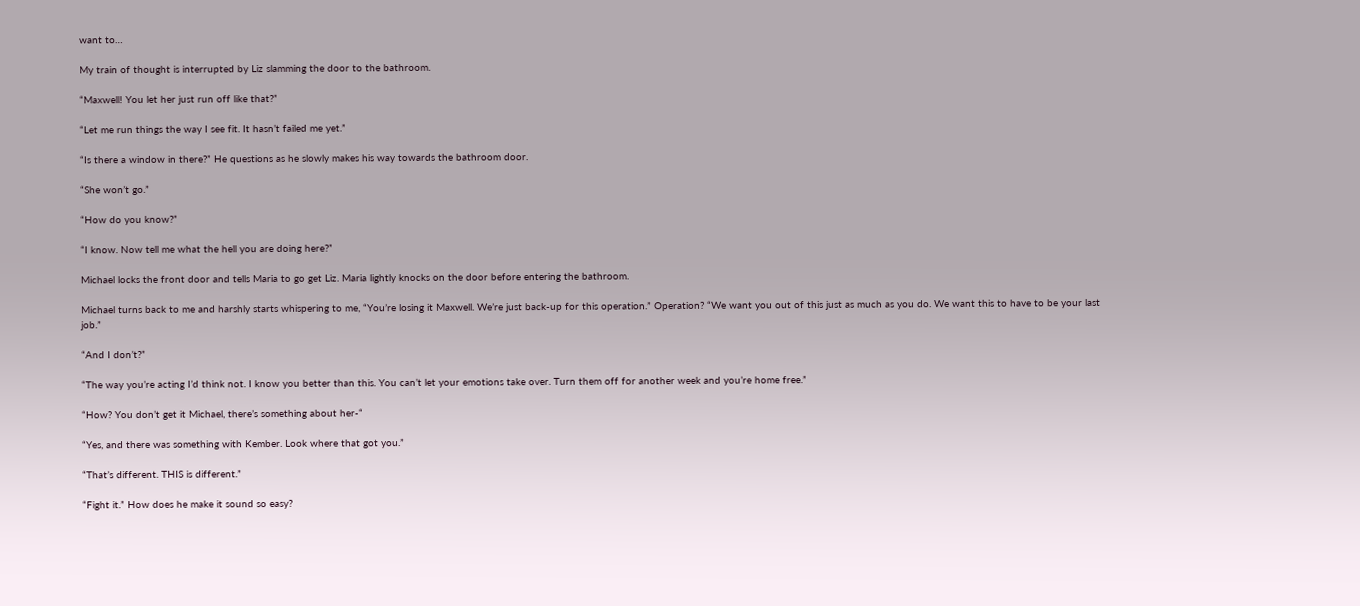want to…

My train of thought is interrupted by Liz slamming the door to the bathroom.

“Maxwell! You let her just run off like that?”

“Let me run things the way I see fit. It hasn’t failed me yet.”

“Is there a window in there?” He questions as he slowly makes his way towards the bathroom door.

“She won’t go.”

“How do you know?”

“I know. Now tell me what the hell you are doing here?”

Michael locks the front door and tells Maria to go get Liz. Maria lightly knocks on the door before entering the bathroom.

Michael turns back to me and harshly starts whispering to me, “You’re losing it Maxwell. We’re just back-up for this operation.” Operation? “We want you out of this just as much as you do. We want this to have to be your last job.”

“And I don’t?”

“The way you’re acting I’d think not. I know you better than this. You can’t let your emotions take over. Turn them off for another week and you’re home free.”

“How? You don’t get it Michael, there’s something about her-“

“Yes, and there was something with Kember. Look where that got you.”

“That’s different. THIS is different.”

“Fight it.” How does he make it sound so easy?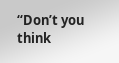“Don’t you think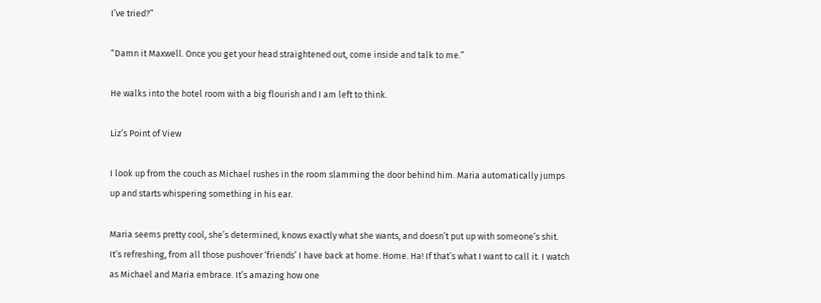I’ve tried?”

“Damn it Maxwell. Once you get your head straightened out, come inside and talk to me.”

He walks into the hotel room with a big flourish and I am left to think.

Liz’s Point of View

I look up from the couch as Michael rushes in the room slamming the door behind him. Maria automatically jumps up and starts whispering something in his ear.

Maria seems pretty cool, she’s determined, knows exactly what she wants, and doesn’t put up with someone’s shit. It’s refreshing, from all those pushover ‘friends’ I have back at home. Home. Ha! If that’s what I want to call it. I watch as Michael and Maria embrace. It’s amazing how one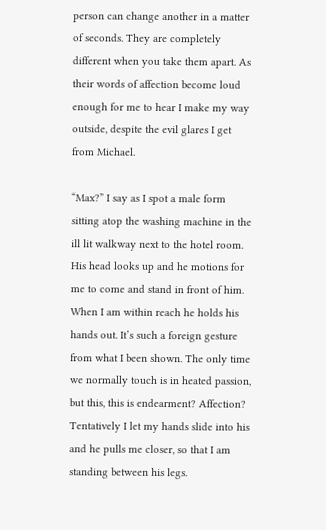person can change another in a matter of seconds. They are completely different when you take them apart. As their words of affection become loud enough for me to hear I make my way outside, despite the evil glares I get from Michael.

“Max?” I say as I spot a male form sitting atop the washing machine in the ill lit walkway next to the hotel room. His head looks up and he motions for me to come and stand in front of him. When I am within reach he holds his hands out. It’s such a foreign gesture from what I been shown. The only time we normally touch is in heated passion, but this, this is endearment? Affection? Tentatively I let my hands slide into his and he pulls me closer, so that I am standing between his legs.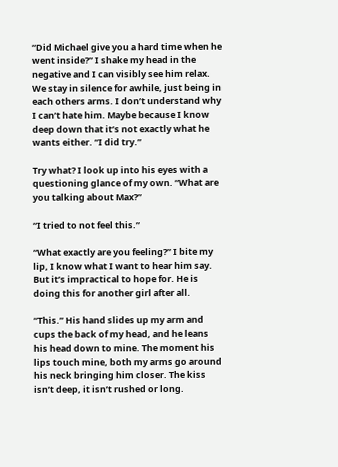“Did Michael give you a hard time when he went inside?” I shake my head in the negative and I can visibly see him relax. We stay in silence for awhile, just being in each others arms. I don’t understand why I can’t hate him. Maybe because I know deep down that it’s not exactly what he wants either. “I did try.”

Try what? I look up into his eyes with a questioning glance of my own. “What are you talking about Max?”

“I tried to not feel this.”

“What exactly are you feeling?” I bite my lip, I know what I want to hear him say. But it’s impractical to hope for. He is doing this for another girl after all.

“This.” His hand slides up my arm and cups the back of my head, and he leans his head down to mine. The moment his lips touch mine, both my arms go around his neck bringing him closer. The kiss isn’t deep, it isn’t rushed or long.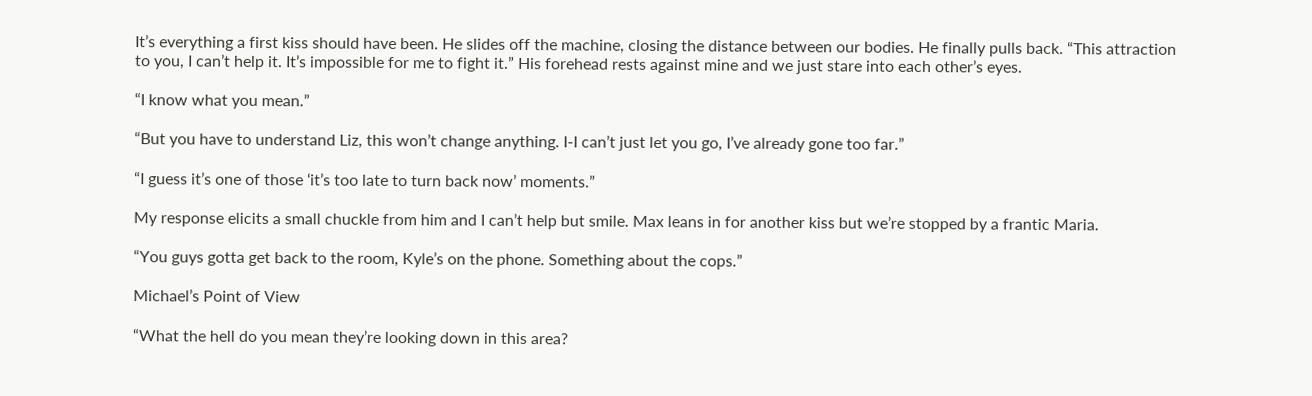It’s everything a first kiss should have been. He slides off the machine, closing the distance between our bodies. He finally pulls back. “This attraction to you, I can’t help it. It’s impossible for me to fight it.” His forehead rests against mine and we just stare into each other’s eyes.

“I know what you mean.”

“But you have to understand Liz, this won’t change anything. I-I can’t just let you go, I’ve already gone too far.”

“I guess it’s one of those ‘it’s too late to turn back now’ moments.”

My response elicits a small chuckle from him and I can’t help but smile. Max leans in for another kiss but we’re stopped by a frantic Maria.

“You guys gotta get back to the room, Kyle’s on the phone. Something about the cops.”

Michael’s Point of View

“What the hell do you mean they’re looking down in this area?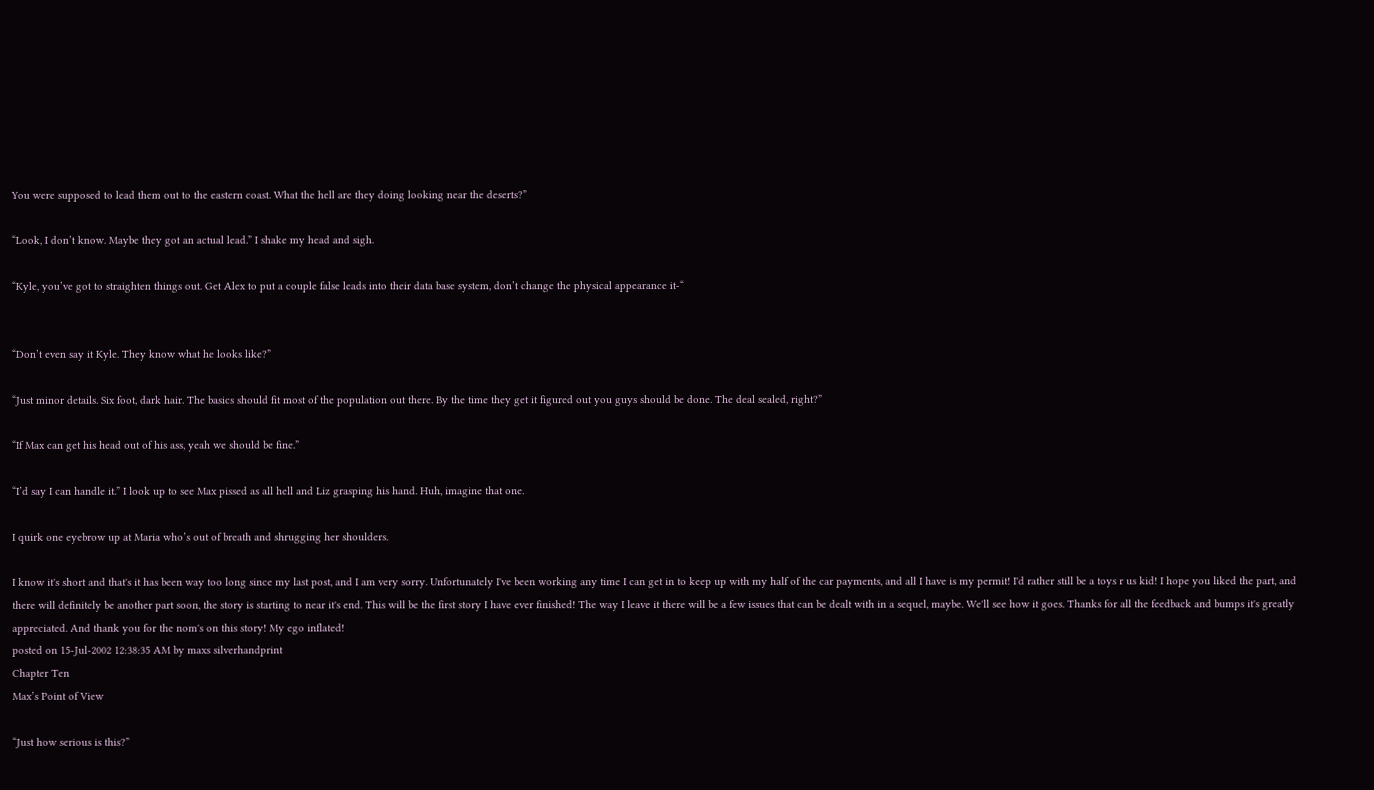You were supposed to lead them out to the eastern coast. What the hell are they doing looking near the deserts?”

“Look, I don’t know. Maybe they got an actual lead.” I shake my head and sigh.

“Kyle, you’ve got to straighten things out. Get Alex to put a couple false leads into their data base system, don’t change the physical appearance it-“


“Don’t even say it Kyle. They know what he looks like?”

“Just minor details. Six foot, dark hair. The basics should fit most of the population out there. By the time they get it figured out you guys should be done. The deal sealed, right?”

“If Max can get his head out of his ass, yeah we should be fine.”

“I’d say I can handle it.” I look up to see Max pissed as all hell and Liz grasping his hand. Huh, imagine that one.

I quirk one eyebrow up at Maria who’s out of breath and shrugging her shoulders.

I know it's short and that's it has been way too long since my last post, and I am very sorry. Unfortunately I've been working any time I can get in to keep up with my half of the car payments, and all I have is my permit! I'd rather still be a toys r us kid! I hope you liked the part, and there will definitely be another part soon, the story is starting to near it's end. This will be the first story I have ever finished! The way I leave it there will be a few issues that can be dealt with in a sequel, maybe. We'll see how it goes. Thanks for all the feedback and bumps it's greatly appreciated. And thank you for the nom's on this story! My ego inflated!
posted on 15-Jul-2002 12:38:35 AM by maxs silverhandprint
Chapter Ten
Max’s Point of View

“Just how serious is this?”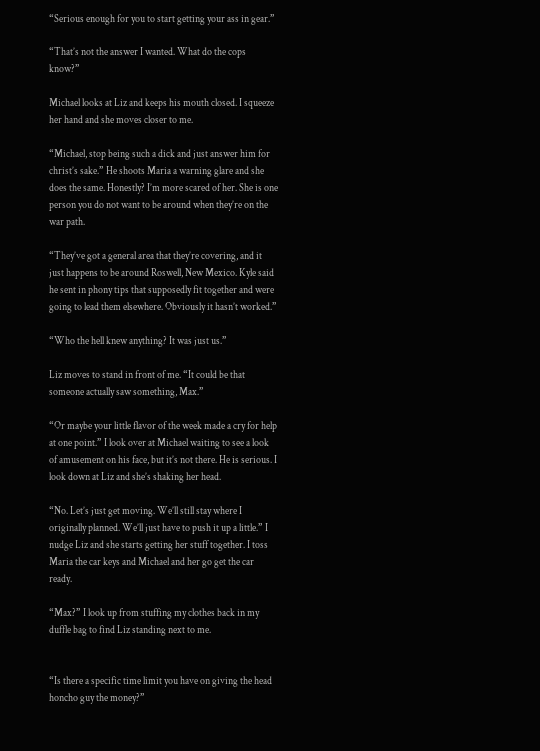“Serious enough for you to start getting your ass in gear.”

“That’s not the answer I wanted. What do the cops know?”

Michael looks at Liz and keeps his mouth closed. I squeeze her hand and she moves closer to me.

“Michael, stop being such a dick and just answer him for christ’s sake.” He shoots Maria a warning glare and she does the same. Honestly? I’m more scared of her. She is one person you do not want to be around when they’re on the war path.

“They’ve got a general area that they’re covering, and it just happens to be around Roswell, New Mexico. Kyle said he sent in phony tips that supposedly fit together and were going to lead them elsewhere. Obviously it hasn’t worked.”

“Who the hell knew anything? It was just us.”

Liz moves to stand in front of me. “It could be that someone actually saw something, Max.”

“Or maybe your little flavor of the week made a cry for help at one point.” I look over at Michael waiting to see a look of amusement on his face, but it’s not there. He is serious. I look down at Liz and she’s shaking her head.

“No. Let’s just get moving. We’ll still stay where I originally planned. We’ll just have to push it up a little.” I nudge Liz and she starts getting her stuff together. I toss Maria the car keys and Michael and her go get the car ready.

“Max?” I look up from stuffing my clothes back in my duffle bag to find Liz standing next to me.


“Is there a specific time limit you have on giving the head honcho guy the money?”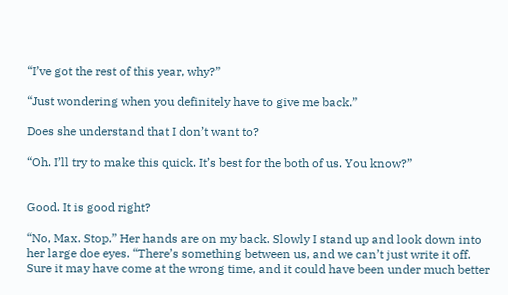“I’ve got the rest of this year, why?”

“Just wondering when you definitely have to give me back.”

Does she understand that I don’t want to?

“Oh. I’ll try to make this quick. It’s best for the both of us. You know?”


Good. It is good right?

“No, Max. Stop.” Her hands are on my back. Slowly I stand up and look down into her large doe eyes. “There’s something between us, and we can’t just write it off. Sure it may have come at the wrong time, and it could have been under much better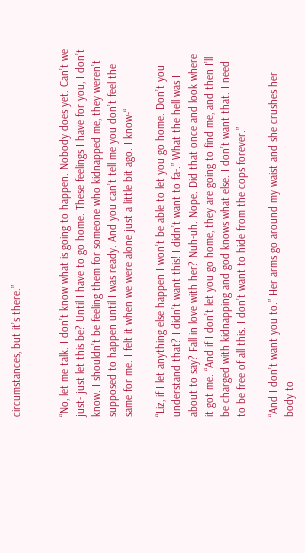circumstances, but it’s there.”


“No, let me talk. I don’t know what is going to happen. Nobody does yet. Can’t we just- just let this be? Until I have to go home. These feelings I have for you, I don’t know. I shouldn’t be feeling them for someone who kidnapped me, they weren’t supposed to happen until I was ready. And you can’t tell me you don’t feel the same for me. I felt it when we were alone just a little bit ago. I know-“

“Liz, if I let anything else happen I won’t be able to let you go home. Don’t you understand that? I didn’t want this! I didn’t want to fa-.” What the hell was I about to say? Fall in love with her? Nuh-uh. Nope. Did that once and look where it got me. “And if I don’t let you go home, they are going to find me, and then I’ll be charged with kidnapping and god knows what else. I don’t want that. I need to be free of all this. I don’t want to hide from the cops forever.”

“And I don’t want you to.” Her arms go around my waist and she crushes her body to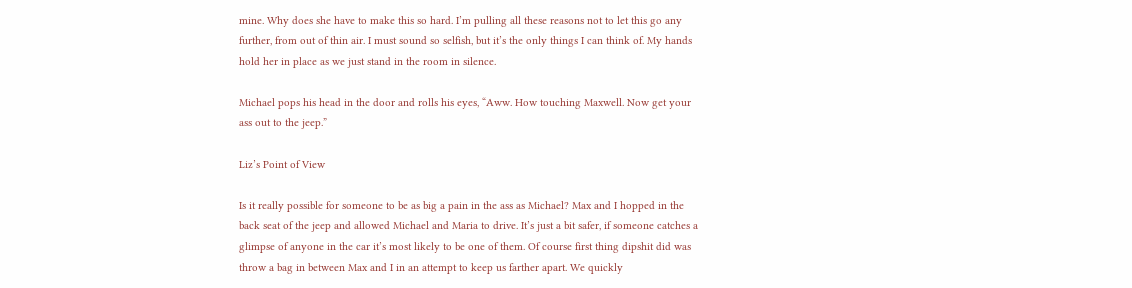mine. Why does she have to make this so hard. I’m pulling all these reasons not to let this go any further, from out of thin air. I must sound so selfish, but it’s the only things I can think of. My hands hold her in place as we just stand in the room in silence.

Michael pops his head in the door and rolls his eyes, “Aww. How touching Maxwell. Now get your ass out to the jeep.”

Liz’s Point of View

Is it really possible for someone to be as big a pain in the ass as Michael? Max and I hopped in the back seat of the jeep and allowed Michael and Maria to drive. It’s just a bit safer, if someone catches a glimpse of anyone in the car it’s most likely to be one of them. Of course first thing dipshit did was throw a bag in between Max and I in an attempt to keep us farther apart. We quickly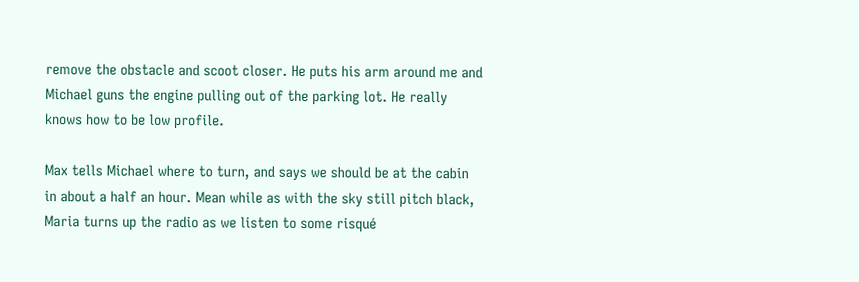remove the obstacle and scoot closer. He puts his arm around me and Michael guns the engine pulling out of the parking lot. He really knows how to be low profile.

Max tells Michael where to turn, and says we should be at the cabin in about a half an hour. Mean while as with the sky still pitch black, Maria turns up the radio as we listen to some risqué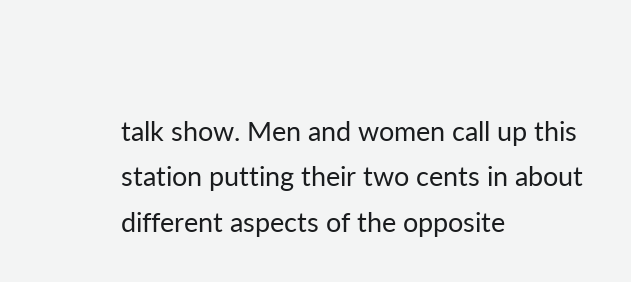talk show. Men and women call up this station putting their two cents in about different aspects of the opposite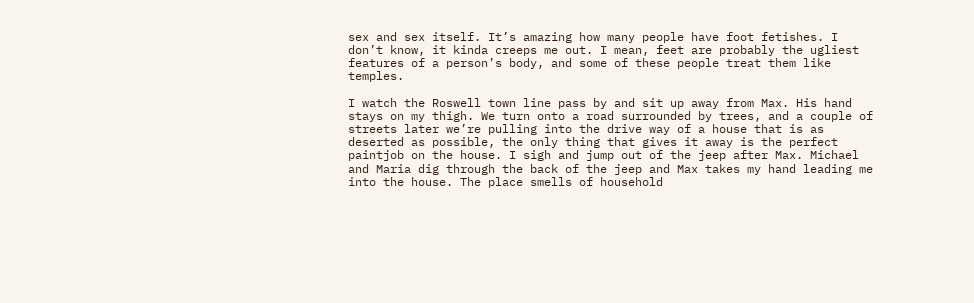sex and sex itself. It’s amazing how many people have foot fetishes. I don’t know, it kinda creeps me out. I mean, feet are probably the ugliest features of a person’s body, and some of these people treat them like temples.

I watch the Roswell town line pass by and sit up away from Max. His hand stays on my thigh. We turn onto a road surrounded by trees, and a couple of streets later we’re pulling into the drive way of a house that is as deserted as possible, the only thing that gives it away is the perfect paintjob on the house. I sigh and jump out of the jeep after Max. Michael and Maria dig through the back of the jeep and Max takes my hand leading me into the house. The place smells of household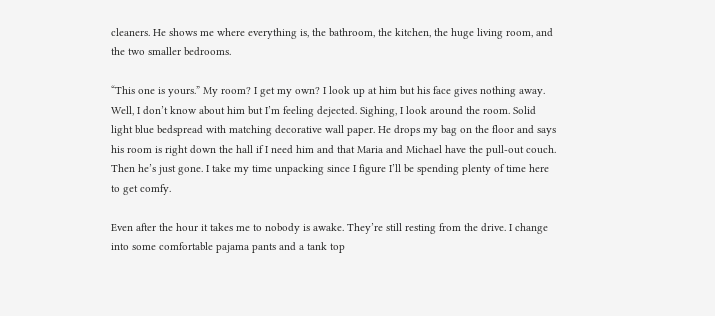cleaners. He shows me where everything is, the bathroom, the kitchen, the huge living room, and the two smaller bedrooms.

“This one is yours.” My room? I get my own? I look up at him but his face gives nothing away. Well, I don’t know about him but I’m feeling dejected. Sighing, I look around the room. Solid light blue bedspread with matching decorative wall paper. He drops my bag on the floor and says his room is right down the hall if I need him and that Maria and Michael have the pull-out couch. Then he’s just gone. I take my time unpacking since I figure I’ll be spending plenty of time here to get comfy.

Even after the hour it takes me to nobody is awake. They’re still resting from the drive. I change into some comfortable pajama pants and a tank top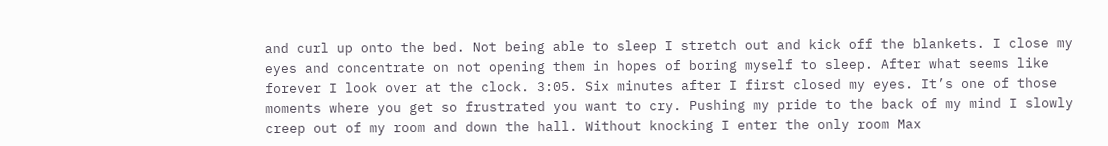and curl up onto the bed. Not being able to sleep I stretch out and kick off the blankets. I close my eyes and concentrate on not opening them in hopes of boring myself to sleep. After what seems like forever I look over at the clock. 3:05. Six minutes after I first closed my eyes. It’s one of those moments where you get so frustrated you want to cry. Pushing my pride to the back of my mind I slowly creep out of my room and down the hall. Without knocking I enter the only room Max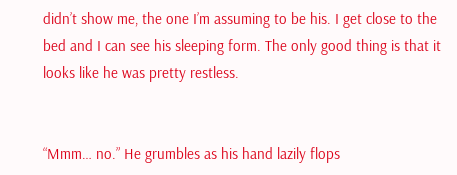didn’t show me, the one I’m assuming to be his. I get close to the bed and I can see his sleeping form. The only good thing is that it looks like he was pretty restless.


“Mmm… no.” He grumbles as his hand lazily flops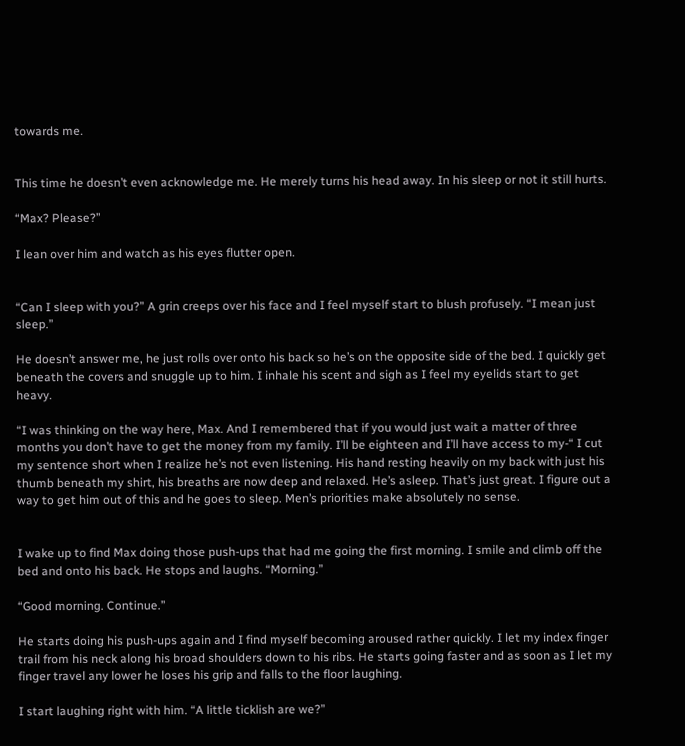towards me.


This time he doesn’t even acknowledge me. He merely turns his head away. In his sleep or not it still hurts.

“Max? Please?”

I lean over him and watch as his eyes flutter open.


“Can I sleep with you?” A grin creeps over his face and I feel myself start to blush profusely. “I mean just sleep.”

He doesn’t answer me, he just rolls over onto his back so he’s on the opposite side of the bed. I quickly get beneath the covers and snuggle up to him. I inhale his scent and sigh as I feel my eyelids start to get heavy.

“I was thinking on the way here, Max. And I remembered that if you would just wait a matter of three months you don’t have to get the money from my family. I’ll be eighteen and I’ll have access to my-“ I cut my sentence short when I realize he’s not even listening. His hand resting heavily on my back with just his thumb beneath my shirt, his breaths are now deep and relaxed. He’s asleep. That’s just great. I figure out a way to get him out of this and he goes to sleep. Men’s priorities make absolutely no sense.


I wake up to find Max doing those push-ups that had me going the first morning. I smile and climb off the bed and onto his back. He stops and laughs. “Morning.”

“Good morning. Continue.”

He starts doing his push-ups again and I find myself becoming aroused rather quickly. I let my index finger trail from his neck along his broad shoulders down to his ribs. He starts going faster and as soon as I let my finger travel any lower he loses his grip and falls to the floor laughing.

I start laughing right with him. “A little ticklish are we?”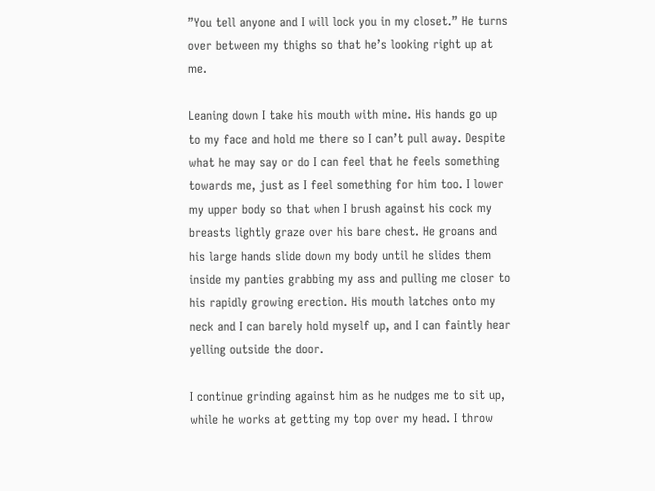”You tell anyone and I will lock you in my closet.” He turns over between my thighs so that he’s looking right up at me.

Leaning down I take his mouth with mine. His hands go up to my face and hold me there so I can’t pull away. Despite what he may say or do I can feel that he feels something towards me, just as I feel something for him too. I lower my upper body so that when I brush against his cock my breasts lightly graze over his bare chest. He groans and his large hands slide down my body until he slides them inside my panties grabbing my ass and pulling me closer to his rapidly growing erection. His mouth latches onto my neck and I can barely hold myself up, and I can faintly hear yelling outside the door.

I continue grinding against him as he nudges me to sit up, while he works at getting my top over my head. I throw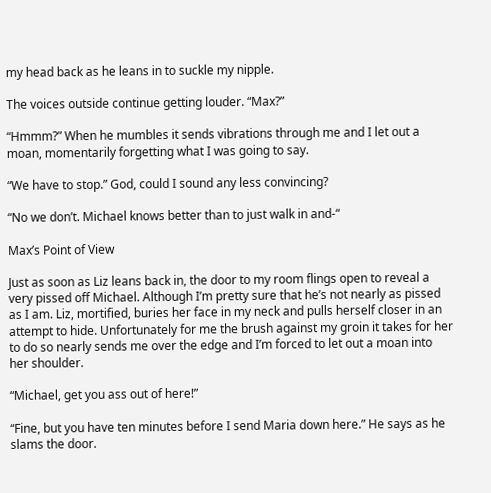my head back as he leans in to suckle my nipple.

The voices outside continue getting louder. “Max?”

“Hmmm?” When he mumbles it sends vibrations through me and I let out a moan, momentarily forgetting what I was going to say.

“We have to stop.” God, could I sound any less convincing?

“No we don’t. Michael knows better than to just walk in and-“

Max’s Point of View

Just as soon as Liz leans back in, the door to my room flings open to reveal a very pissed off Michael. Although I’m pretty sure that he’s not nearly as pissed as I am. Liz, mortified, buries her face in my neck and pulls herself closer in an attempt to hide. Unfortunately for me the brush against my groin it takes for her to do so nearly sends me over the edge and I’m forced to let out a moan into her shoulder.

“Michael, get you ass out of here!”

“Fine, but you have ten minutes before I send Maria down here.” He says as he slams the door.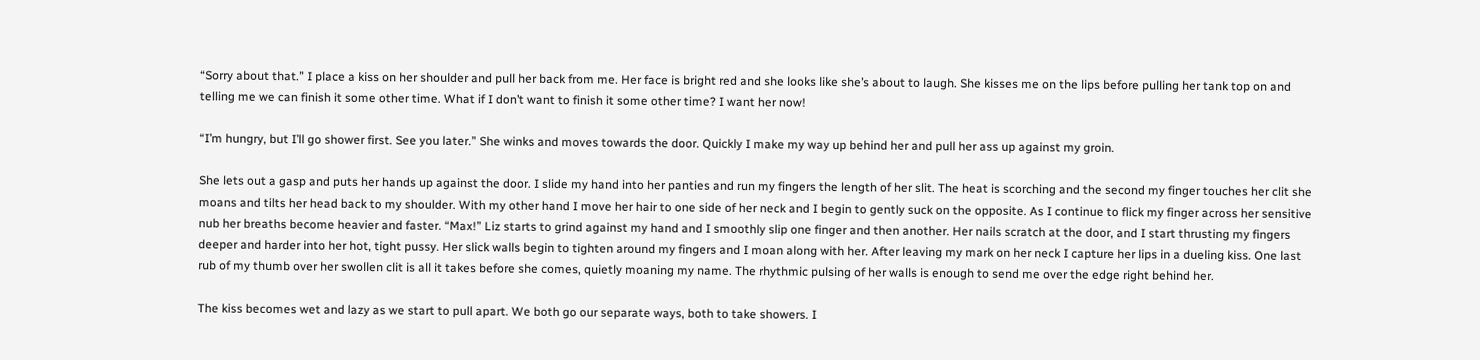“Sorry about that.” I place a kiss on her shoulder and pull her back from me. Her face is bright red and she looks like she’s about to laugh. She kisses me on the lips before pulling her tank top on and telling me we can finish it some other time. What if I don’t want to finish it some other time? I want her now!

“I’m hungry, but I’ll go shower first. See you later.” She winks and moves towards the door. Quickly I make my way up behind her and pull her ass up against my groin.

She lets out a gasp and puts her hands up against the door. I slide my hand into her panties and run my fingers the length of her slit. The heat is scorching and the second my finger touches her clit she moans and tilts her head back to my shoulder. With my other hand I move her hair to one side of her neck and I begin to gently suck on the opposite. As I continue to flick my finger across her sensitive nub her breaths become heavier and faster. “Max!” Liz starts to grind against my hand and I smoothly slip one finger and then another. Her nails scratch at the door, and I start thrusting my fingers deeper and harder into her hot, tight pussy. Her slick walls begin to tighten around my fingers and I moan along with her. After leaving my mark on her neck I capture her lips in a dueling kiss. One last rub of my thumb over her swollen clit is all it takes before she comes, quietly moaning my name. The rhythmic pulsing of her walls is enough to send me over the edge right behind her.

The kiss becomes wet and lazy as we start to pull apart. We both go our separate ways, both to take showers. I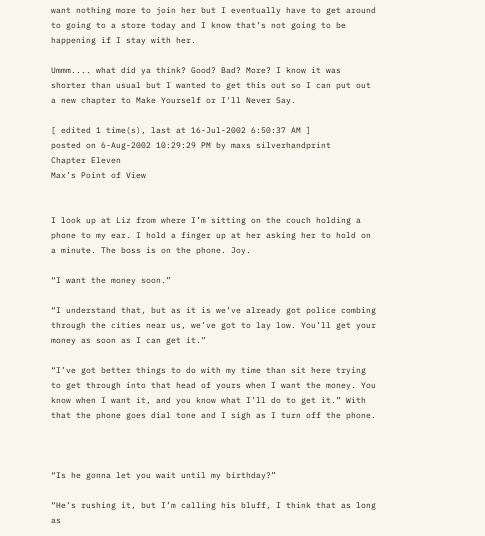want nothing more to join her but I eventually have to get around to going to a store today and I know that’s not going to be happening if I stay with her.

Ummm.... what did ya think? Good? Bad? More? I know it was shorter than usual but I wanted to get this out so I can put out a new chapter to Make Yourself or I'll Never Say.

[ edited 1 time(s), last at 16-Jul-2002 6:50:37 AM ]
posted on 6-Aug-2002 10:29:29 PM by maxs silverhandprint
Chapter Eleven
Max’s Point of View


I look up at Liz from where I’m sitting on the couch holding a phone to my ear. I hold a finger up at her asking her to hold on a minute. The boss is on the phone. Joy.

“I want the money soon.”

“I understand that, but as it is we’ve already got police combing through the cities near us, we’ve got to lay low. You’ll get your money as soon as I can get it.”

“I’ve got better things to do with my time than sit here trying to get through into that head of yours when I want the money. You know when I want it, and you know what I’ll do to get it.” With that the phone goes dial tone and I sigh as I turn off the phone.



“Is he gonna let you wait until my birthday?”

“He’s rushing it, but I’m calling his bluff, I think that as long as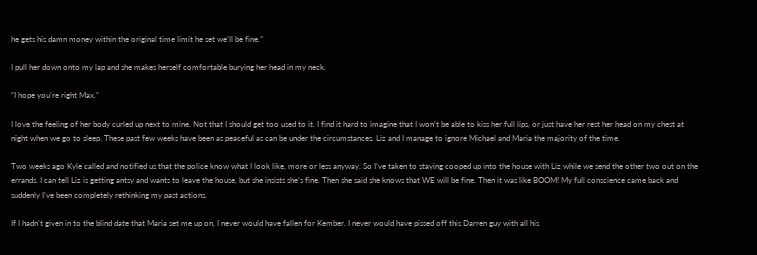he gets his damn money within the original time limit he set we’ll be fine.”

I pull her down onto my lap and she makes herself comfortable burying her head in my neck.

“I hope you’re right Max.”

I love the feeling of her body curled up next to mine. Not that I should get too used to it. I find it hard to imagine that I won’t be able to kiss her full lips, or just have her rest her head on my chest at night when we go to sleep. These past few weeks have been as peaceful as can be under the circumstances. Liz and I manage to ignore Michael and Maria the majority of the time.

Two weeks ago Kyle called and notified us that the police know what I look like, more or less anyway. So I’ve taken to staying cooped up into the house with Liz while we send the other two out on the errands. I can tell Liz is getting antsy and wants to leave the house, but she insists she’s fine. Then she said she knows that WE will be fine. Then it was like BOOM! My full conscience came back and suddenly I’ve been completely rethinking my past actions.

If I hadn’t given in to the blind date that Maria set me up on, I never would have fallen for Kember. I never would have pissed off this Darren guy with all his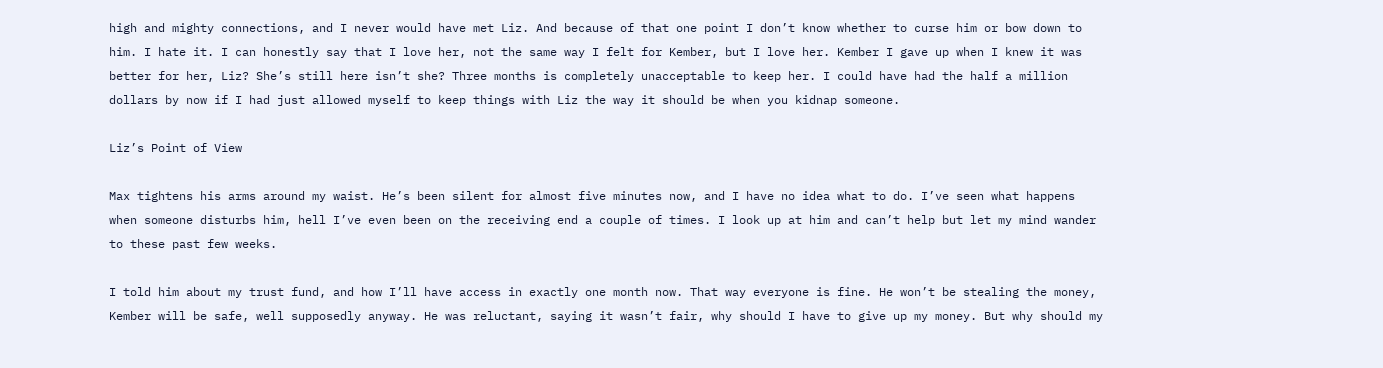high and mighty connections, and I never would have met Liz. And because of that one point I don’t know whether to curse him or bow down to him. I hate it. I can honestly say that I love her, not the same way I felt for Kember, but I love her. Kember I gave up when I knew it was better for her, Liz? She’s still here isn’t she? Three months is completely unacceptable to keep her. I could have had the half a million dollars by now if I had just allowed myself to keep things with Liz the way it should be when you kidnap someone.

Liz’s Point of View

Max tightens his arms around my waist. He’s been silent for almost five minutes now, and I have no idea what to do. I’ve seen what happens when someone disturbs him, hell I’ve even been on the receiving end a couple of times. I look up at him and can’t help but let my mind wander to these past few weeks.

I told him about my trust fund, and how I’ll have access in exactly one month now. That way everyone is fine. He won’t be stealing the money, Kember will be safe, well supposedly anyway. He was reluctant, saying it wasn’t fair, why should I have to give up my money. But why should my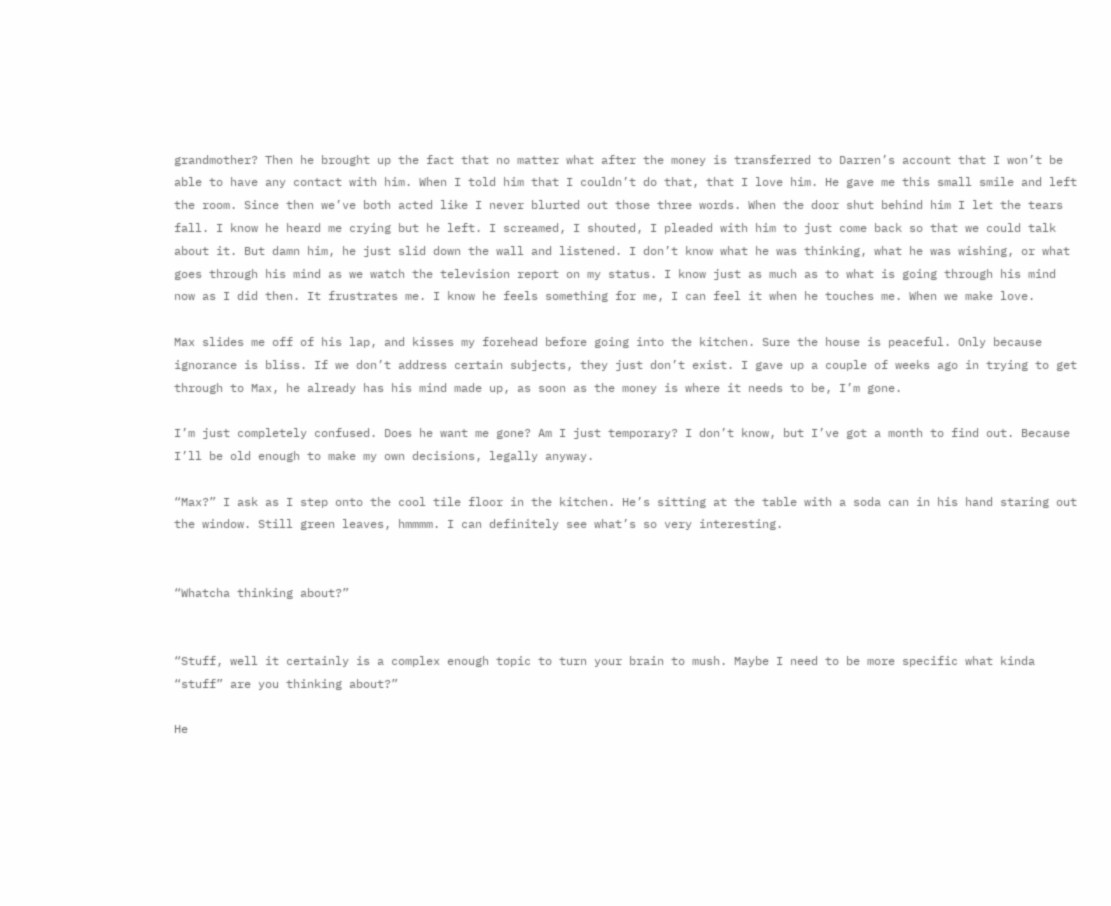grandmother? Then he brought up the fact that no matter what after the money is transferred to Darren’s account that I won’t be able to have any contact with him. When I told him that I couldn’t do that, that I love him. He gave me this small smile and left the room. Since then we’ve both acted like I never blurted out those three words. When the door shut behind him I let the tears fall. I know he heard me crying but he left. I screamed, I shouted, I pleaded with him to just come back so that we could talk about it. But damn him, he just slid down the wall and listened. I don’t know what he was thinking, what he was wishing, or what goes through his mind as we watch the television report on my status. I know just as much as to what is going through his mind now as I did then. It frustrates me. I know he feels something for me, I can feel it when he touches me. When we make love.

Max slides me off of his lap, and kisses my forehead before going into the kitchen. Sure the house is peaceful. Only because ignorance is bliss. If we don’t address certain subjects, they just don’t exist. I gave up a couple of weeks ago in trying to get through to Max, he already has his mind made up, as soon as the money is where it needs to be, I’m gone.

I’m just completely confused. Does he want me gone? Am I just temporary? I don’t know, but I’ve got a month to find out. Because I’ll be old enough to make my own decisions, legally anyway.

“Max?” I ask as I step onto the cool tile floor in the kitchen. He’s sitting at the table with a soda can in his hand staring out the window. Still green leaves, hmmmm. I can definitely see what’s so very interesting.


“Whatcha thinking about?”


“Stuff, well it certainly is a complex enough topic to turn your brain to mush. Maybe I need to be more specific what kinda “stuff” are you thinking about?”

He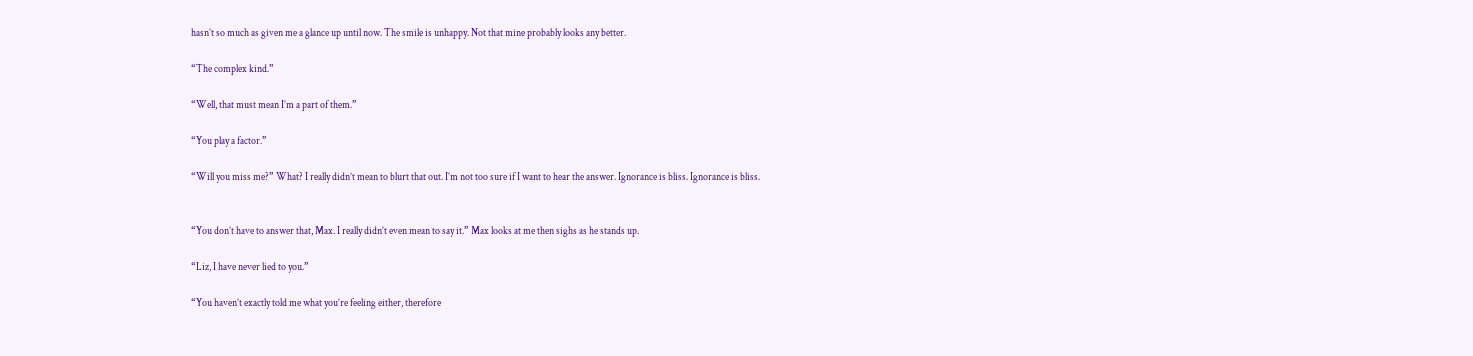hasn’t so much as given me a glance up until now. The smile is unhappy. Not that mine probably looks any better.

“The complex kind.”

“Well, that must mean I’m a part of them.”

“You play a factor.”

“Will you miss me?” What? I really didn’t mean to blurt that out. I’m not too sure if I want to hear the answer. Ignorance is bliss. Ignorance is bliss.


“You don’t have to answer that, Max. I really didn’t even mean to say it.” Max looks at me then sighs as he stands up.

“Liz, I have never lied to you.”

“You haven’t exactly told me what you’re feeling either, therefore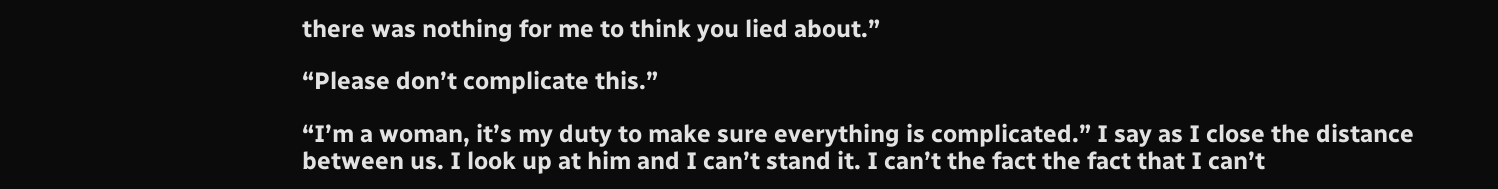there was nothing for me to think you lied about.”

“Please don’t complicate this.”

“I’m a woman, it’s my duty to make sure everything is complicated.” I say as I close the distance between us. I look up at him and I can’t stand it. I can’t the fact the fact that I can’t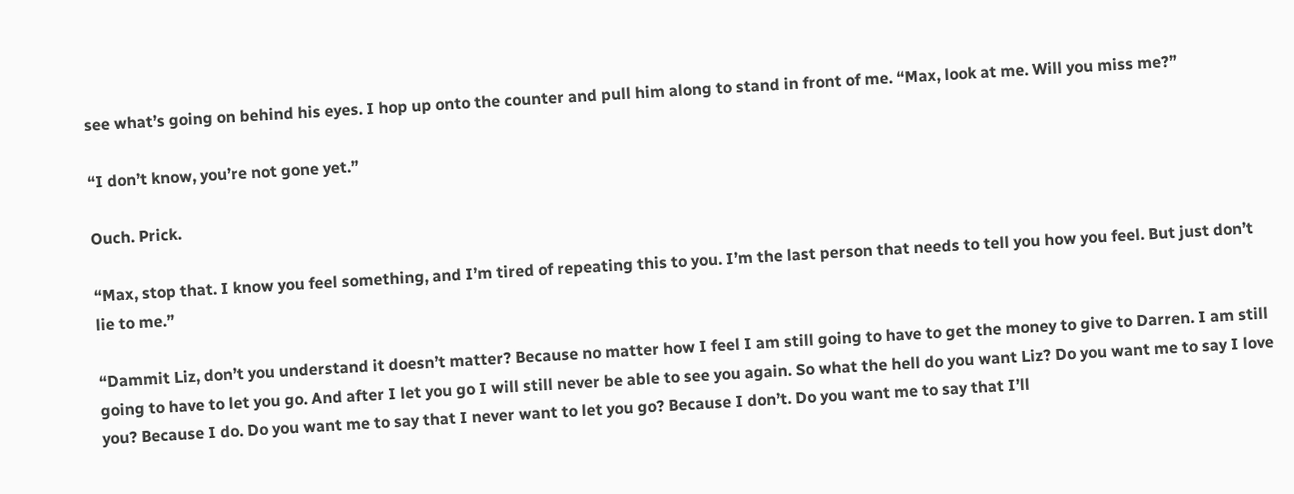see what’s going on behind his eyes. I hop up onto the counter and pull him along to stand in front of me. “Max, look at me. Will you miss me?”

“I don’t know, you’re not gone yet.”

Ouch. Prick.

“Max, stop that. I know you feel something, and I’m tired of repeating this to you. I’m the last person that needs to tell you how you feel. But just don’t lie to me.”

“Dammit Liz, don’t you understand it doesn’t matter? Because no matter how I feel I am still going to have to get the money to give to Darren. I am still going to have to let you go. And after I let you go I will still never be able to see you again. So what the hell do you want Liz? Do you want me to say I love you? Because I do. Do you want me to say that I never want to let you go? Because I don’t. Do you want me to say that I’ll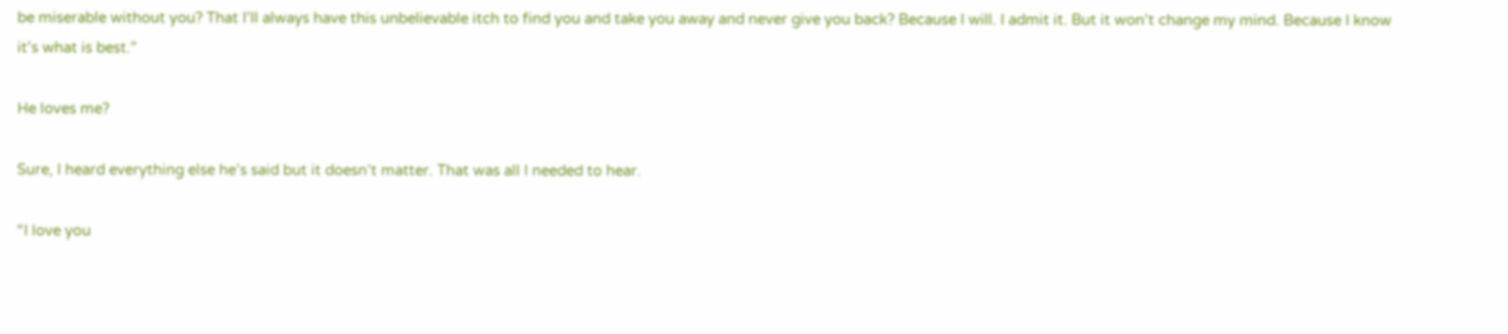be miserable without you? That I’ll always have this unbelievable itch to find you and take you away and never give you back? Because I will. I admit it. But it won’t change my mind. Because I know it’s what is best.”

He loves me?

Sure, I heard everything else he’s said but it doesn’t matter. That was all I needed to hear.

“I love you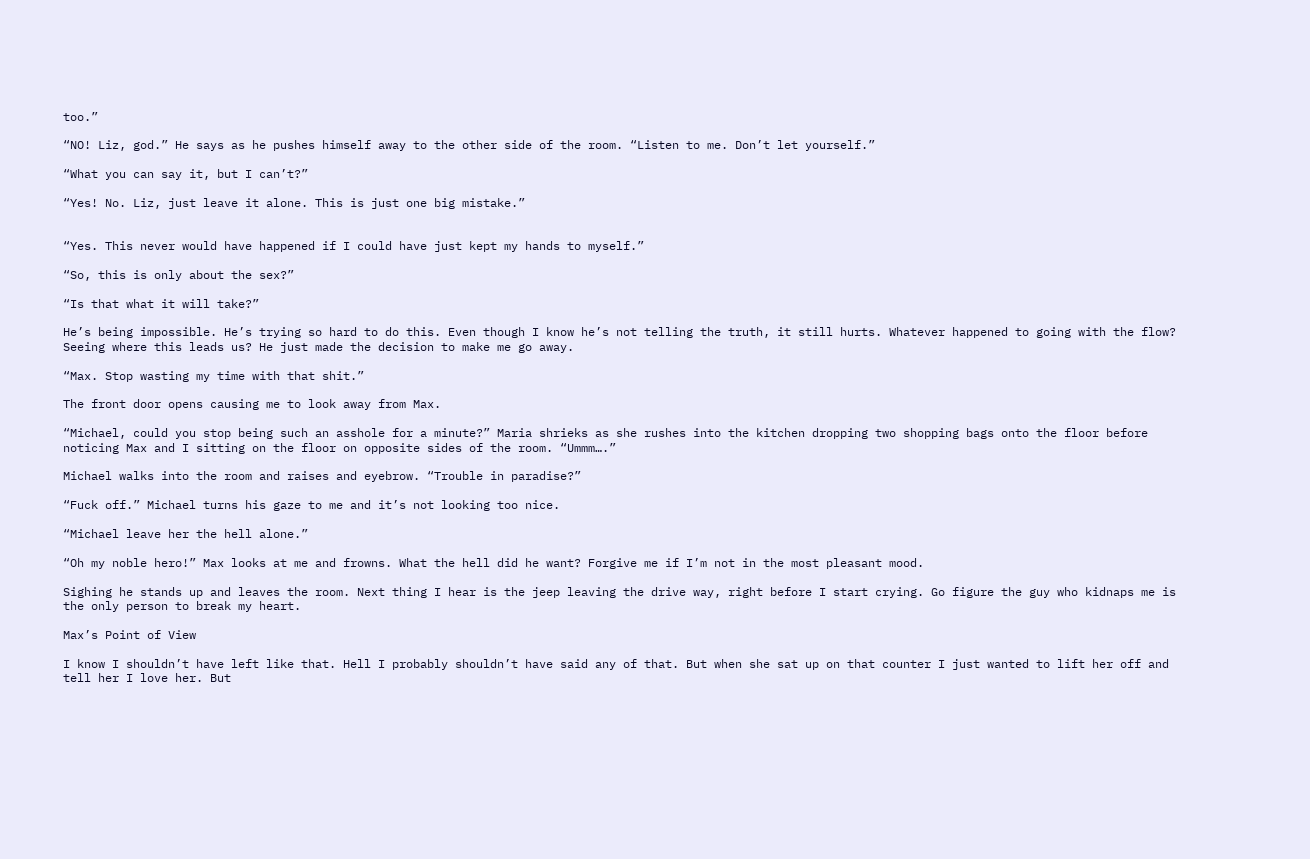too.”

“NO! Liz, god.” He says as he pushes himself away to the other side of the room. “Listen to me. Don’t let yourself.”

“What you can say it, but I can’t?”

“Yes! No. Liz, just leave it alone. This is just one big mistake.”


“Yes. This never would have happened if I could have just kept my hands to myself.”

“So, this is only about the sex?”

“Is that what it will take?”

He’s being impossible. He’s trying so hard to do this. Even though I know he’s not telling the truth, it still hurts. Whatever happened to going with the flow? Seeing where this leads us? He just made the decision to make me go away.

“Max. Stop wasting my time with that shit.”

The front door opens causing me to look away from Max.

“Michael, could you stop being such an asshole for a minute?” Maria shrieks as she rushes into the kitchen dropping two shopping bags onto the floor before noticing Max and I sitting on the floor on opposite sides of the room. “Ummm….”

Michael walks into the room and raises and eyebrow. “Trouble in paradise?”

“Fuck off.” Michael turns his gaze to me and it’s not looking too nice.

“Michael leave her the hell alone.”

“Oh my noble hero!” Max looks at me and frowns. What the hell did he want? Forgive me if I’m not in the most pleasant mood.

Sighing he stands up and leaves the room. Next thing I hear is the jeep leaving the drive way, right before I start crying. Go figure the guy who kidnaps me is the only person to break my heart.

Max’s Point of View

I know I shouldn’t have left like that. Hell I probably shouldn’t have said any of that. But when she sat up on that counter I just wanted to lift her off and tell her I love her. But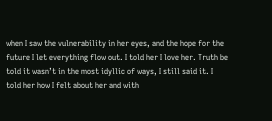when I saw the vulnerability in her eyes, and the hope for the future I let everything flow out. I told her I love her. Truth be told it wasn’t in the most idyllic of ways, I still said it. I told her how I felt about her and with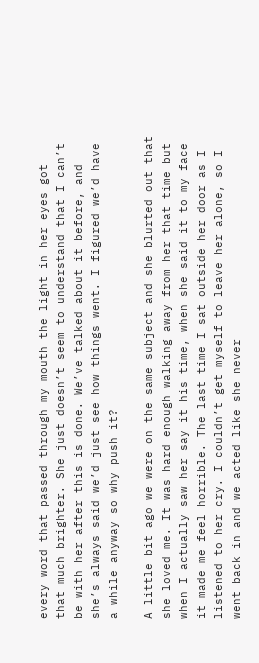every word that passed through my mouth the light in her eyes got that much brighter. She just doesn’t seem to understand that I can’t be with her after this is done. We’ve talked about it before, and she’s always said we’d just see how things went. I figured we’d have a while anyway so why push it?

A little bit ago we were on the same subject and she blurted out that she loved me. It was hard enough walking away from her that time but when I actually saw her say it his time, when she said it to my face it made me feel horrible. The last time I sat outside her door as I listened to her cry. I couldn’t get myself to leave her alone, so I went back in and we acted like she never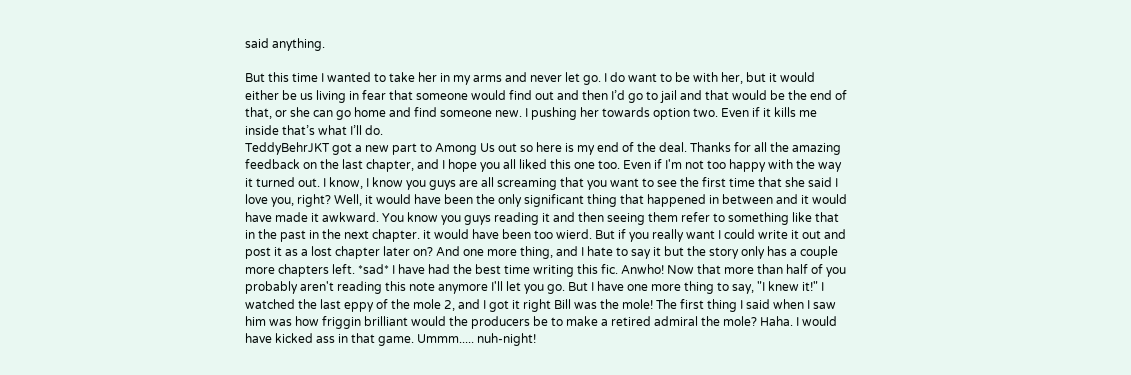said anything.

But this time I wanted to take her in my arms and never let go. I do want to be with her, but it would either be us living in fear that someone would find out and then I’d go to jail and that would be the end of that, or she can go home and find someone new. I pushing her towards option two. Even if it kills me inside that’s what I’ll do.
TeddyBehrJKT got a new part to Among Us out so here is my end of the deal. Thanks for all the amazing feedback on the last chapter, and I hope you all liked this one too. Even if I'm not too happy with the way it turned out. I know, I know you guys are all screaming that you want to see the first time that she said I love you, right? Well, it would have been the only significant thing that happened in between and it would have made it awkward. You know you guys reading it and then seeing them refer to something like that in the past in the next chapter. it would have been too wierd. But if you really want I could write it out and post it as a lost chapter later on? And one more thing, and I hate to say it but the story only has a couple more chapters left. *sad* I have had the best time writing this fic. Anwho! Now that more than half of you probably aren't reading this note anymore I'll let you go. But I have one more thing to say, "I knew it!" I watched the last eppy of the mole 2, and I got it right Bill was the mole! The first thing I said when I saw him was how friggin brilliant would the producers be to make a retired admiral the mole? Haha. I would have kicked ass in that game. Ummm..... nuh-night!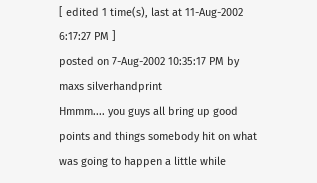[ edited 1 time(s), last at 11-Aug-2002 6:17:27 PM ]
posted on 7-Aug-2002 10:35:17 PM by maxs silverhandprint
Hmmm.... you guys all bring up good points and things somebody hit on what was going to happen a little while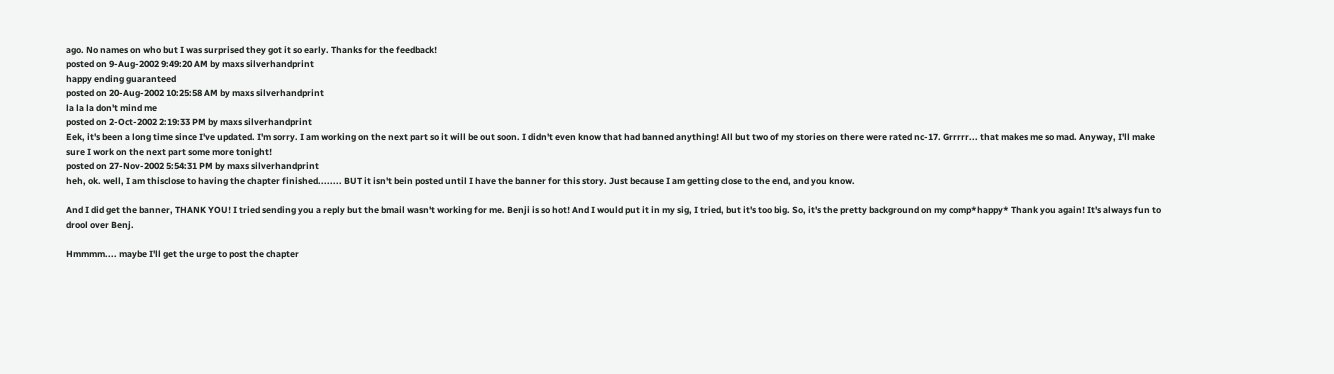ago. No names on who but I was surprised they got it so early. Thanks for the feedback!
posted on 9-Aug-2002 9:49:20 AM by maxs silverhandprint
happy ending guaranteed
posted on 20-Aug-2002 10:25:58 AM by maxs silverhandprint
la la la don't mind me
posted on 2-Oct-2002 2:19:33 PM by maxs silverhandprint
Eek, it's been a long time since I've updated. I'm sorry. I am working on the next part so it will be out soon. I didn't even know that had banned anything! All but two of my stories on there were rated nc-17. Grrrrr... that makes me so mad. Anyway, I'll make sure I work on the next part some more tonight!
posted on 27-Nov-2002 5:54:31 PM by maxs silverhandprint
heh, ok. well, I am thisclose to having the chapter finished........ BUT it isn't bein posted until I have the banner for this story. Just because I am getting close to the end, and you know.

And I did get the banner, THANK YOU! I tried sending you a reply but the bmail wasn't working for me. Benji is so hot! And I would put it in my sig, I tried, but it's too big. So, it's the pretty background on my comp*happy* Thank you again! It's always fun to drool over Benj.

Hmmmm.... maybe I'll get the urge to post the chapter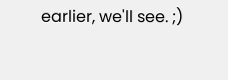earlier, we'll see. ;)